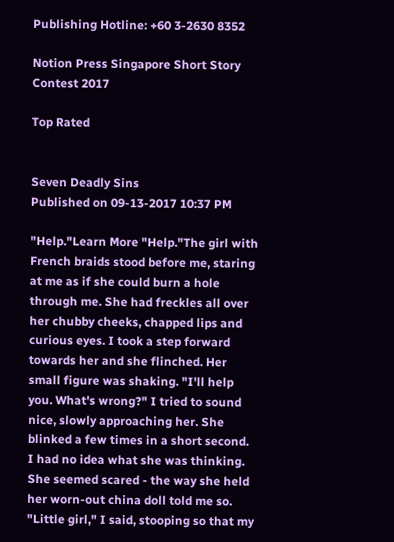Publishing Hotline: +60 3-2630 8352

Notion Press Singapore Short Story Contest 2017

Top Rated


Seven Deadly Sins
Published on 09-13-2017 10:37 PM

"Help."Learn More "Help."The girl with French braids stood before me, staring at me as if she could burn a hole through me. She had freckles all over her chubby cheeks, chapped lips and curious eyes. I took a step forward towards her and she flinched. Her small figure was shaking. "I'll help you. What's wrong?" I tried to sound nice, slowly approaching her. She blinked a few times in a short second. I had no idea what she was thinking. She seemed scared - the way she held her worn-out china doll told me so. "Little girl," I said, stooping so that my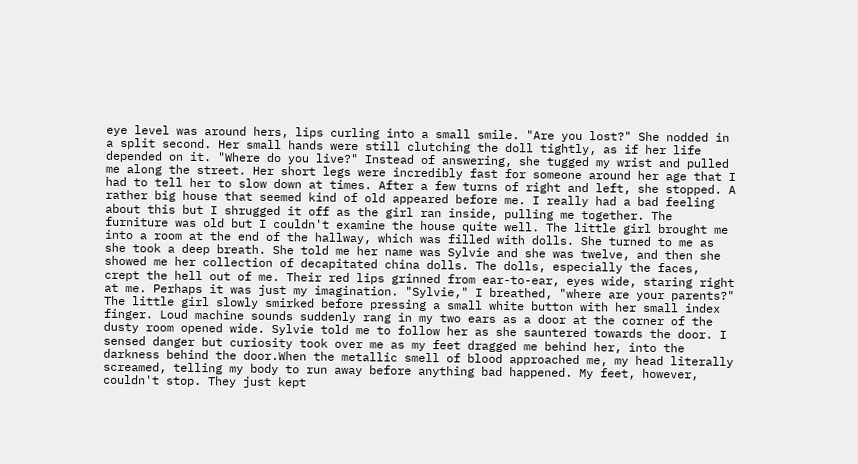eye level was around hers, lips curling into a small smile. "Are you lost?" She nodded in a split second. Her small hands were still clutching the doll tightly, as if her life depended on it. "Where do you live?" Instead of answering, she tugged my wrist and pulled me along the street. Her short legs were incredibly fast for someone around her age that I had to tell her to slow down at times. After a few turns of right and left, she stopped. A rather big house that seemed kind of old appeared before me. I really had a bad feeling about this but I shrugged it off as the girl ran inside, pulling me together. The furniture was old but I couldn't examine the house quite well. The little girl brought me into a room at the end of the hallway, which was filled with dolls. She turned to me as she took a deep breath. She told me her name was Sylvie and she was twelve, and then she showed me her collection of decapitated china dolls. The dolls, especially the faces, crept the hell out of me. Their red lips grinned from ear-to-ear, eyes wide, staring right at me. Perhaps it was just my imagination. "Sylvie," I breathed, "where are your parents?" The little girl slowly smirked before pressing a small white button with her small index finger. Loud machine sounds suddenly rang in my two ears as a door at the corner of the dusty room opened wide. Sylvie told me to follow her as she sauntered towards the door. I sensed danger but curiosity took over me as my feet dragged me behind her, into the darkness behind the door.When the metallic smell of blood approached me, my head literally screamed, telling my body to run away before anything bad happened. My feet, however, couldn't stop. They just kept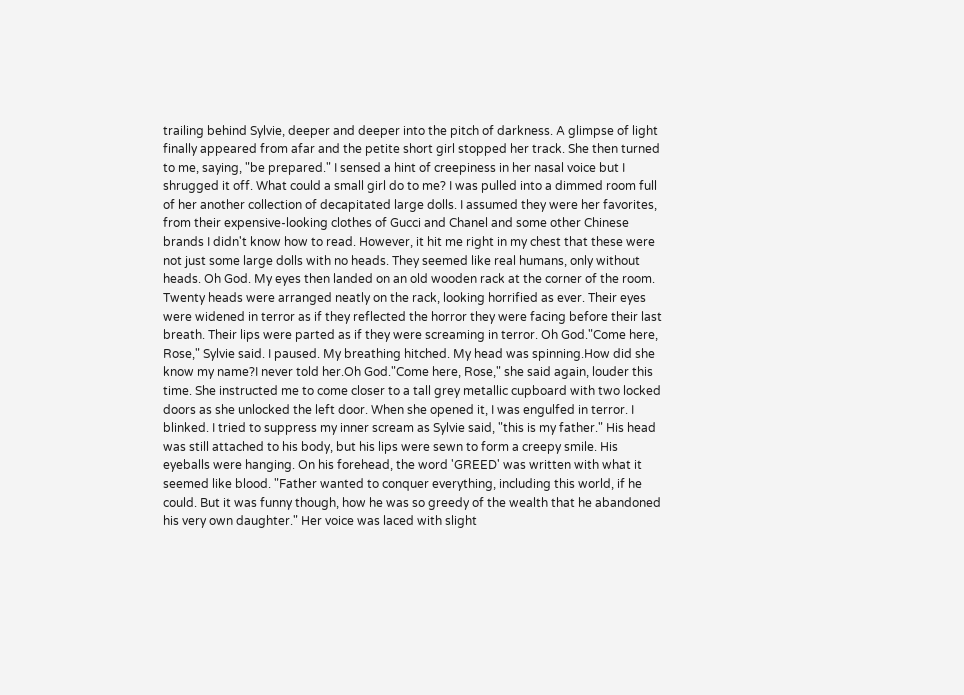trailing behind Sylvie, deeper and deeper into the pitch of darkness. A glimpse of light finally appeared from afar and the petite short girl stopped her track. She then turned to me, saying, "be prepared." I sensed a hint of creepiness in her nasal voice but I shrugged it off. What could a small girl do to me? I was pulled into a dimmed room full of her another collection of decapitated large dolls. I assumed they were her favorites, from their expensive-looking clothes of Gucci and Chanel and some other Chinese brands I didn't know how to read. However, it hit me right in my chest that these were not just some large dolls with no heads. They seemed like real humans, only without heads. Oh God. My eyes then landed on an old wooden rack at the corner of the room. Twenty heads were arranged neatly on the rack, looking horrified as ever. Their eyes were widened in terror as if they reflected the horror they were facing before their last breath. Their lips were parted as if they were screaming in terror. Oh God."Come here, Rose," Sylvie said. I paused. My breathing hitched. My head was spinning.How did she know my name?I never told her.Oh God."Come here, Rose," she said again, louder this time. She instructed me to come closer to a tall grey metallic cupboard with two locked doors as she unlocked the left door. When she opened it, I was engulfed in terror. I blinked. I tried to suppress my inner scream as Sylvie said, "this is my father." His head was still attached to his body, but his lips were sewn to form a creepy smile. His eyeballs were hanging. On his forehead, the word 'GREED' was written with what it seemed like blood. "Father wanted to conquer everything, including this world, if he could. But it was funny though, how he was so greedy of the wealth that he abandoned his very own daughter." Her voice was laced with slight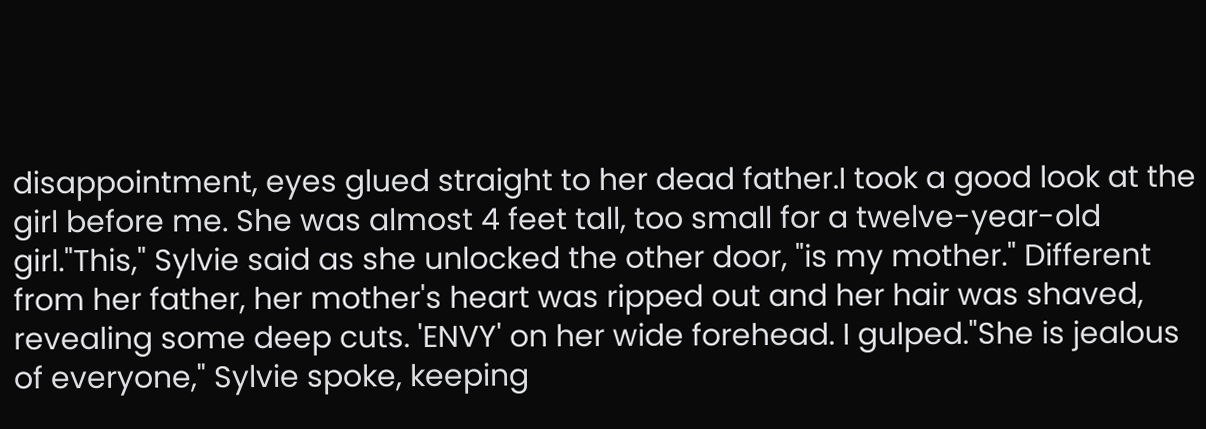disappointment, eyes glued straight to her dead father.I took a good look at the girl before me. She was almost 4 feet tall, too small for a twelve-year-old girl."This," Sylvie said as she unlocked the other door, "is my mother." Different from her father, her mother's heart was ripped out and her hair was shaved, revealing some deep cuts. 'ENVY' on her wide forehead. I gulped."She is jealous of everyone," Sylvie spoke, keeping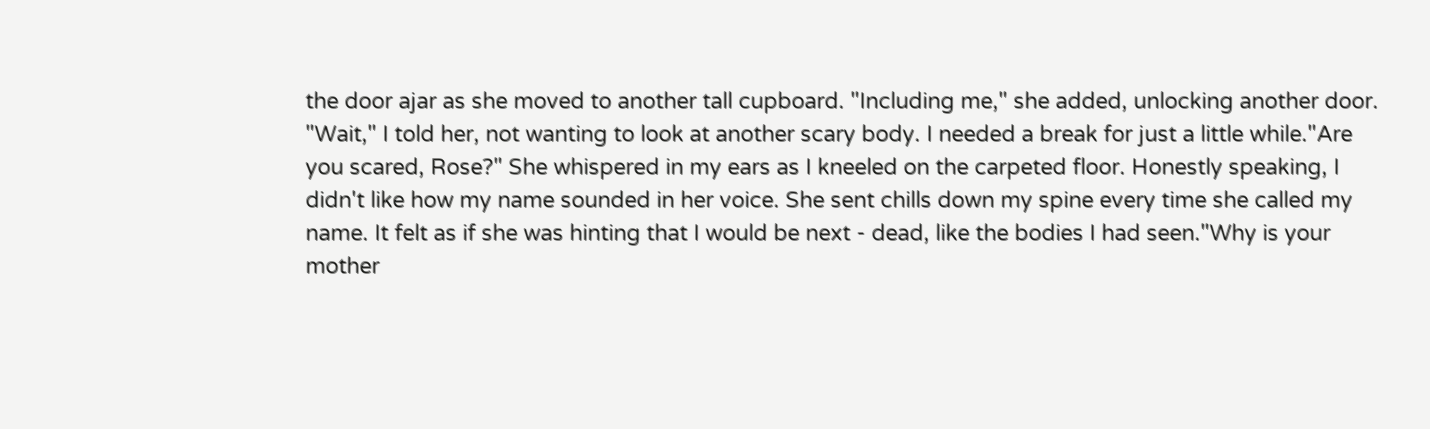the door ajar as she moved to another tall cupboard. "Including me," she added, unlocking another door. "Wait," I told her, not wanting to look at another scary body. I needed a break for just a little while."Are you scared, Rose?" She whispered in my ears as I kneeled on the carpeted floor. Honestly speaking, I didn't like how my name sounded in her voice. She sent chills down my spine every time she called my name. It felt as if she was hinting that I would be next - dead, like the bodies I had seen."Why is your mother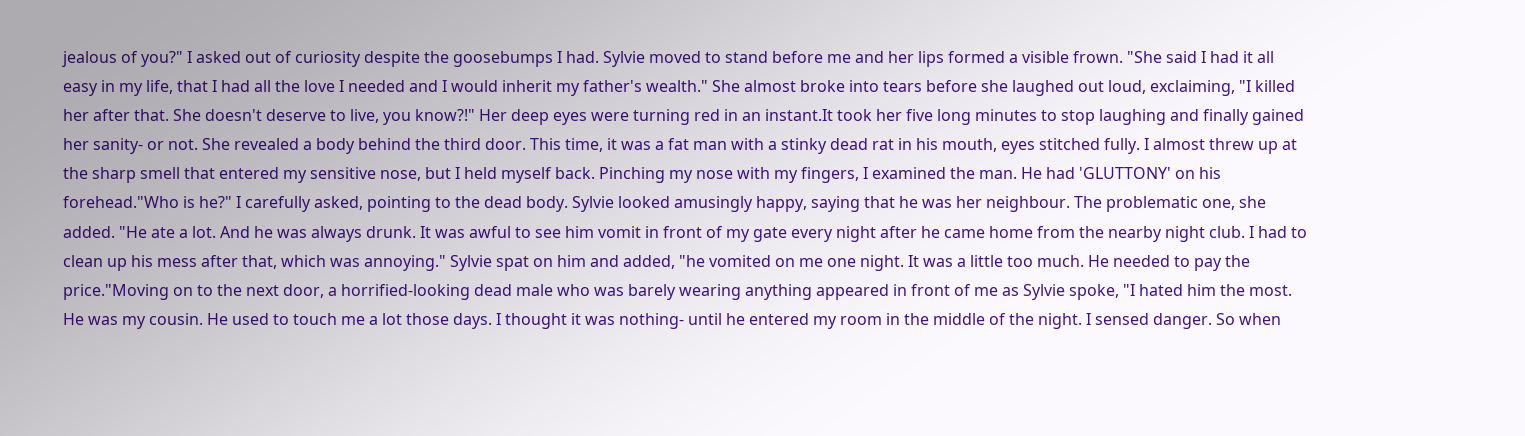jealous of you?" I asked out of curiosity despite the goosebumps I had. Sylvie moved to stand before me and her lips formed a visible frown. "She said I had it all easy in my life, that I had all the love I needed and I would inherit my father's wealth." She almost broke into tears before she laughed out loud, exclaiming, "I killed her after that. She doesn't deserve to live, you know?!" Her deep eyes were turning red in an instant.It took her five long minutes to stop laughing and finally gained her sanity- or not. She revealed a body behind the third door. This time, it was a fat man with a stinky dead rat in his mouth, eyes stitched fully. I almost threw up at the sharp smell that entered my sensitive nose, but I held myself back. Pinching my nose with my fingers, I examined the man. He had 'GLUTTONY' on his forehead."Who is he?" I carefully asked, pointing to the dead body. Sylvie looked amusingly happy, saying that he was her neighbour. The problematic one, she added. "He ate a lot. And he was always drunk. It was awful to see him vomit in front of my gate every night after he came home from the nearby night club. I had to clean up his mess after that, which was annoying." Sylvie spat on him and added, "he vomited on me one night. It was a little too much. He needed to pay the price."Moving on to the next door, a horrified-looking dead male who was barely wearing anything appeared in front of me as Sylvie spoke, "I hated him the most. He was my cousin. He used to touch me a lot those days. I thought it was nothing- until he entered my room in the middle of the night. I sensed danger. So when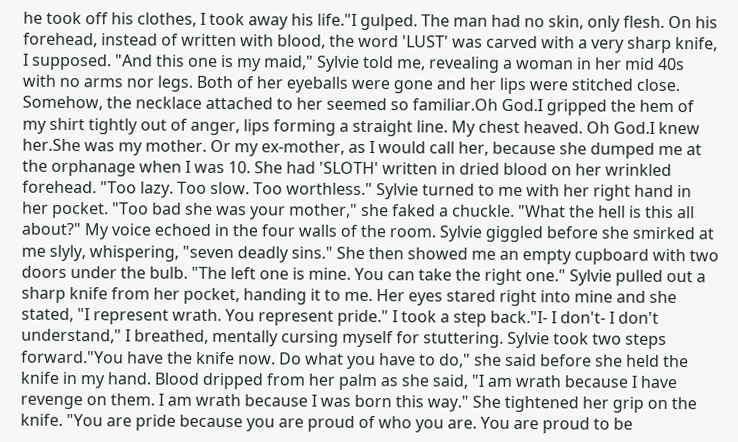he took off his clothes, I took away his life."I gulped. The man had no skin, only flesh. On his forehead, instead of written with blood, the word 'LUST' was carved with a very sharp knife, I supposed. "And this one is my maid," Sylvie told me, revealing a woman in her mid 40s with no arms nor legs. Both of her eyeballs were gone and her lips were stitched close. Somehow, the necklace attached to her seemed so familiar.Oh God.I gripped the hem of my shirt tightly out of anger, lips forming a straight line. My chest heaved. Oh God.I knew her.She was my mother. Or my ex-mother, as I would call her, because she dumped me at the orphanage when I was 10. She had 'SLOTH' written in dried blood on her wrinkled forehead. "Too lazy. Too slow. Too worthless." Sylvie turned to me with her right hand in her pocket. "Too bad she was your mother," she faked a chuckle. "What the hell is this all about?" My voice echoed in the four walls of the room. Sylvie giggled before she smirked at me slyly, whispering, "seven deadly sins." She then showed me an empty cupboard with two doors under the bulb. "The left one is mine. You can take the right one." Sylvie pulled out a sharp knife from her pocket, handing it to me. Her eyes stared right into mine and she stated, "I represent wrath. You represent pride." I took a step back."I- I don't- I don't understand," I breathed, mentally cursing myself for stuttering. Sylvie took two steps forward."You have the knife now. Do what you have to do," she said before she held the knife in my hand. Blood dripped from her palm as she said, "I am wrath because I have revenge on them. I am wrath because I was born this way." She tightened her grip on the knife. "You are pride because you are proud of who you are. You are proud to be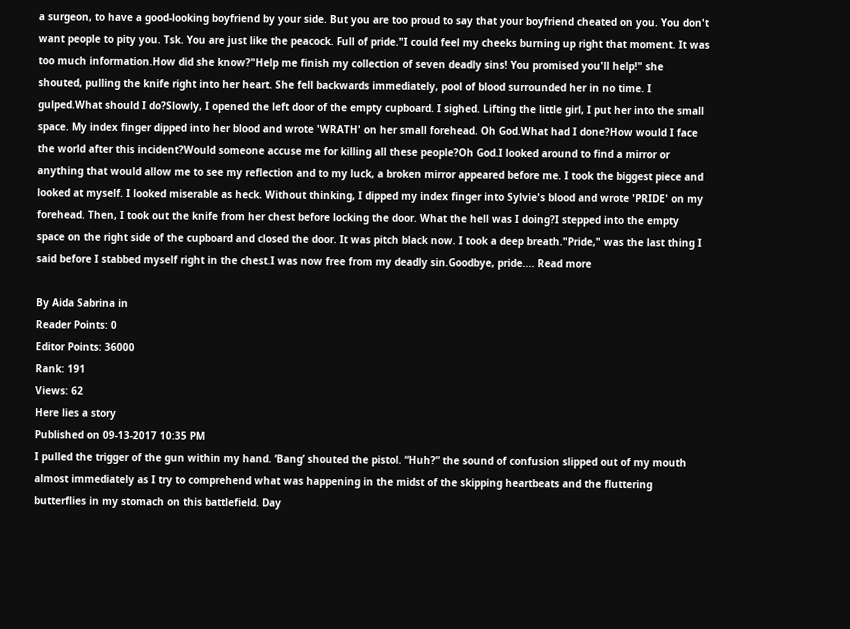a surgeon, to have a good-looking boyfriend by your side. But you are too proud to say that your boyfriend cheated on you. You don't want people to pity you. Tsk. You are just like the peacock. Full of pride."I could feel my cheeks burning up right that moment. It was too much information.How did she know?"Help me finish my collection of seven deadly sins! You promised you'll help!" she shouted, pulling the knife right into her heart. She fell backwards immediately, pool of blood surrounded her in no time. I gulped.What should I do?Slowly, I opened the left door of the empty cupboard. I sighed. Lifting the little girl, I put her into the small space. My index finger dipped into her blood and wrote 'WRATH' on her small forehead. Oh God.What had I done?How would I face the world after this incident?Would someone accuse me for killing all these people?Oh God.I looked around to find a mirror or anything that would allow me to see my reflection and to my luck, a broken mirror appeared before me. I took the biggest piece and looked at myself. I looked miserable as heck. Without thinking, I dipped my index finger into Sylvie's blood and wrote 'PRIDE' on my forehead. Then, I took out the knife from her chest before locking the door. What the hell was I doing?I stepped into the empty space on the right side of the cupboard and closed the door. It was pitch black now. I took a deep breath."Pride," was the last thing I said before I stabbed myself right in the chest.I was now free from my deadly sin.Goodbye, pride.... Read more

By Aida Sabrina in
Reader Points: 0
Editor Points: 36000
Rank: 191
Views: 62
Here lies a story
Published on 09-13-2017 10:35 PM
I pulled the trigger of the gun within my hand. ‘Bang’ shouted the pistol. “Huh?” the sound of confusion slipped out of my mouth almost immediately as I try to comprehend what was happening in the midst of the skipping heartbeats and the fluttering butterflies in my stomach on this battlefield. Day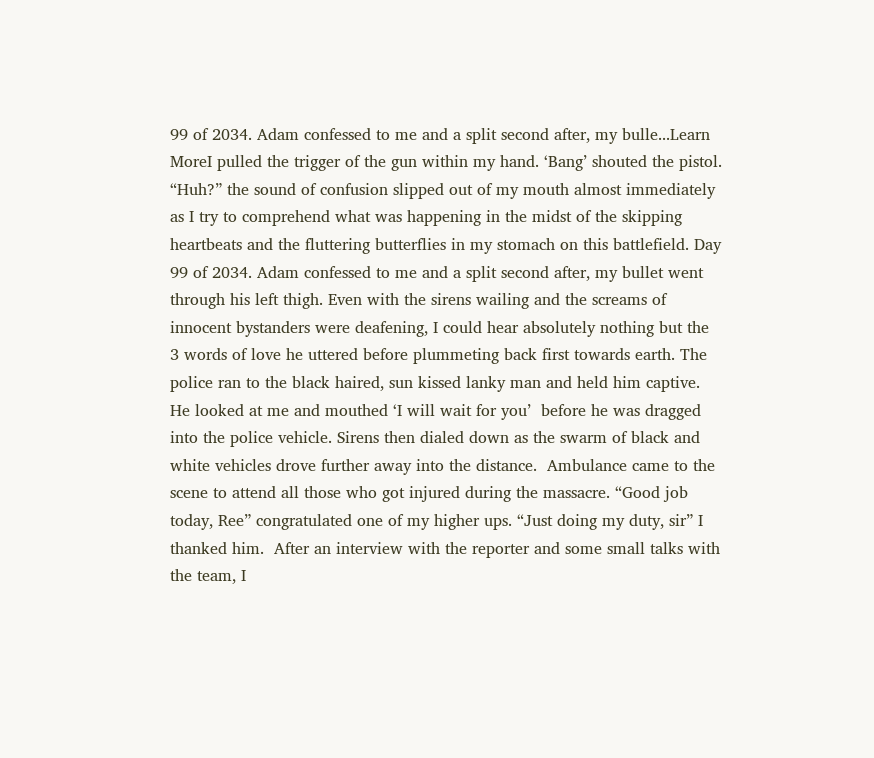99 of 2034. Adam confessed to me and a split second after, my bulle...Learn MoreI pulled the trigger of the gun within my hand. ‘Bang’ shouted the pistol. “Huh?” the sound of confusion slipped out of my mouth almost immediately as I try to comprehend what was happening in the midst of the skipping heartbeats and the fluttering butterflies in my stomach on this battlefield. Day 99 of 2034. Adam confessed to me and a split second after, my bullet went through his left thigh. Even with the sirens wailing and the screams of innocent bystanders were deafening, I could hear absolutely nothing but the 3 words of love he uttered before plummeting back first towards earth. The police ran to the black haired, sun kissed lanky man and held him captive. He looked at me and mouthed ‘I will wait for you’  before he was dragged into the police vehicle. Sirens then dialed down as the swarm of black and white vehicles drove further away into the distance.  Ambulance came to the scene to attend all those who got injured during the massacre. “Good job today, Ree” congratulated one of my higher ups. “Just doing my duty, sir” I thanked him.  After an interview with the reporter and some small talks with the team, I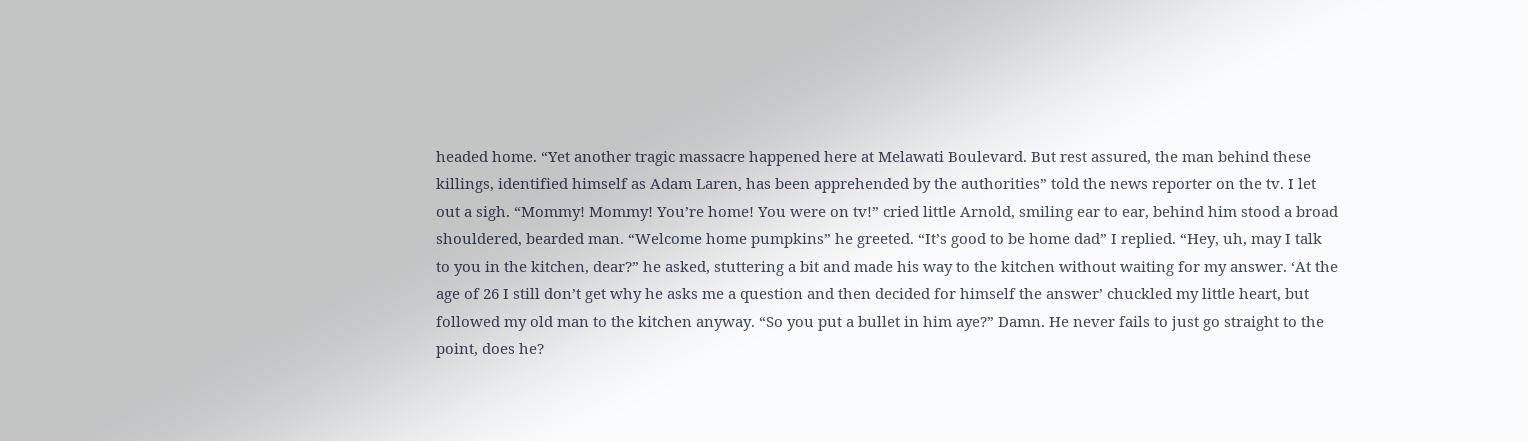headed home. “Yet another tragic massacre happened here at Melawati Boulevard. But rest assured, the man behind these killings, identified himself as Adam Laren, has been apprehended by the authorities” told the news reporter on the tv. I let out a sigh. “Mommy! Mommy! You’re home! You were on tv!” cried little Arnold, smiling ear to ear, behind him stood a broad shouldered, bearded man. “Welcome home pumpkins” he greeted. “It’s good to be home dad” I replied. “Hey, uh, may I talk to you in the kitchen, dear?” he asked, stuttering a bit and made his way to the kitchen without waiting for my answer. ‘At the age of 26 I still don’t get why he asks me a question and then decided for himself the answer’ chuckled my little heart, but followed my old man to the kitchen anyway. “So you put a bullet in him aye?” Damn. He never fails to just go straight to the point, does he?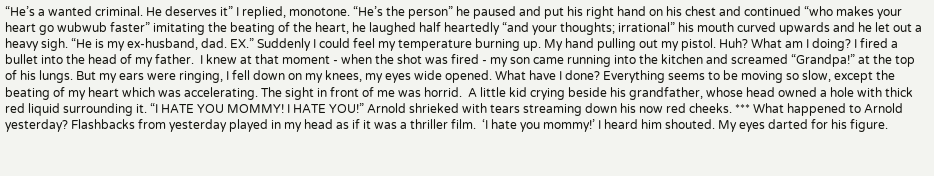“He’s a wanted criminal. He deserves it” I replied, monotone. “He’s the person” he paused and put his right hand on his chest and continued “who makes your heart go wubwub faster” imitating the beating of the heart, he laughed half heartedly “and your thoughts; irrational” his mouth curved upwards and he let out a heavy sigh. “He is my ex-husband, dad. EX.” Suddenly I could feel my temperature burning up. My hand pulling out my pistol. Huh? What am I doing? I fired a bullet into the head of my father.  I knew at that moment - when the shot was fired - my son came running into the kitchen and screamed “Grandpa!” at the top of his lungs. But my ears were ringing, I fell down on my knees, my eyes wide opened. What have I done? Everything seems to be moving so slow, except the beating of my heart which was accelerating. The sight in front of me was horrid.  A little kid crying beside his grandfather, whose head owned a hole with thick red liquid surrounding it. “I HATE YOU MOMMY! I HATE YOU!” Arnold shrieked with tears streaming down his now red cheeks. *** What happened to Arnold yesterday? Flashbacks from yesterday played in my head as if it was a thriller film.  ‘I hate you mommy!’ I heard him shouted. My eyes darted for his figure.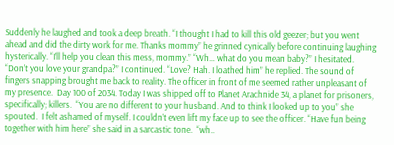Suddenly he laughed and took a deep breath. “I thought I had to kill this old geezer; but you went ahead and did the dirty work for me. Thanks mommy” he grinned cynically before continuing laughing hysterically. “I’ll help you clean this mess, mommy.” “Wh… what do you mean baby?” I hesitated. “Don’t you love your grandpa?” I continued. “Love? Hah. I loathed him” he replied. The sound of fingers snapping brought me back to reality. The officer in front of me seemed rather unpleasant of my presence.  Day 100 of 2034. Today I was shipped off to Planet Arachnide 34, a planet for prisoners, specifically; killers.  “You are no different to your husband. And to think I looked up to you” she spouted.  I felt ashamed of myself. I couldn’t even lift my face up to see the officer. “Have fun being together with him here” she said in a sarcastic tone.  “wh..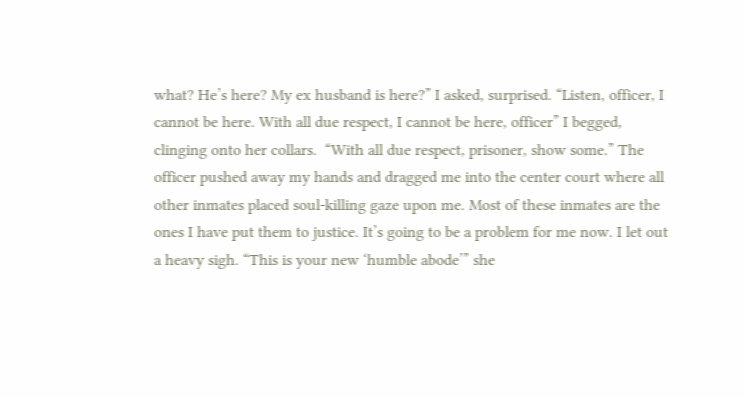what? He’s here? My ex husband is here?” I asked, surprised. “Listen, officer, I cannot be here. With all due respect, I cannot be here, officer” I begged, clinging onto her collars.  “With all due respect, prisoner, show some.” The officer pushed away my hands and dragged me into the center court where all other inmates placed soul-killing gaze upon me. Most of these inmates are the ones I have put them to justice. It’s going to be a problem for me now. I let out a heavy sigh. “This is your new ‘humble abode’” she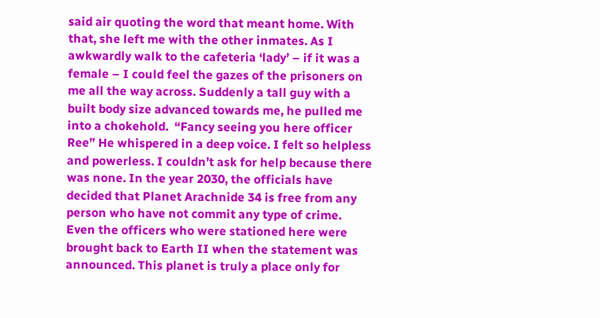said air quoting the word that meant home. With that, she left me with the other inmates. As I awkwardly walk to the cafeteria ‘lady’ – if it was a female – I could feel the gazes of the prisoners on me all the way across. Suddenly a tall guy with a built body size advanced towards me, he pulled me into a chokehold.  “Fancy seeing you here officer Ree” He whispered in a deep voice. I felt so helpless and powerless. I couldn’t ask for help because there was none. In the year 2030, the officials have decided that Planet Arachnide 34 is free from any person who have not commit any type of crime. Even the officers who were stationed here were brought back to Earth II when the statement was announced. This planet is truly a place only for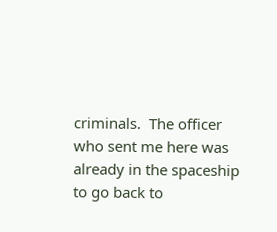criminals.  The officer who sent me here was already in the spaceship to go back to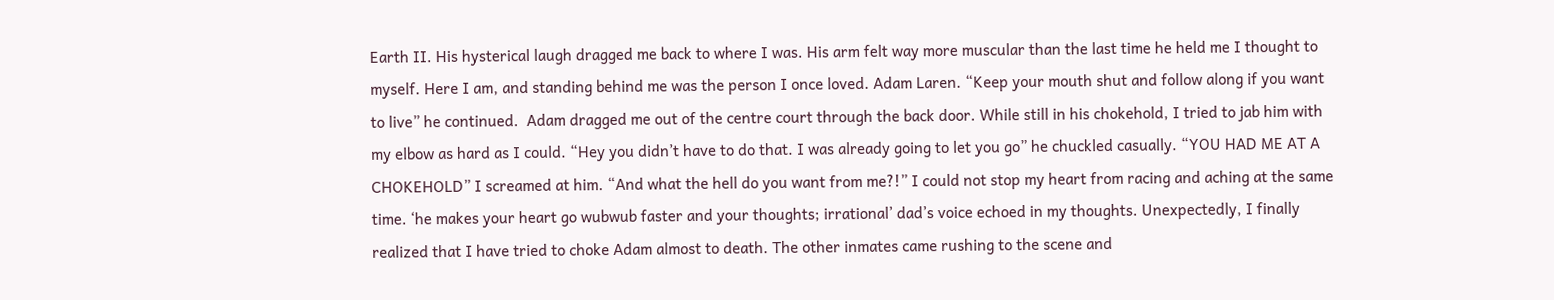Earth II. His hysterical laugh dragged me back to where I was. His arm felt way more muscular than the last time he held me I thought to myself. Here I am, and standing behind me was the person I once loved. Adam Laren. “Keep your mouth shut and follow along if you want to live” he continued.  Adam dragged me out of the centre court through the back door. While still in his chokehold, I tried to jab him with my elbow as hard as I could. “Hey you didn’t have to do that. I was already going to let you go” he chuckled casually. “YOU HAD ME AT A CHOKEHOLD” I screamed at him. “And what the hell do you want from me?!” I could not stop my heart from racing and aching at the same time. ‘he makes your heart go wubwub faster and your thoughts; irrational’ dad’s voice echoed in my thoughts. Unexpectedly, I finally realized that I have tried to choke Adam almost to death. The other inmates came rushing to the scene and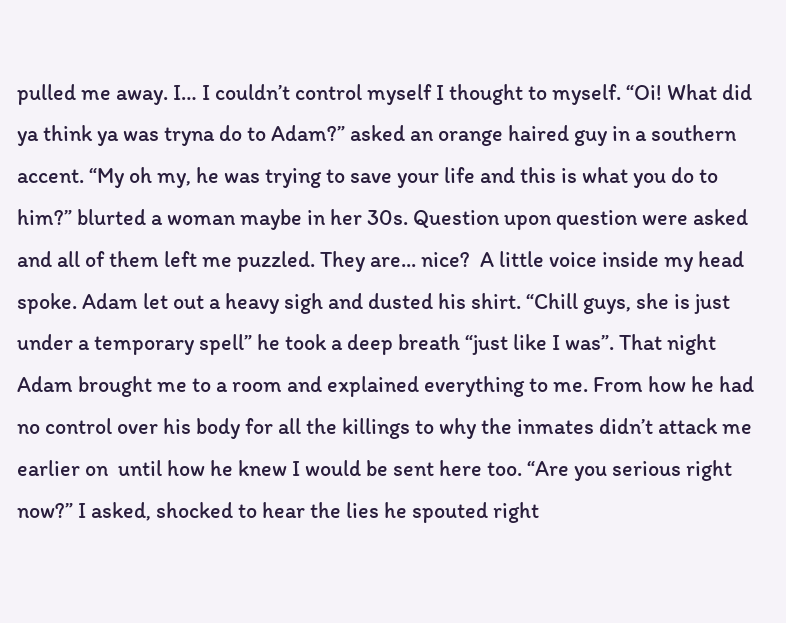pulled me away. I… I couldn’t control myself I thought to myself. “Oi! What did ya think ya was tryna do to Adam?” asked an orange haired guy in a southern accent. “My oh my, he was trying to save your life and this is what you do to him?” blurted a woman maybe in her 30s. Question upon question were asked and all of them left me puzzled. They are... nice?  A little voice inside my head spoke. Adam let out a heavy sigh and dusted his shirt. “Chill guys, she is just under a temporary spell” he took a deep breath “just like I was”. That night Adam brought me to a room and explained everything to me. From how he had no control over his body for all the killings to why the inmates didn’t attack me earlier on  until how he knew I would be sent here too. “Are you serious right now?” I asked, shocked to hear the lies he spouted right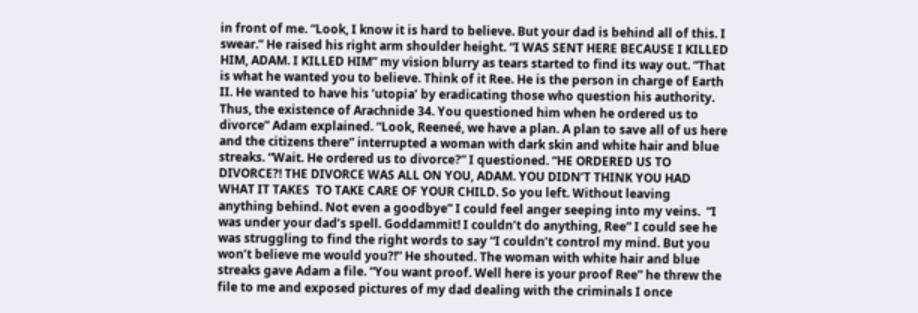in front of me. “Look, I know it is hard to believe. But your dad is behind all of this. I swear.” He raised his right arm shoulder height. “I WAS SENT HERE BECAUSE I KILLED HIM, ADAM. I KILLED HIM” my vision blurry as tears started to find its way out. “That is what he wanted you to believe. Think of it Ree. He is the person in charge of Earth II. He wanted to have his ‘utopia’ by eradicating those who question his authority. Thus, the existence of Arachnide 34. You questioned him when he ordered us to divorce” Adam explained. “Look, Reeneé, we have a plan. A plan to save all of us here and the citizens there” interrupted a woman with dark skin and white hair and blue streaks. “Wait. He ordered us to divorce?” I questioned. “HE ORDERED US TO DIVORCE?! THE DIVORCE WAS ALL ON YOU, ADAM. YOU DIDN’T THINK YOU HAD WHAT IT TAKES  TO TAKE CARE OF YOUR CHILD. So you left. Without leaving anything behind. Not even a goodbye” I could feel anger seeping into my veins.  “I was under your dad’s spell. Goddammit! I couldn’t do anything, Ree” I could see he was struggling to find the right words to say “I couldn’t control my mind. But you won’t believe me would you?!” He shouted. The woman with white hair and blue streaks gave Adam a file. “You want proof. Well here is your proof Ree” he threw the file to me and exposed pictures of my dad dealing with the criminals I once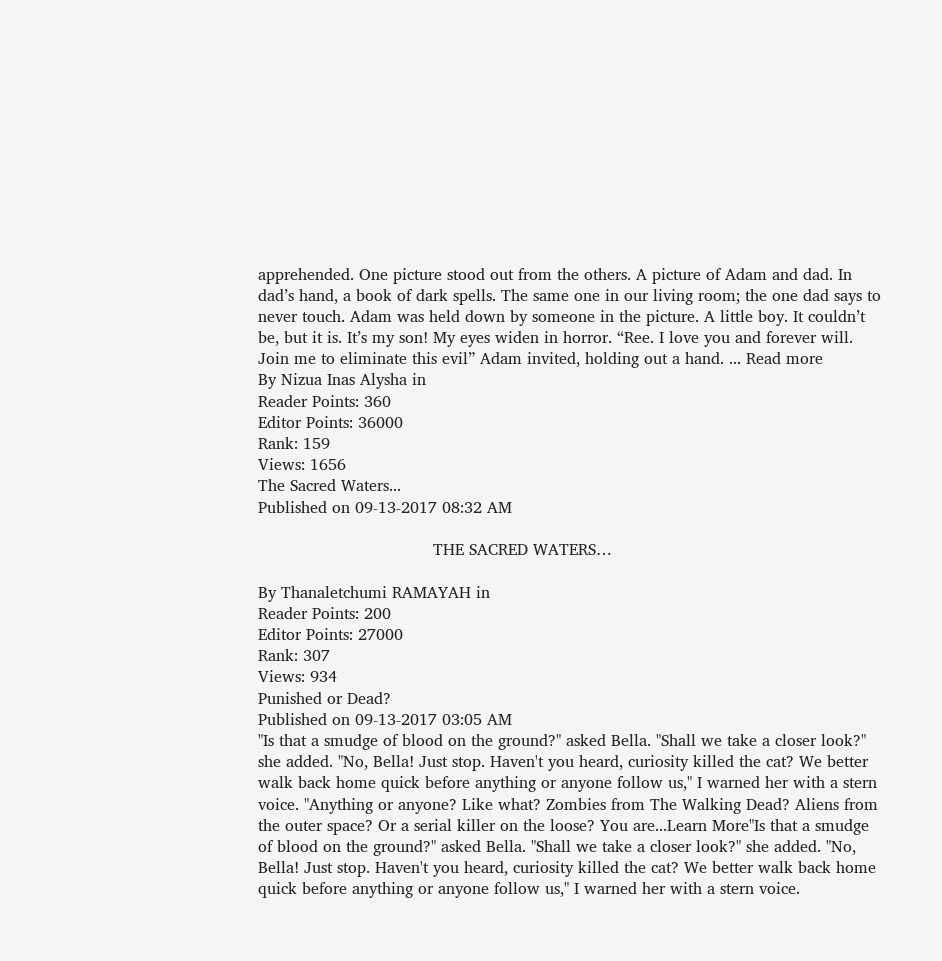apprehended. One picture stood out from the others. A picture of Adam and dad. In dad’s hand, a book of dark spells. The same one in our living room; the one dad says to never touch. Adam was held down by someone in the picture. A little boy. It couldn’t be, but it is. It’s my son! My eyes widen in horror. “Ree. I love you and forever will. Join me to eliminate this evil” Adam invited, holding out a hand. ... Read more
By Nizua Inas Alysha in
Reader Points: 360
Editor Points: 36000
Rank: 159
Views: 1656
The Sacred Waters...
Published on 09-13-2017 08:32 AM

                                   THE SACRED WATERS…

By Thanaletchumi RAMAYAH in
Reader Points: 200
Editor Points: 27000
Rank: 307
Views: 934
Punished or Dead?
Published on 09-13-2017 03:05 AM
"Is that a smudge of blood on the ground?" asked Bella. "Shall we take a closer look?" she added. "No, Bella! Just stop. Haven't you heard, curiosity killed the cat? We better walk back home quick before anything or anyone follow us," I warned her with a stern voice. "Anything or anyone? Like what? Zombies from The Walking Dead? Aliens from the outer space? Or a serial killer on the loose? You are...Learn More"Is that a smudge of blood on the ground?" asked Bella. "Shall we take a closer look?" she added. "No, Bella! Just stop. Haven't you heard, curiosity killed the cat? We better walk back home quick before anything or anyone follow us," I warned her with a stern voice.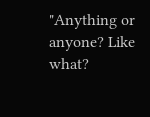"Anything or anyone? Like what?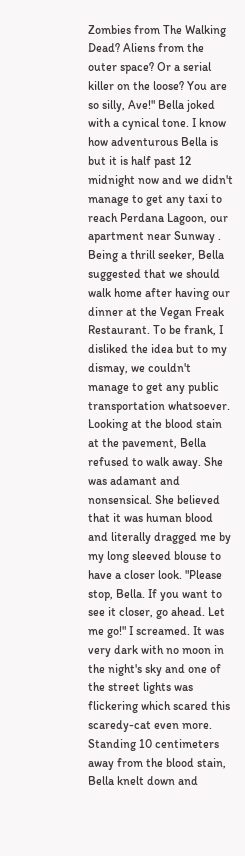Zombies from The Walking Dead? Aliens from the outer space? Or a serial killer on the loose? You are so silly, Ave!" Bella joked with a cynical tone. I know how adventurous Bella is but it is half past 12 midnight now and we didn't manage to get any taxi to reach Perdana Lagoon, our apartment near Sunway . Being a thrill seeker, Bella suggested that we should walk home after having our dinner at the Vegan Freak Restaurant. To be frank, I disliked the idea but to my dismay, we couldn't manage to get any public transportation whatsoever. Looking at the blood stain at the pavement, Bella refused to walk away. She was adamant and nonsensical. She believed that it was human blood and literally dragged me by my long sleeved blouse to have a closer look. "Please stop, Bella. If you want to see it closer, go ahead. Let me go!" I screamed. It was very dark with no moon in the night's sky and one of the street lights was flickering which scared this scaredy-cat even more. Standing 10 centimeters away from the blood stain, Bella knelt down and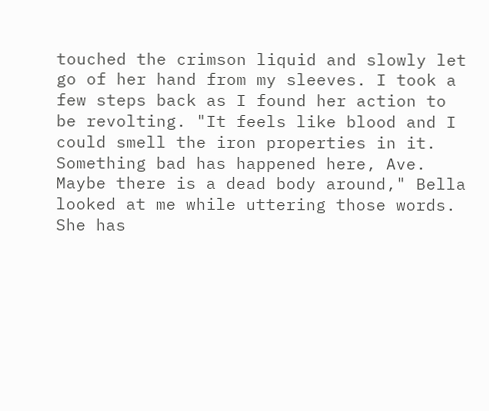touched the crimson liquid and slowly let go of her hand from my sleeves. I took a few steps back as I found her action to be revolting. "It feels like blood and I could smell the iron properties in it. Something bad has happened here, Ave. Maybe there is a dead body around," Bella looked at me while uttering those words.  She has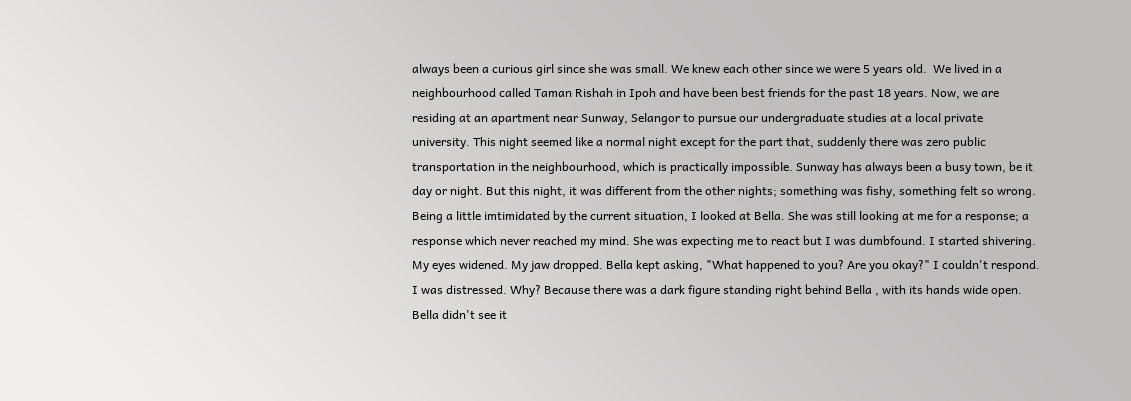always been a curious girl since she was small. We knew each other since we were 5 years old.  We lived in a neighbourhood called Taman Rishah in Ipoh and have been best friends for the past 18 years. Now, we are residing at an apartment near Sunway, Selangor to pursue our undergraduate studies at a local private university. This night seemed like a normal night except for the part that, suddenly there was zero public transportation in the neighbourhood, which is practically impossible. Sunway has always been a busy town, be it day or night. But this night, it was different from the other nights; something was fishy, something felt so wrong. Being a little imtimidated by the current situation, I looked at Bella. She was still looking at me for a response; a response which never reached my mind. She was expecting me to react but I was dumbfound. I started shivering. My eyes widened. My jaw dropped. Bella kept asking, "What happened to you? Are you okay?" I couldn't respond. I was distressed. Why? Because there was a dark figure standing right behind Bella , with its hands wide open. Bella didn't see it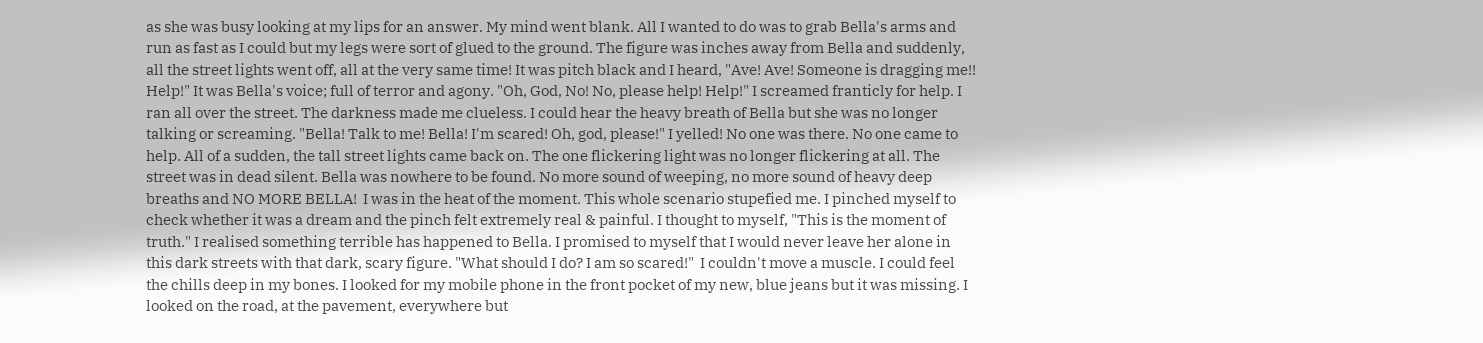as she was busy looking at my lips for an answer. My mind went blank. All I wanted to do was to grab Bella's arms and run as fast as I could but my legs were sort of glued to the ground. The figure was inches away from Bella and suddenly, all the street lights went off, all at the very same time! It was pitch black and I heard, "Ave! Ave! Someone is dragging me!! Help!" It was Bella's voice; full of terror and agony. "Oh, God, No! No, please help! Help!" I screamed franticly for help. I ran all over the street. The darkness made me clueless. I could hear the heavy breath of Bella but she was no longer talking or screaming. "Bella! Talk to me! Bella! I'm scared! Oh, god, please!" I yelled! No one was there. No one came to help. All of a sudden, the tall street lights came back on. The one flickering light was no longer flickering at all. The street was in dead silent. Bella was nowhere to be found. No more sound of weeping, no more sound of heavy deep breaths and NO MORE BELLA!  I was in the heat of the moment. This whole scenario stupefied me. I pinched myself to check whether it was a dream and the pinch felt extremely real & painful. I thought to myself, "This is the moment of truth." I realised something terrible has happened to Bella. I promised to myself that I would never leave her alone in this dark streets with that dark, scary figure. "What should I do? I am so scared!"  I couldn't move a muscle. I could feel the chills deep in my bones. I looked for my mobile phone in the front pocket of my new, blue jeans but it was missing. I looked on the road, at the pavement, everywhere but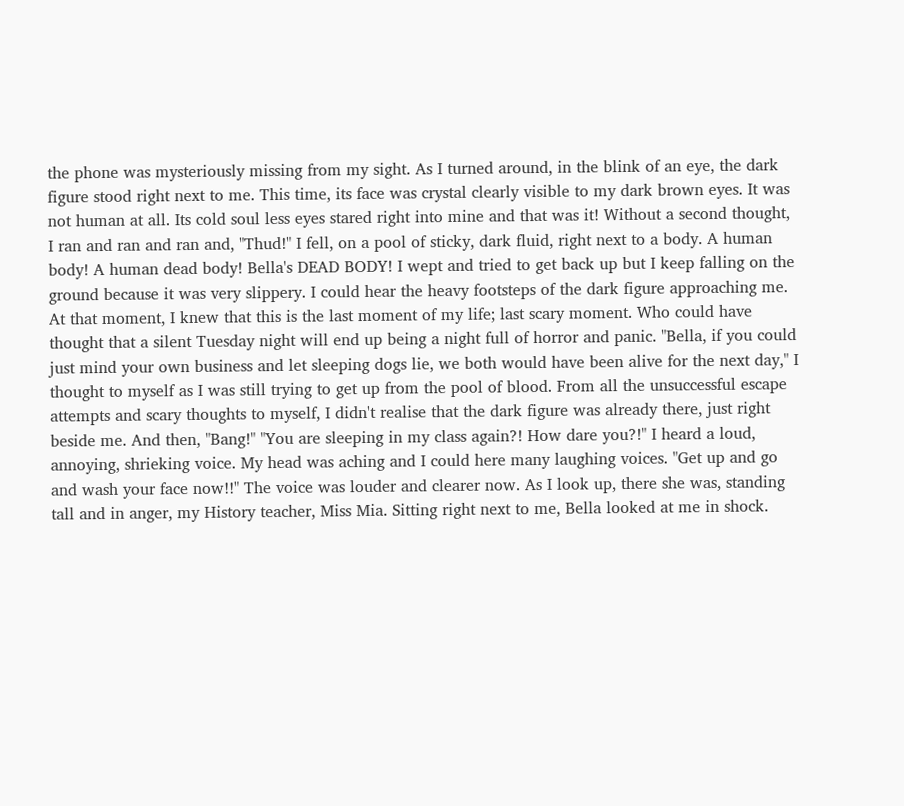the phone was mysteriously missing from my sight. As I turned around, in the blink of an eye, the dark figure stood right next to me. This time, its face was crystal clearly visible to my dark brown eyes. It was not human at all. Its cold soul less eyes stared right into mine and that was it! Without a second thought, I ran and ran and ran and, "Thud!" I fell, on a pool of sticky, dark fluid, right next to a body. A human body! A human dead body! Bella's DEAD BODY! I wept and tried to get back up but I keep falling on the ground because it was very slippery. I could hear the heavy footsteps of the dark figure approaching me. At that moment, I knew that this is the last moment of my life; last scary moment. Who could have thought that a silent Tuesday night will end up being a night full of horror and panic. "Bella, if you could just mind your own business and let sleeping dogs lie, we both would have been alive for the next day," I thought to myself as I was still trying to get up from the pool of blood. From all the unsuccessful escape attempts and scary thoughts to myself, I didn't realise that the dark figure was already there, just right beside me. And then, "Bang!" "You are sleeping in my class again?! How dare you?!" I heard a loud, annoying, shrieking voice. My head was aching and I could here many laughing voices. "Get up and go and wash your face now!!" The voice was louder and clearer now. As I look up, there she was, standing tall and in anger, my History teacher, Miss Mia. Sitting right next to me, Bella looked at me in shock.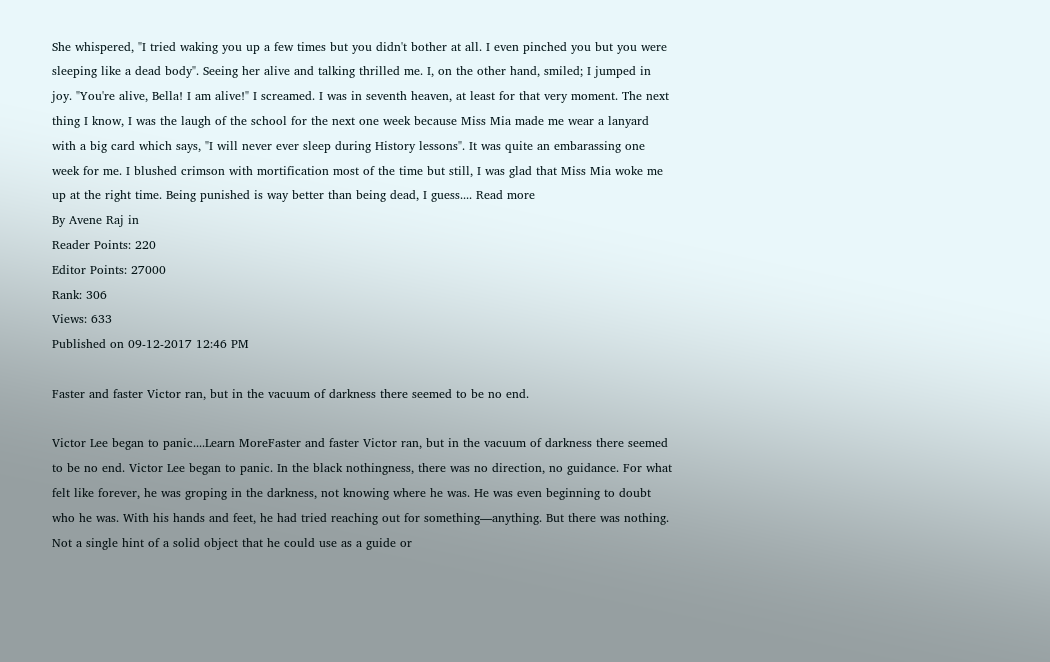She whispered, "I tried waking you up a few times but you didn't bother at all. I even pinched you but you were sleeping like a dead body". Seeing her alive and talking thrilled me. I, on the other hand, smiled; I jumped in joy. "You're alive, Bella! I am alive!" I screamed. I was in seventh heaven, at least for that very moment. The next thing I know, I was the laugh of the school for the next one week because Miss Mia made me wear a lanyard with a big card which says, "I will never ever sleep during History lessons". It was quite an embarassing one week for me. I blushed crimson with mortification most of the time but still, I was glad that Miss Mia woke me up at the right time. Being punished is way better than being dead, I guess.... Read more
By Avene Raj in
Reader Points: 220
Editor Points: 27000
Rank: 306
Views: 633
Published on 09-12-2017 12:46 PM

Faster and faster Victor ran, but in the vacuum of darkness there seemed to be no end.

Victor Lee began to panic....Learn MoreFaster and faster Victor ran, but in the vacuum of darkness there seemed to be no end. Victor Lee began to panic. In the black nothingness, there was no direction, no guidance. For what felt like forever, he was groping in the darkness, not knowing where he was. He was even beginning to doubt who he was. With his hands and feet, he had tried reaching out for something—anything. But there was nothing. Not a single hint of a solid object that he could use as a guide or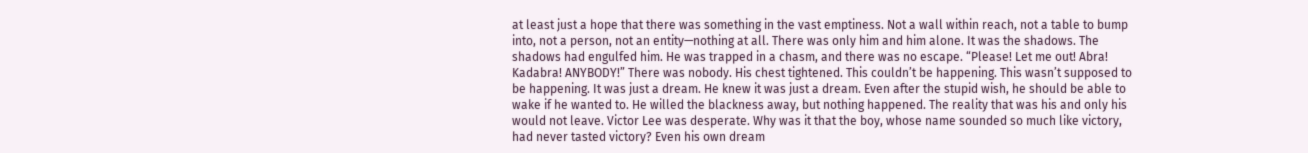at least just a hope that there was something in the vast emptiness. Not a wall within reach, not a table to bump into, not a person, not an entity—nothing at all. There was only him and him alone. It was the shadows. The shadows had engulfed him. He was trapped in a chasm, and there was no escape. “Please! Let me out! Abra! Kadabra! ANYBODY!” There was nobody. His chest tightened. This couldn’t be happening. This wasn’t supposed to be happening. It was just a dream. He knew it was just a dream. Even after the stupid wish, he should be able to wake if he wanted to. He willed the blackness away, but nothing happened. The reality that was his and only his would not leave. Victor Lee was desperate. Why was it that the boy, whose name sounded so much like victory, had never tasted victory? Even his own dream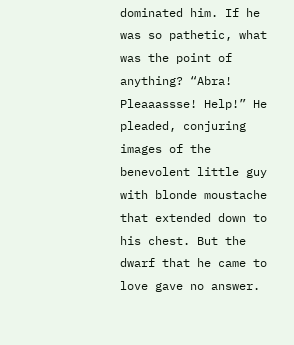dominated him. If he was so pathetic, what was the point of anything? “Abra! Pleaaassse! Help!” He pleaded, conjuring images of the benevolent little guy with blonde moustache that extended down to his chest. But the dwarf that he came to love gave no answer.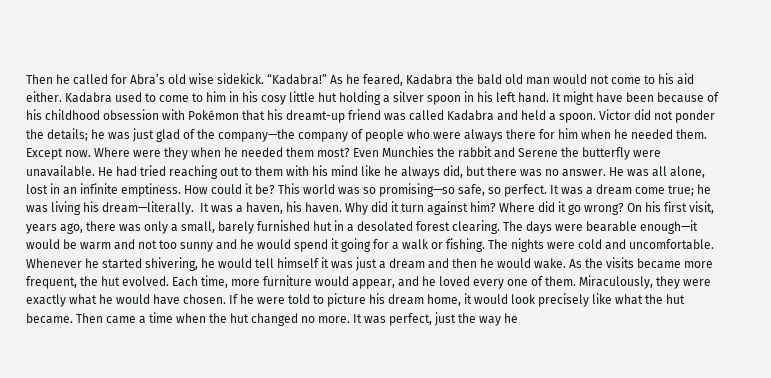Then he called for Abra’s old wise sidekick. “Kadabra!” As he feared, Kadabra the bald old man would not come to his aid either. Kadabra used to come to him in his cosy little hut holding a silver spoon in his left hand. It might have been because of his childhood obsession with Pokémon that his dreamt-up friend was called Kadabra and held a spoon. Victor did not ponder the details; he was just glad of the company—the company of people who were always there for him when he needed them. Except now. Where were they when he needed them most? Even Munchies the rabbit and Serene the butterfly were unavailable. He had tried reaching out to them with his mind like he always did, but there was no answer. He was all alone, lost in an infinite emptiness. How could it be? This world was so promising—so safe, so perfect. It was a dream come true; he was living his dream—literally.  It was a haven, his haven. Why did it turn against him? Where did it go wrong? On his first visit, years ago, there was only a small, barely furnished hut in a desolated forest clearing. The days were bearable enough—it would be warm and not too sunny and he would spend it going for a walk or fishing. The nights were cold and uncomfortable. Whenever he started shivering, he would tell himself it was just a dream and then he would wake. As the visits became more frequent, the hut evolved. Each time, more furniture would appear, and he loved every one of them. Miraculously, they were exactly what he would have chosen. If he were told to picture his dream home, it would look precisely like what the hut became. Then came a time when the hut changed no more. It was perfect, just the way he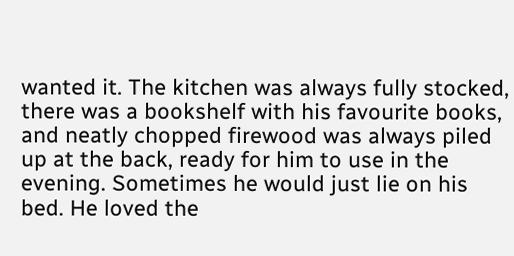wanted it. The kitchen was always fully stocked, there was a bookshelf with his favourite books, and neatly chopped firewood was always piled up at the back, ready for him to use in the evening. Sometimes he would just lie on his bed. He loved the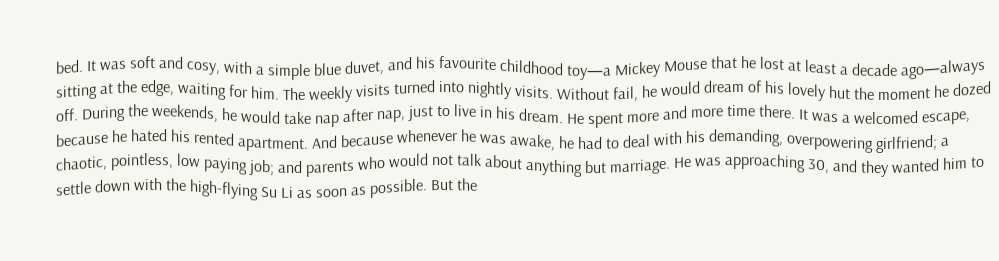bed. It was soft and cosy, with a simple blue duvet, and his favourite childhood toy—a Mickey Mouse that he lost at least a decade ago—always sitting at the edge, waiting for him. The weekly visits turned into nightly visits. Without fail, he would dream of his lovely hut the moment he dozed off. During the weekends, he would take nap after nap, just to live in his dream. He spent more and more time there. It was a welcomed escape, because he hated his rented apartment. And because whenever he was awake, he had to deal with his demanding, overpowering girlfriend; a chaotic, pointless, low paying job; and parents who would not talk about anything but marriage. He was approaching 30, and they wanted him to settle down with the high-flying Su Li as soon as possible. But the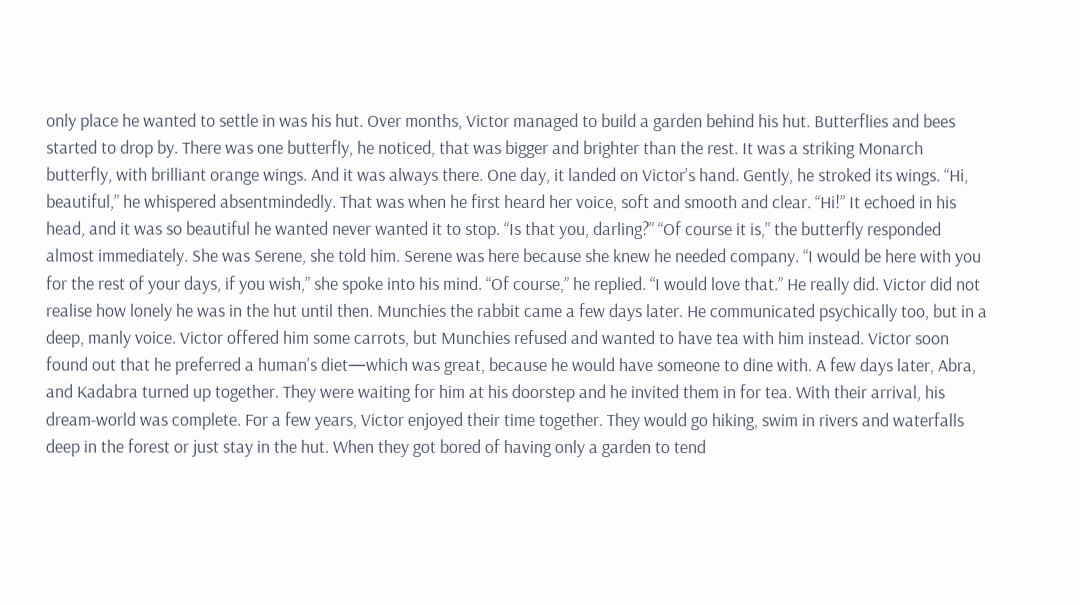only place he wanted to settle in was his hut. Over months, Victor managed to build a garden behind his hut. Butterflies and bees started to drop by. There was one butterfly, he noticed, that was bigger and brighter than the rest. It was a striking Monarch butterfly, with brilliant orange wings. And it was always there. One day, it landed on Victor’s hand. Gently, he stroked its wings. “Hi, beautiful,” he whispered absentmindedly. That was when he first heard her voice, soft and smooth and clear. “Hi!” It echoed in his head, and it was so beautiful he wanted never wanted it to stop. “Is that you, darling?” “Of course it is,” the butterfly responded almost immediately. She was Serene, she told him. Serene was here because she knew he needed company. “I would be here with you for the rest of your days, if you wish,” she spoke into his mind. “Of course,” he replied. “I would love that.” He really did. Victor did not realise how lonely he was in the hut until then. Munchies the rabbit came a few days later. He communicated psychically too, but in a deep, manly voice. Victor offered him some carrots, but Munchies refused and wanted to have tea with him instead. Victor soon found out that he preferred a human’s diet—which was great, because he would have someone to dine with. A few days later, Abra, and Kadabra turned up together. They were waiting for him at his doorstep and he invited them in for tea. With their arrival, his dream-world was complete. For a few years, Victor enjoyed their time together. They would go hiking, swim in rivers and waterfalls deep in the forest or just stay in the hut. When they got bored of having only a garden to tend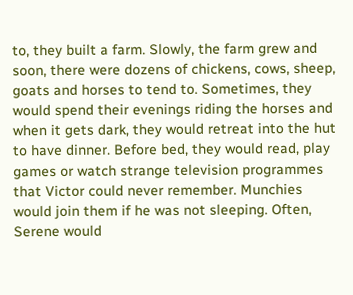to, they built a farm. Slowly, the farm grew and soon, there were dozens of chickens, cows, sheep, goats and horses to tend to. Sometimes, they would spend their evenings riding the horses and when it gets dark, they would retreat into the hut to have dinner. Before bed, they would read, play games or watch strange television programmes that Victor could never remember. Munchies would join them if he was not sleeping. Often, Serene would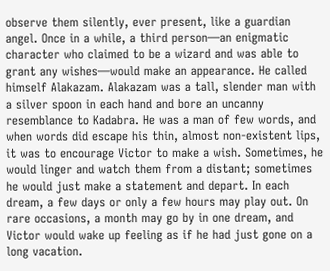observe them silently, ever present, like a guardian angel. Once in a while, a third person—an enigmatic character who claimed to be a wizard and was able to grant any wishes—would make an appearance. He called himself Alakazam. Alakazam was a tall, slender man with a silver spoon in each hand and bore an uncanny resemblance to Kadabra. He was a man of few words, and when words did escape his thin, almost non-existent lips, it was to encourage Victor to make a wish. Sometimes, he would linger and watch them from a distant; sometimes he would just make a statement and depart. In each dream, a few days or only a few hours may play out. On rare occasions, a month may go by in one dream, and Victor would wake up feeling as if he had just gone on a long vacation.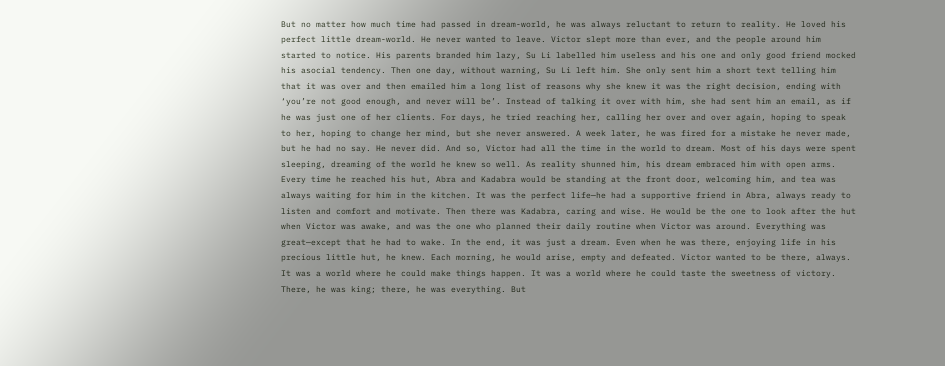But no matter how much time had passed in dream-world, he was always reluctant to return to reality. He loved his perfect little dream-world. He never wanted to leave. Victor slept more than ever, and the people around him started to notice. His parents branded him lazy, Su Li labelled him useless and his one and only good friend mocked his asocial tendency. Then one day, without warning, Su Li left him. She only sent him a short text telling him that it was over and then emailed him a long list of reasons why she knew it was the right decision, ending with ‘you’re not good enough, and never will be’. Instead of talking it over with him, she had sent him an email, as if he was just one of her clients. For days, he tried reaching her, calling her over and over again, hoping to speak to her, hoping to change her mind, but she never answered. A week later, he was fired for a mistake he never made, but he had no say. He never did. And so, Victor had all the time in the world to dream. Most of his days were spent sleeping, dreaming of the world he knew so well. As reality shunned him, his dream embraced him with open arms. Every time he reached his hut, Abra and Kadabra would be standing at the front door, welcoming him, and tea was always waiting for him in the kitchen. It was the perfect life—he had a supportive friend in Abra, always ready to listen and comfort and motivate. Then there was Kadabra, caring and wise. He would be the one to look after the hut when Victor was awake, and was the one who planned their daily routine when Victor was around. Everything was great—except that he had to wake. In the end, it was just a dream. Even when he was there, enjoying life in his precious little hut, he knew. Each morning, he would arise, empty and defeated. Victor wanted to be there, always. It was a world where he could make things happen. It was a world where he could taste the sweetness of victory. There, he was king; there, he was everything. But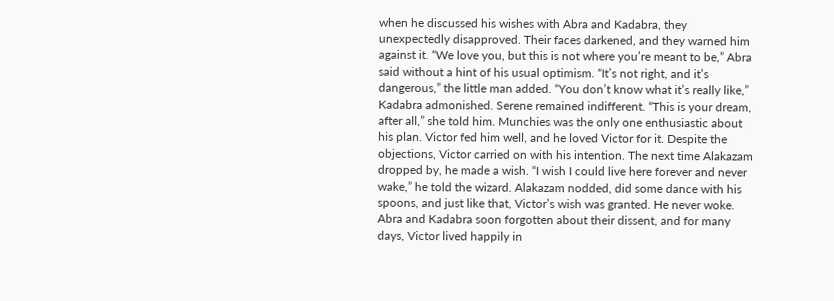when he discussed his wishes with Abra and Kadabra, they unexpectedly disapproved. Their faces darkened, and they warned him against it. “We love you, but this is not where you’re meant to be,” Abra said without a hint of his usual optimism. “It’s not right, and it’s dangerous,” the little man added. “You don’t know what it’s really like,” Kadabra admonished. Serene remained indifferent. “This is your dream, after all,” she told him. Munchies was the only one enthusiastic about his plan. Victor fed him well, and he loved Victor for it. Despite the objections, Victor carried on with his intention. The next time Alakazam dropped by, he made a wish. “I wish I could live here forever and never wake,” he told the wizard. Alakazam nodded, did some dance with his spoons, and just like that, Victor’s wish was granted. He never woke. Abra and Kadabra soon forgotten about their dissent, and for many days, Victor lived happily in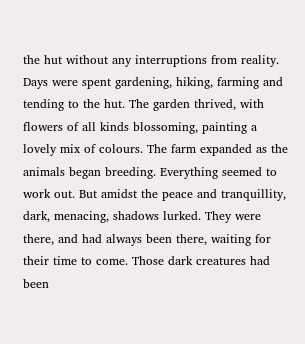the hut without any interruptions from reality. Days were spent gardening, hiking, farming and tending to the hut. The garden thrived, with flowers of all kinds blossoming, painting a lovely mix of colours. The farm expanded as the animals began breeding. Everything seemed to work out. But amidst the peace and tranquillity, dark, menacing, shadows lurked. They were there, and had always been there, waiting for their time to come. Those dark creatures had been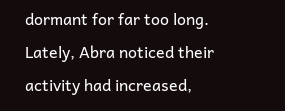dormant for far too long. Lately, Abra noticed their activity had increased,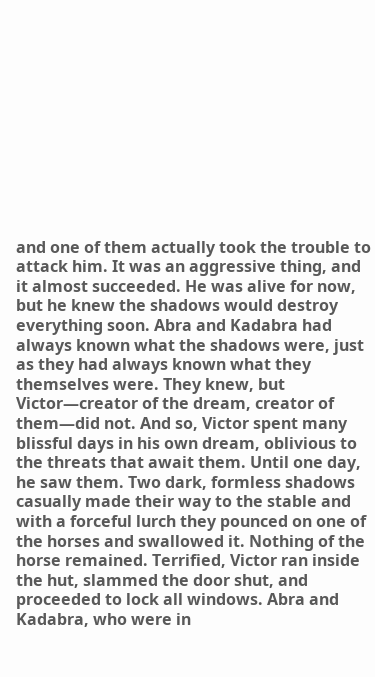and one of them actually took the trouble to attack him. It was an aggressive thing, and it almost succeeded. He was alive for now, but he knew the shadows would destroy everything soon. Abra and Kadabra had always known what the shadows were, just as they had always known what they themselves were. They knew, but Victor—creator of the dream, creator of them—did not. And so, Victor spent many blissful days in his own dream, oblivious to the threats that await them. Until one day, he saw them. Two dark, formless shadows casually made their way to the stable and with a forceful lurch they pounced on one of the horses and swallowed it. Nothing of the horse remained. Terrified, Victor ran inside the hut, slammed the door shut, and proceeded to lock all windows. Abra and Kadabra, who were in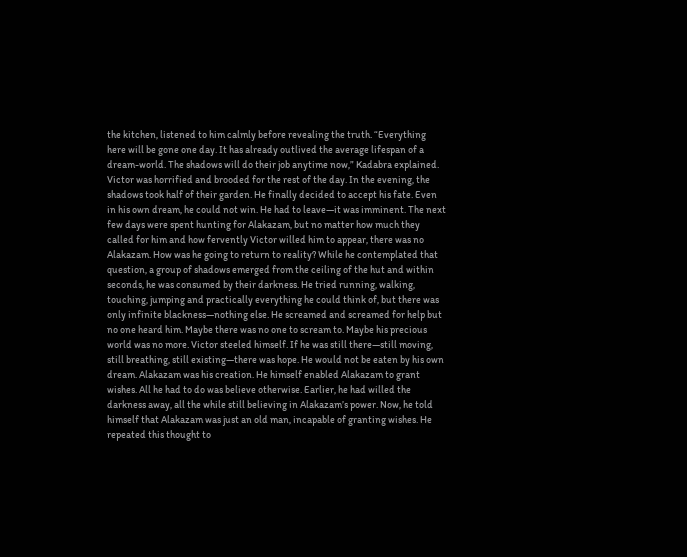the kitchen, listened to him calmly before revealing the truth. “Everything here will be gone one day. It has already outlived the average lifespan of a dream-world. The shadows will do their job anytime now,” Kadabra explained. Victor was horrified and brooded for the rest of the day. In the evening, the shadows took half of their garden. He finally decided to accept his fate. Even in his own dream, he could not win. He had to leave—it was imminent. The next few days were spent hunting for Alakazam, but no matter how much they called for him and how fervently Victor willed him to appear, there was no Alakazam. How was he going to return to reality? While he contemplated that question, a group of shadows emerged from the ceiling of the hut and within seconds, he was consumed by their darkness. He tried running, walking, touching, jumping and practically everything he could think of, but there was only infinite blackness—nothing else. He screamed and screamed for help but no one heard him. Maybe there was no one to scream to. Maybe his precious world was no more. Victor steeled himself. If he was still there—still moving, still breathing, still existing—there was hope. He would not be eaten by his own dream. Alakazam was his creation. He himself enabled Alakazam to grant wishes. All he had to do was believe otherwise. Earlier, he had willed the darkness away, all the while still believing in Alakazam’s power. Now, he told himself that Alakazam was just an old man, incapable of granting wishes. He repeated this thought to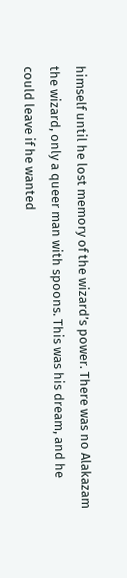himself until he lost memory of the wizard’s power. There was no Alakazam the wizard, only a queer man with spoons. This was his dream, and he could leave if he wanted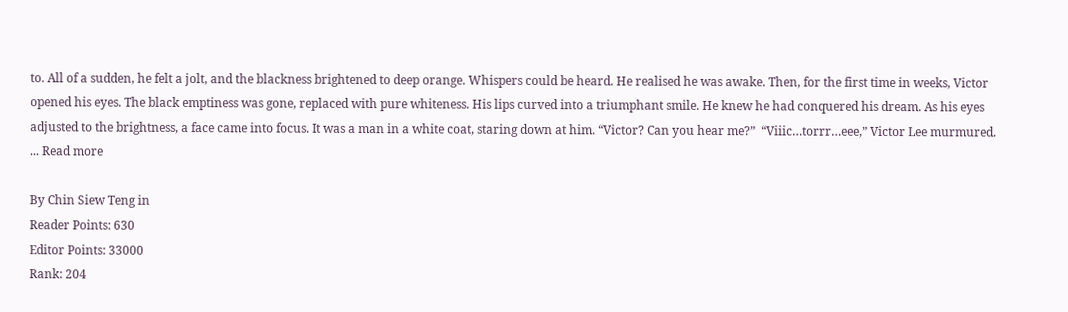to. All of a sudden, he felt a jolt, and the blackness brightened to deep orange. Whispers could be heard. He realised he was awake. Then, for the first time in weeks, Victor opened his eyes. The black emptiness was gone, replaced with pure whiteness. His lips curved into a triumphant smile. He knew he had conquered his dream. As his eyes adjusted to the brightness, a face came into focus. It was a man in a white coat, staring down at him. “Victor? Can you hear me?”  “Viiic…torrr…eee,” Victor Lee murmured.  ... Read more

By Chin Siew Teng in
Reader Points: 630
Editor Points: 33000
Rank: 204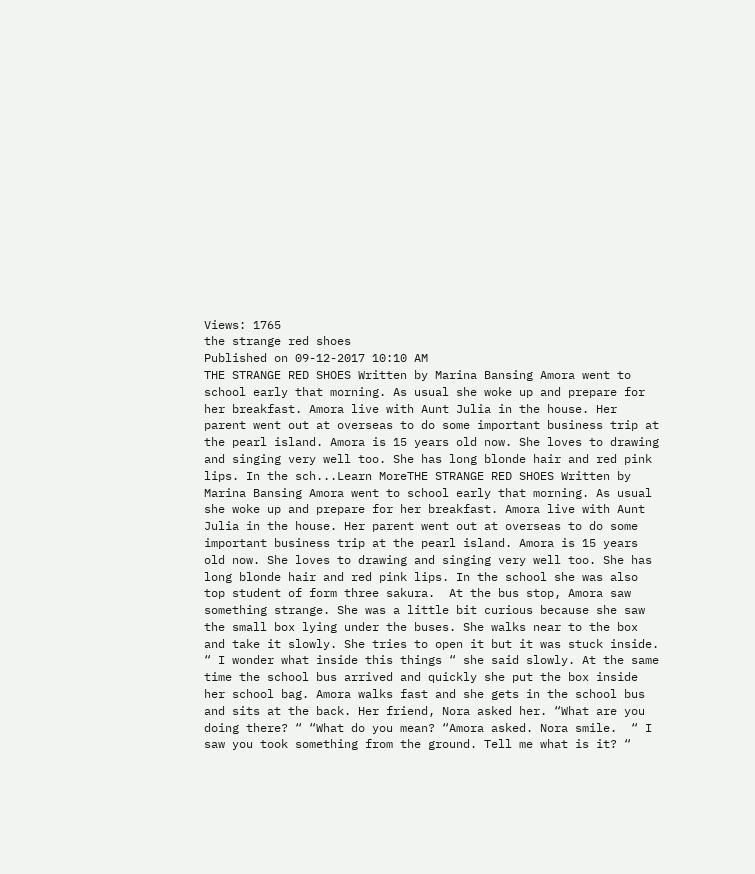Views: 1765
the strange red shoes
Published on 09-12-2017 10:10 AM
THE STRANGE RED SHOES Written by Marina Bansing Amora went to school early that morning. As usual she woke up and prepare for her breakfast. Amora live with Aunt Julia in the house. Her parent went out at overseas to do some important business trip at the pearl island. Amora is 15 years old now. She loves to drawing and singing very well too. She has long blonde hair and red pink lips. In the sch...Learn MoreTHE STRANGE RED SHOES Written by Marina Bansing Amora went to school early that morning. As usual she woke up and prepare for her breakfast. Amora live with Aunt Julia in the house. Her parent went out at overseas to do some important business trip at the pearl island. Amora is 15 years old now. She loves to drawing and singing very well too. She has long blonde hair and red pink lips. In the school she was also top student of form three sakura.  At the bus stop, Amora saw something strange. She was a little bit curious because she saw the small box lying under the buses. She walks near to the box and take it slowly. She tries to open it but it was stuck inside.  “ I wonder what inside this things “ she said slowly. At the same time the school bus arrived and quickly she put the box inside her school bag. Amora walks fast and she gets in the school bus and sits at the back. Her friend, Nora asked her. “What are you doing there? “ “What do you mean? “Amora asked. Nora smile.  “ I saw you took something from the ground. Tell me what is it? “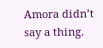Amora didn’t say a thing.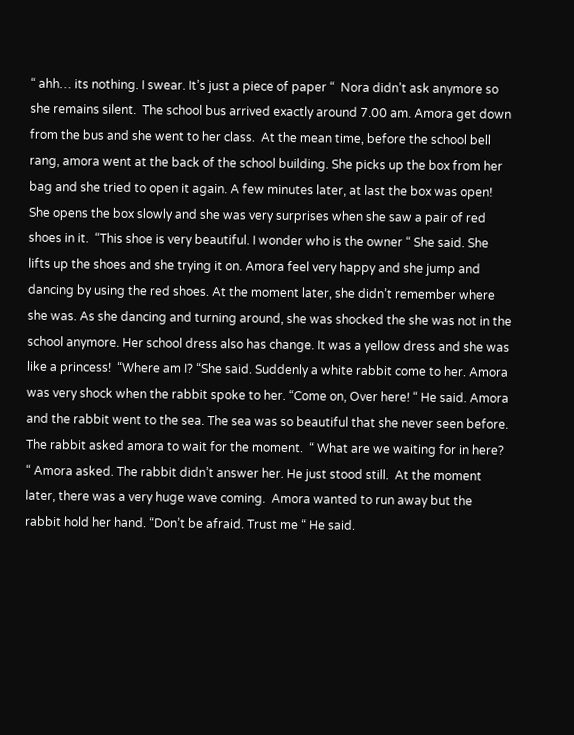“ ahh… its nothing. I swear. It’s just a piece of paper “  Nora didn’t ask anymore so she remains silent.  The school bus arrived exactly around 7.00 am. Amora get down from the bus and she went to her class.  At the mean time, before the school bell rang, amora went at the back of the school building. She picks up the box from her bag and she tried to open it again. A few minutes later, at last the box was open! She opens the box slowly and she was very surprises when she saw a pair of red shoes in it.  “This shoe is very beautiful. I wonder who is the owner “ She said. She lifts up the shoes and she trying it on. Amora feel very happy and she jump and dancing by using the red shoes. At the moment later, she didn’t remember where she was. As she dancing and turning around, she was shocked the she was not in the school anymore. Her school dress also has change. It was a yellow dress and she was like a princess!  “Where am I? “She said. Suddenly a white rabbit come to her. Amora was very shock when the rabbit spoke to her. “Come on, Over here! “ He said. Amora and the rabbit went to the sea. The sea was so beautiful that she never seen before. The rabbit asked amora to wait for the moment.  “ What are we waiting for in here? “ Amora asked. The rabbit didn’t answer her. He just stood still.  At the moment later, there was a very huge wave coming.  Amora wanted to run away but the rabbit hold her hand. “Don’t be afraid. Trust me “ He said.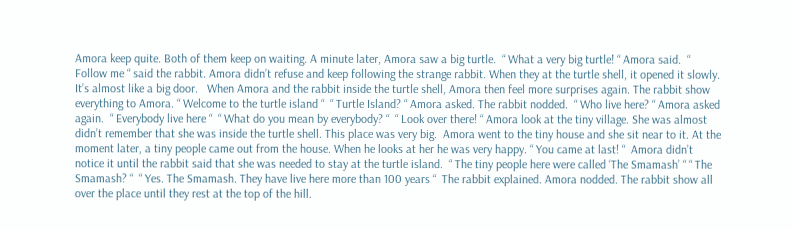Amora keep quite. Both of them keep on waiting. A minute later, Amora saw a big turtle.  “ What a very big turtle! “ Amora said.  “ Follow me “ said the rabbit. Amora didn’t refuse and keep following the strange rabbit. When they at the turtle shell, it opened it slowly. It’s almost like a big door.   When Amora and the rabbit inside the turtle shell, Amora then feel more surprises again. The rabbit show everything to Amora. “ Welcome to the turtle island “  “ Turtle Island? “ Amora asked. The rabbit nodded.  “ Who live here? “ Amora asked again.  “ Everybody live here “  “ What do you mean by everybody? “  “ Look over there! “ Amora look at the tiny village. She was almost didn’t remember that she was inside the turtle shell. This place was very big.  Amora went to the tiny house and she sit near to it. At the moment later, a tiny people came out from the house. When he looks at her he was very happy. “ You came at last! “  Amora didn’t notice it until the rabbit said that she was needed to stay at the turtle island.  “ The tiny people here were called ‘The Smamash’ “ “ The Smamash? “  “ Yes. The Smamash. They have live here more than 100 years “  The rabbit explained. Amora nodded. The rabbit show all over the place until they rest at the top of the hill.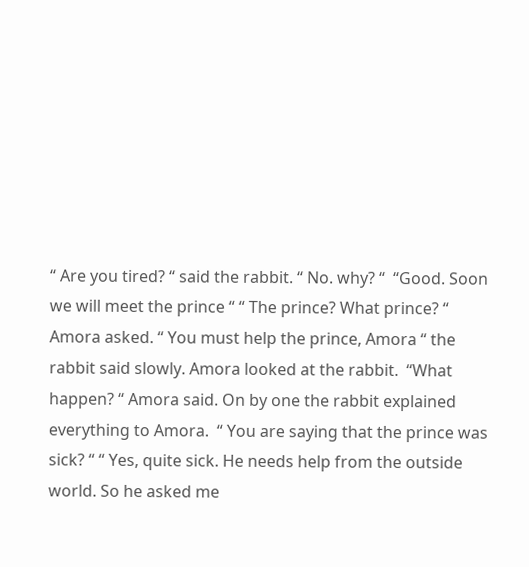“ Are you tired? “ said the rabbit. “ No. why? “  “Good. Soon we will meet the prince “ “ The prince? What prince? “ Amora asked. “ You must help the prince, Amora “ the rabbit said slowly. Amora looked at the rabbit.  “What happen? “ Amora said. On by one the rabbit explained everything to Amora.  “ You are saying that the prince was sick? “ “ Yes, quite sick. He needs help from the outside world. So he asked me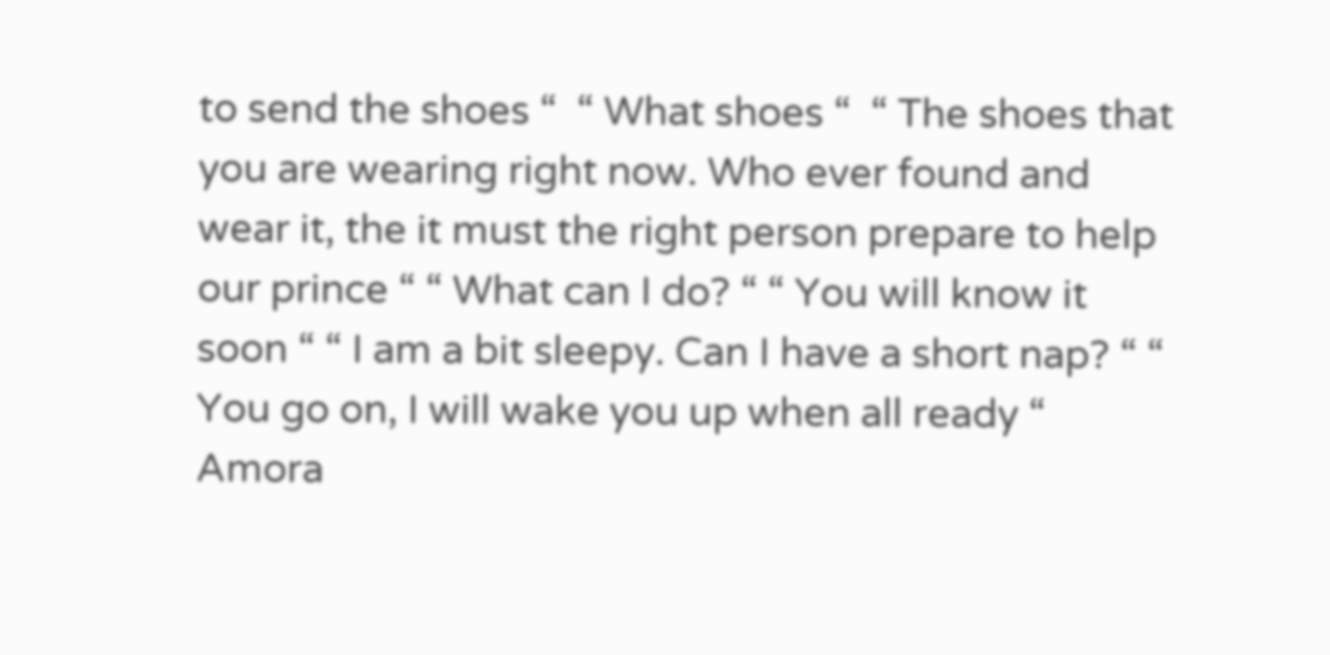to send the shoes “  “ What shoes “  “ The shoes that you are wearing right now. Who ever found and wear it, the it must the right person prepare to help our prince “ “ What can I do? “ “ You will know it soon “ “ I am a bit sleepy. Can I have a short nap? “ “ You go on, I will wake you up when all ready “ Amora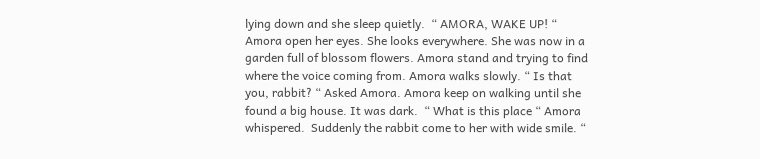lying down and she sleep quietly.  “ AMORA, WAKE UP! “  Amora open her eyes. She looks everywhere. She was now in a garden full of blossom flowers. Amora stand and trying to find where the voice coming from. Amora walks slowly. “ Is that you, rabbit? “ Asked Amora. Amora keep on walking until she found a big house. It was dark.  “ What is this place “ Amora whispered.  Suddenly the rabbit come to her with wide smile. “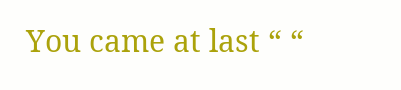You came at last “ “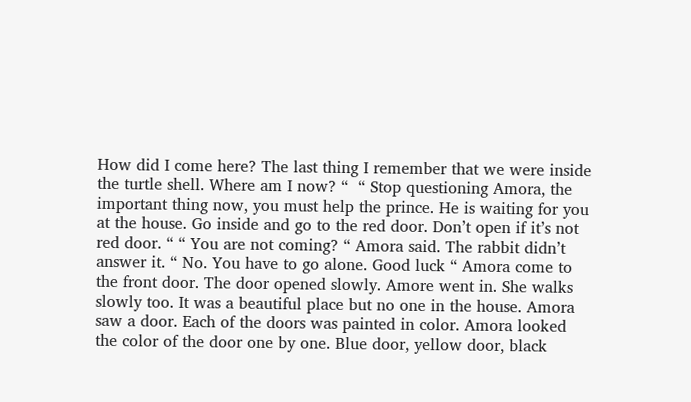How did I come here? The last thing I remember that we were inside the turtle shell. Where am I now? “  “ Stop questioning Amora, the important thing now, you must help the prince. He is waiting for you at the house. Go inside and go to the red door. Don’t open if it’s not red door. “ “ You are not coming? “ Amora said. The rabbit didn’t answer it. “ No. You have to go alone. Good luck “ Amora come to the front door. The door opened slowly. Amore went in. She walks slowly too. It was a beautiful place but no one in the house. Amora saw a door. Each of the doors was painted in color. Amora looked the color of the door one by one. Blue door, yellow door, black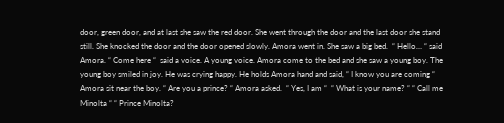door, green door, and at last she saw the red door. She went through the door and the last door she stand still. She knocked the door and the door opened slowly. Amora went in. She saw a big bed.  “ Hello… “ said Amora. “ Come here “  said a voice. A young voice. Amora come to the bed and she saw a young boy. The young boy smiled in joy. He was crying happy. He holds Amora hand and said, “ I know you are coming “    Amora sit near the boy. “ Are you a prince? “ Amora asked.  “ Yes, I am “  “ What is your name? “ “ Call me Minolta “ “ Prince Minolta?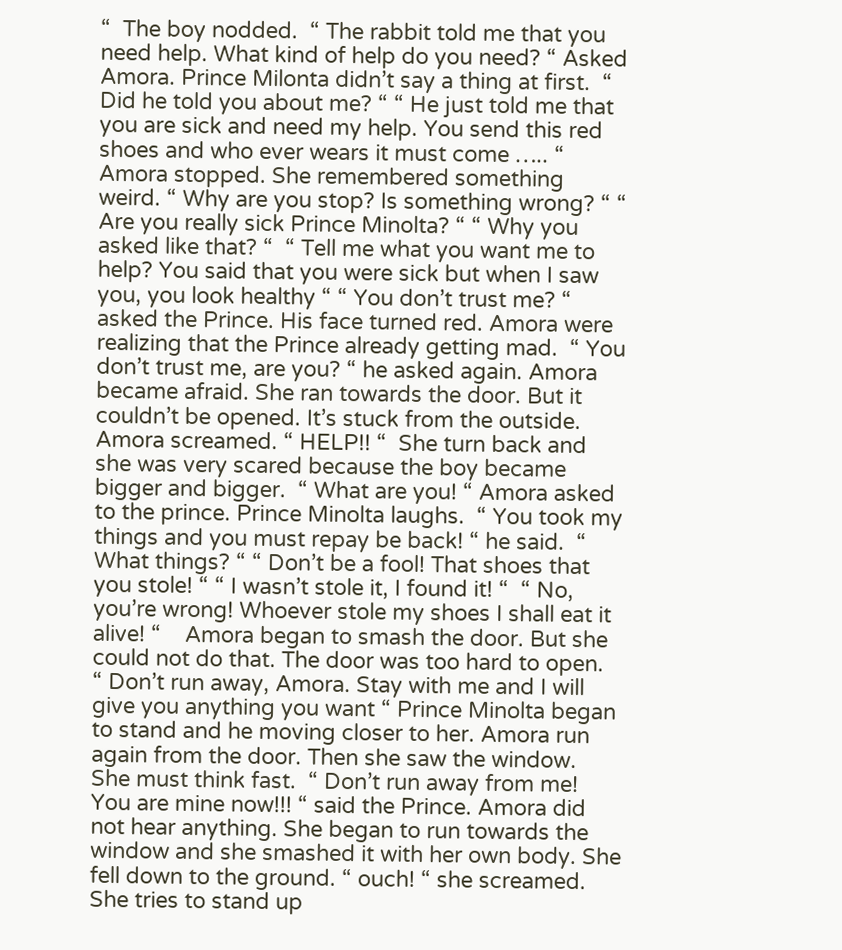“  The boy nodded.  “ The rabbit told me that you need help. What kind of help do you need? “ Asked Amora. Prince Milonta didn’t say a thing at first.  “ Did he told you about me? “ “ He just told me that you are sick and need my help. You send this red shoes and who ever wears it must come ….. “ Amora stopped. She remembered something weird. “ Why are you stop? Is something wrong? “ “ Are you really sick Prince Minolta? “ “ Why you asked like that? “  “ Tell me what you want me to help? You said that you were sick but when I saw you, you look healthy “ “ You don’t trust me? “ asked the Prince. His face turned red. Amora were realizing that the Prince already getting mad.  “ You don’t trust me, are you? “ he asked again. Amora became afraid. She ran towards the door. But it couldn’t be opened. It’s stuck from the outside. Amora screamed. “ HELP!! “  She turn back and she was very scared because the boy became bigger and bigger.  “ What are you! “ Amora asked to the prince. Prince Minolta laughs.  “ You took my things and you must repay be back! “ he said.  “ What things? “ “ Don’t be a fool! That shoes that you stole! “ “ I wasn’t stole it, I found it! “  “ No, you’re wrong! Whoever stole my shoes I shall eat it alive! “    Amora began to smash the door. But she could not do that. The door was too hard to open.  “ Don’t run away, Amora. Stay with me and I will give you anything you want “ Prince Minolta began to stand and he moving closer to her. Amora run again from the door. Then she saw the window.  She must think fast.  “ Don’t run away from me! You are mine now!!! “ said the Prince. Amora did not hear anything. She began to run towards the window and she smashed it with her own body. She fell down to the ground. “ ouch! “ she screamed. She tries to stand up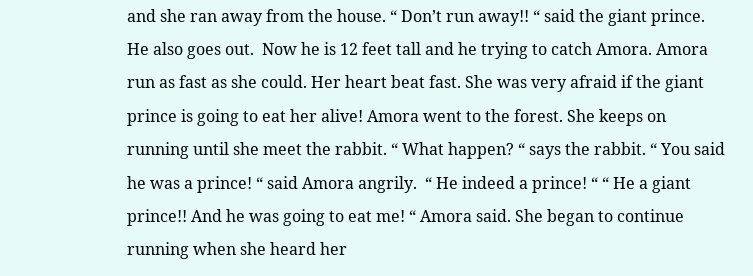and she ran away from the house. “ Don’t run away!! “ said the giant prince. He also goes out.  Now he is 12 feet tall and he trying to catch Amora. Amora run as fast as she could. Her heart beat fast. She was very afraid if the giant prince is going to eat her alive! Amora went to the forest. She keeps on running until she meet the rabbit. “ What happen? “ says the rabbit. “ You said he was a prince! “ said Amora angrily.  “ He indeed a prince! “ “ He a giant prince!! And he was going to eat me! “ Amora said. She began to continue running when she heard her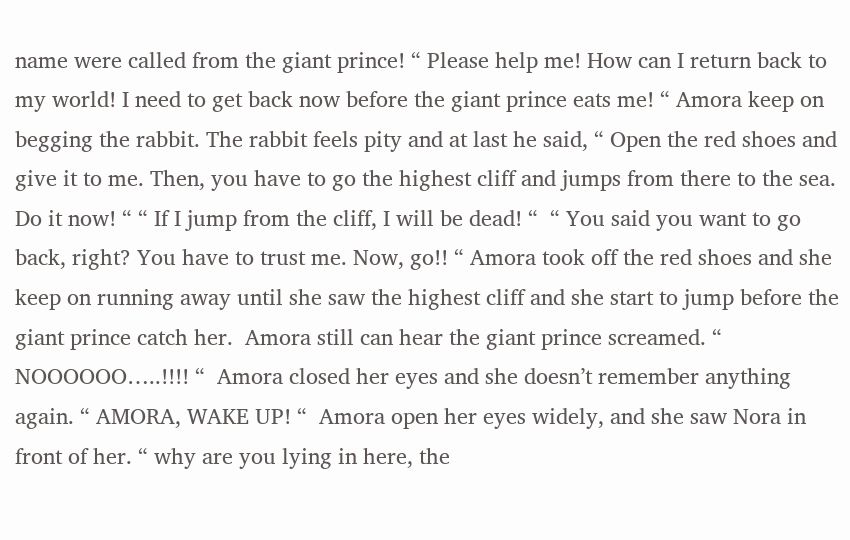name were called from the giant prince! “ Please help me! How can I return back to my world! I need to get back now before the giant prince eats me! “ Amora keep on begging the rabbit. The rabbit feels pity and at last he said, “ Open the red shoes and give it to me. Then, you have to go the highest cliff and jumps from there to the sea. Do it now! “ “ If I jump from the cliff, I will be dead! “  “ You said you want to go back, right? You have to trust me. Now, go!! “ Amora took off the red shoes and she keep on running away until she saw the highest cliff and she start to jump before the giant prince catch her.  Amora still can hear the giant prince screamed. “ NOOOOOO…..!!!! “  Amora closed her eyes and she doesn’t remember anything again. “ AMORA, WAKE UP! “  Amora open her eyes widely, and she saw Nora in front of her. “ why are you lying in here, the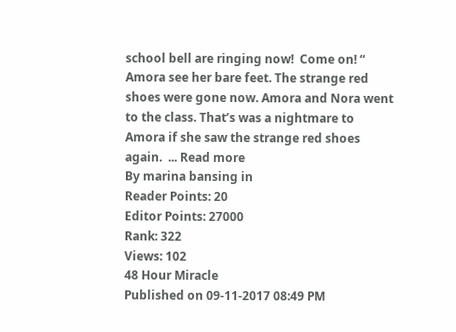school bell are ringing now!  Come on! “  Amora see her bare feet. The strange red shoes were gone now. Amora and Nora went to the class. That’s was a nightmare to Amora if she saw the strange red shoes again.  ... Read more
By marina bansing in
Reader Points: 20
Editor Points: 27000
Rank: 322
Views: 102
48 Hour Miracle
Published on 09-11-2017 08:49 PM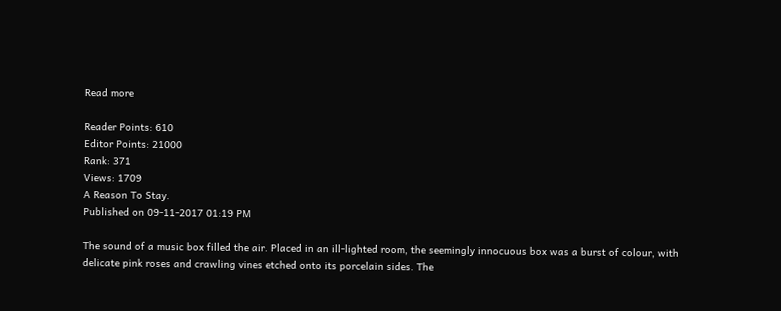Read more

Reader Points: 610
Editor Points: 21000
Rank: 371
Views: 1709
A Reason To Stay.
Published on 09-11-2017 01:19 PM

The sound of a music box filled the air. Placed in an ill-lighted room, the seemingly innocuous box was a burst of colour, with delicate pink roses and crawling vines etched onto its porcelain sides. The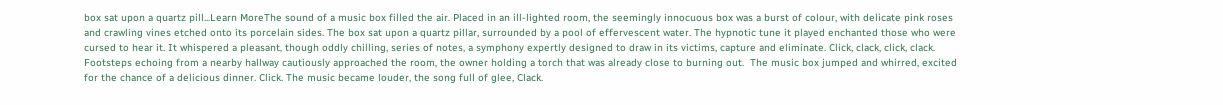box sat upon a quartz pill...Learn MoreThe sound of a music box filled the air. Placed in an ill-lighted room, the seemingly innocuous box was a burst of colour, with delicate pink roses and crawling vines etched onto its porcelain sides. The box sat upon a quartz pillar, surrounded by a pool of effervescent water. The hypnotic tune it played enchanted those who were cursed to hear it. It whispered a pleasant, though oddly chilling, series of notes, a symphony expertly designed to draw in its victims, capture and eliminate. Click, clack, click, clack. Footsteps echoing from a nearby hallway cautiously approached the room, the owner holding a torch that was already close to burning out.  The music box jumped and whirred, excited for the chance of a delicious dinner. Click. The music became louder, the song full of glee, Clack.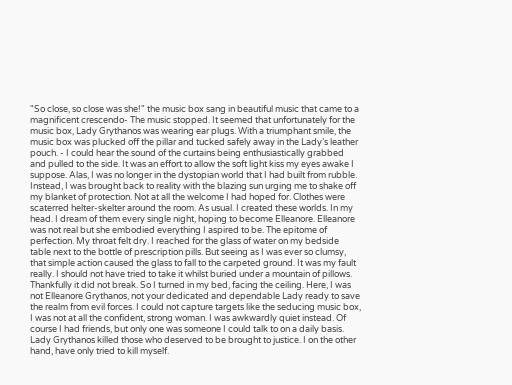"So close, so close was she!" the music box sang in beautiful music that came to a magnificent crescendo- The music stopped. It seemed that unfortunately for the music box, Lady Grythanos was wearing ear plugs. With a triumphant smile, the music box was plucked off the pillar and tucked safely away in the Lady’s leather pouch. - I could hear the sound of the curtains being enthusiastically grabbed and pulled to the side. It was an effort to allow the soft light kiss my eyes awake I suppose. Alas, I was no longer in the dystopian world that I had built from rubble. Instead, I was brought back to reality with the blazing sun urging me to shake off my blanket of protection. Not at all the welcome I had hoped for. Clothes were scaterred helter-skelter around the room. As usual. I created these worlds. In my head. I dream of them every single night, hoping to become Elleanore. Elleanore was not real but she embodied everything I aspired to be. The epitome of perfection. My throat felt dry. I reached for the glass of water on my bedside table next to the bottle of prescription pills. But seeing as I was ever so clumsy, that simple action caused the glass to fall to the carpeted ground. It was my fault really. I should not have tried to take it whilst buried under a mountain of pillows. Thankfully it did not break. So I turned in my bed, facing the ceiling. Here, I was not Elleanore Grythanos, not your dedicated and dependable Lady ready to save the realm from evil forces. I could not capture targets like the seducing music box, I was not at all the confident, strong woman. I was awkwardly quiet instead. Of course I had friends, but only one was someone I could talk to on a daily basis. Lady Grythanos killed those who deserved to be brought to justice. I on the other hand, have only tried to kill myself.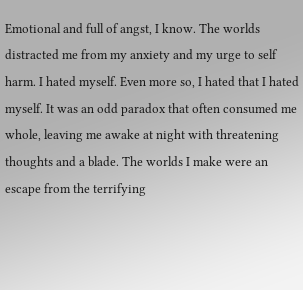Emotional and full of angst, I know. The worlds distracted me from my anxiety and my urge to self harm. I hated myself. Even more so, I hated that I hated myself. It was an odd paradox that often consumed me whole, leaving me awake at night with threatening thoughts and a blade. The worlds I make were an escape from the terrifying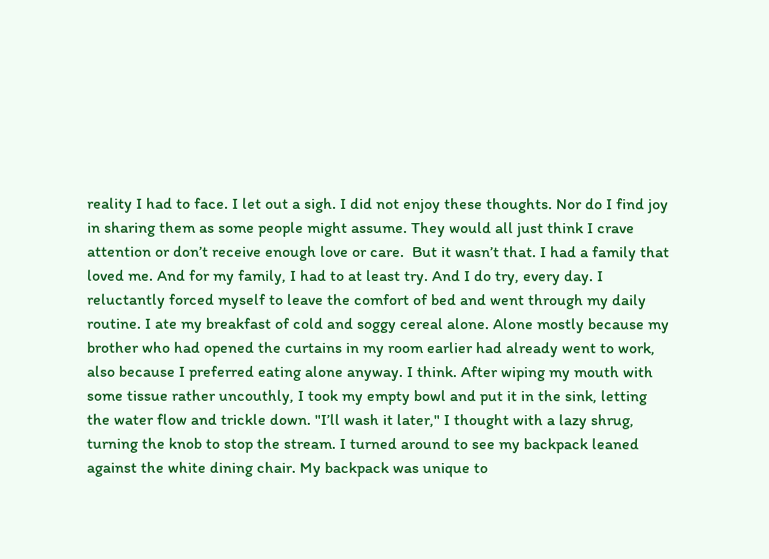reality I had to face. I let out a sigh. I did not enjoy these thoughts. Nor do I find joy in sharing them as some people might assume. They would all just think I crave attention or don’t receive enough love or care.  But it wasn’t that. I had a family that loved me. And for my family, I had to at least try. And I do try, every day. I reluctantly forced myself to leave the comfort of bed and went through my daily routine. I ate my breakfast of cold and soggy cereal alone. Alone mostly because my brother who had opened the curtains in my room earlier had already went to work, also because I preferred eating alone anyway. I think. After wiping my mouth with some tissue rather uncouthly, I took my empty bowl and put it in the sink, letting the water flow and trickle down. "I’ll wash it later," I thought with a lazy shrug, turning the knob to stop the stream. I turned around to see my backpack leaned against the white dining chair. My backpack was unique to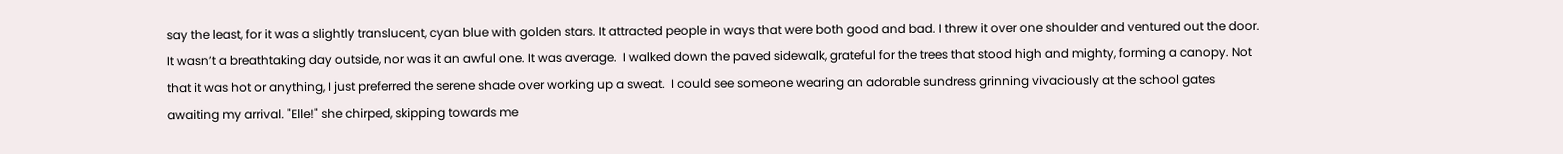say the least, for it was a slightly translucent, cyan blue with golden stars. It attracted people in ways that were both good and bad. I threw it over one shoulder and ventured out the door. It wasn’t a breathtaking day outside, nor was it an awful one. It was average.  I walked down the paved sidewalk, grateful for the trees that stood high and mighty, forming a canopy. Not that it was hot or anything, I just preferred the serene shade over working up a sweat.  I could see someone wearing an adorable sundress grinning vivaciously at the school gates awaiting my arrival. "Elle!" she chirped, skipping towards me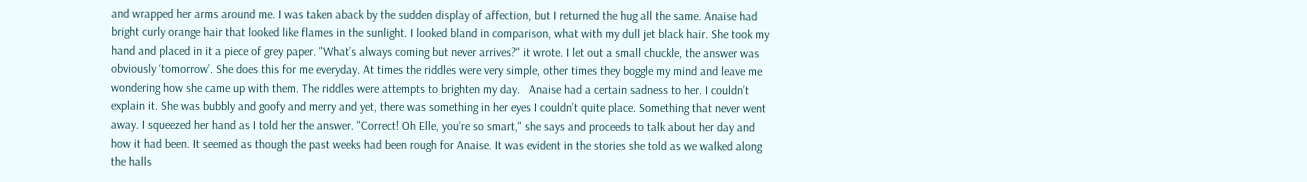and wrapped her arms around me. I was taken aback by the sudden display of affection, but I returned the hug all the same. Anaise had bright curly orange hair that looked like flames in the sunlight. I looked bland in comparison, what with my dull jet black hair. She took my hand and placed in it a piece of grey paper. "What’s always coming but never arrives?" it wrote. I let out a small chuckle, the answer was obviously ‘tomorrow’. She does this for me everyday. At times the riddles were very simple, other times they boggle my mind and leave me wondering how she came up with them. The riddles were attempts to brighten my day.   Anaise had a certain sadness to her. I couldn’t explain it. She was bubbly and goofy and merry and yet, there was something in her eyes I couldn’t quite place. Something that never went away. I squeezed her hand as I told her the answer. "Correct! Oh Elle, you’re so smart," she says and proceeds to talk about her day and how it had been. It seemed as though the past weeks had been rough for Anaise. It was evident in the stories she told as we walked along the halls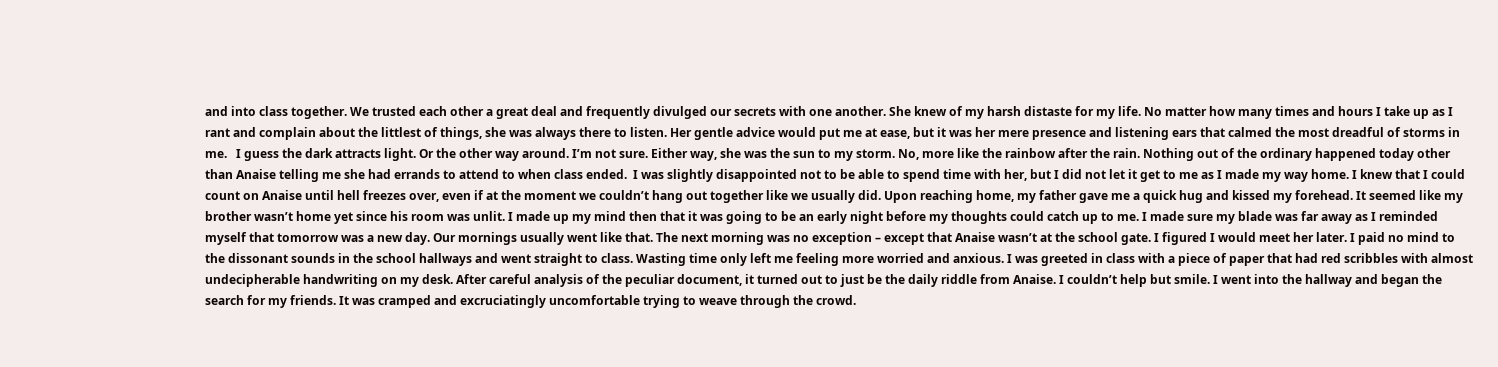and into class together. We trusted each other a great deal and frequently divulged our secrets with one another. She knew of my harsh distaste for my life. No matter how many times and hours I take up as I rant and complain about the littlest of things, she was always there to listen. Her gentle advice would put me at ease, but it was her mere presence and listening ears that calmed the most dreadful of storms in me.   I guess the dark attracts light. Or the other way around. I’m not sure. Either way, she was the sun to my storm. No, more like the rainbow after the rain. Nothing out of the ordinary happened today other than Anaise telling me she had errands to attend to when class ended.  I was slightly disappointed not to be able to spend time with her, but I did not let it get to me as I made my way home. I knew that I could count on Anaise until hell freezes over, even if at the moment we couldn’t hang out together like we usually did. Upon reaching home, my father gave me a quick hug and kissed my forehead. It seemed like my brother wasn’t home yet since his room was unlit. I made up my mind then that it was going to be an early night before my thoughts could catch up to me. I made sure my blade was far away as I reminded myself that tomorrow was a new day. Our mornings usually went like that. The next morning was no exception – except that Anaise wasn’t at the school gate. I figured I would meet her later. I paid no mind to the dissonant sounds in the school hallways and went straight to class. Wasting time only left me feeling more worried and anxious. I was greeted in class with a piece of paper that had red scribbles with almost undecipherable handwriting on my desk. After careful analysis of the peculiar document, it turned out to just be the daily riddle from Anaise. I couldn’t help but smile. I went into the hallway and began the search for my friends. It was cramped and excruciatingly uncomfortable trying to weave through the crowd.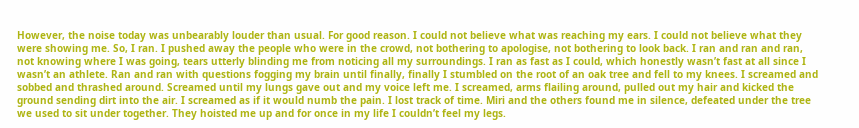However, the noise today was unbearably louder than usual. For good reason. I could not believe what was reaching my ears. I could not believe what they were showing me. So, I ran. I pushed away the people who were in the crowd, not bothering to apologise, not bothering to look back. I ran and ran and ran, not knowing where I was going, tears utterly blinding me from noticing all my surroundings. I ran as fast as I could, which honestly wasn’t fast at all since I wasn’t an athlete. Ran and ran with questions fogging my brain until finally, finally I stumbled on the root of an oak tree and fell to my knees. I screamed and sobbed and thrashed around. Screamed until my lungs gave out and my voice left me. I screamed, arms flailing around, pulled out my hair and kicked the ground sending dirt into the air. I screamed as if it would numb the pain. I lost track of time. Miri and the others found me in silence, defeated under the tree we used to sit under together. They hoisted me up and for once in my life I couldn’t feel my legs.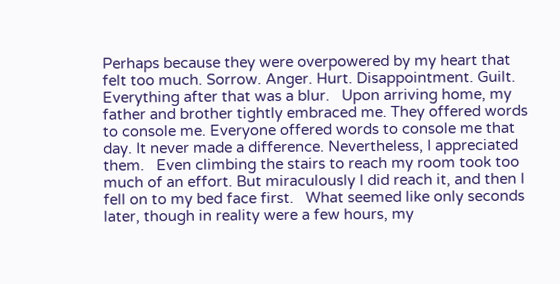Perhaps because they were overpowered by my heart that felt too much. Sorrow. Anger. Hurt. Disappointment. Guilt.   Everything after that was a blur.   Upon arriving home, my father and brother tightly embraced me. They offered words to console me. Everyone offered words to console me that day. It never made a difference. Nevertheless, I appreciated them.   Even climbing the stairs to reach my room took too much of an effort. But miraculously I did reach it, and then I fell on to my bed face first.   What seemed like only seconds later, though in reality were a few hours, my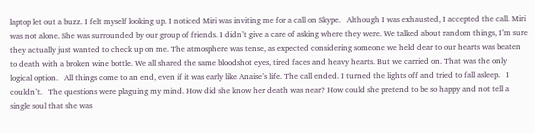laptop let out a buzz. I felt myself looking up. I noticed Miri was inviting me for a call on Skype.   Although I was exhausted, I accepted the call. Miri was not alone. She was surrounded by our group of friends. I didn’t give a care of asking where they were. We talked about random things, I’m sure they actually just wanted to check up on me. The atmosphere was tense, as expected considering someone we held dear to our hearts was beaten to death with a broken wine bottle. We all shared the same bloodshot eyes, tired faces and heavy hearts. But we carried on. That was the only logical option.   All things come to an end, even if it was early like Anaise’s life. The call ended. I turned the lights off and tried to fall asleep.   I couldn’t.   The questions were plaguing my mind. How did she know her death was near? How could she pretend to be so happy and not tell a single soul that she was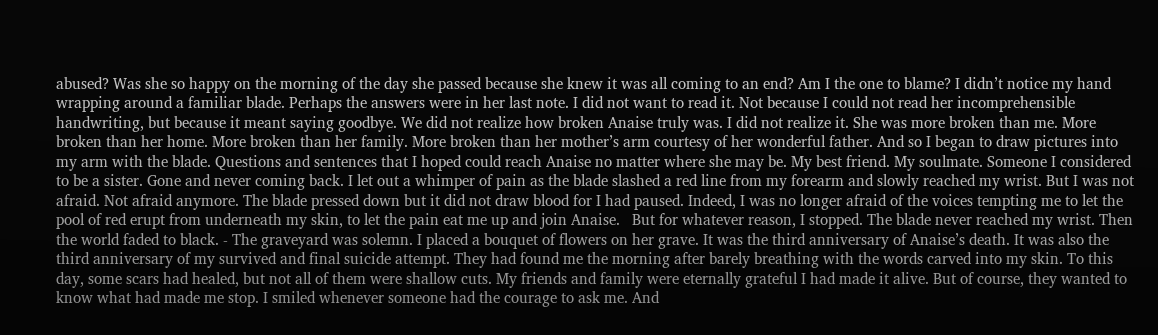abused? Was she so happy on the morning of the day she passed because she knew it was all coming to an end? Am I the one to blame? I didn’t notice my hand wrapping around a familiar blade. Perhaps the answers were in her last note. I did not want to read it. Not because I could not read her incomprehensible handwriting, but because it meant saying goodbye. We did not realize how broken Anaise truly was. I did not realize it. She was more broken than me. More broken than her home. More broken than her family. More broken than her mother’s arm courtesy of her wonderful father. And so I began to draw pictures into my arm with the blade. Questions and sentences that I hoped could reach Anaise no matter where she may be. My best friend. My soulmate. Someone I considered to be a sister. Gone and never coming back. I let out a whimper of pain as the blade slashed a red line from my forearm and slowly reached my wrist. But I was not afraid. Not afraid anymore. The blade pressed down but it did not draw blood for I had paused. Indeed, I was no longer afraid of the voices tempting me to let the pool of red erupt from underneath my skin, to let the pain eat me up and join Anaise.   But for whatever reason, I stopped. The blade never reached my wrist. Then the world faded to black. - The graveyard was solemn. I placed a bouquet of flowers on her grave. It was the third anniversary of Anaise’s death. It was also the third anniversary of my survived and final suicide attempt. They had found me the morning after barely breathing with the words carved into my skin. To this day, some scars had healed, but not all of them were shallow cuts. My friends and family were eternally grateful I had made it alive. But of course, they wanted to know what had made me stop. I smiled whenever someone had the courage to ask me. And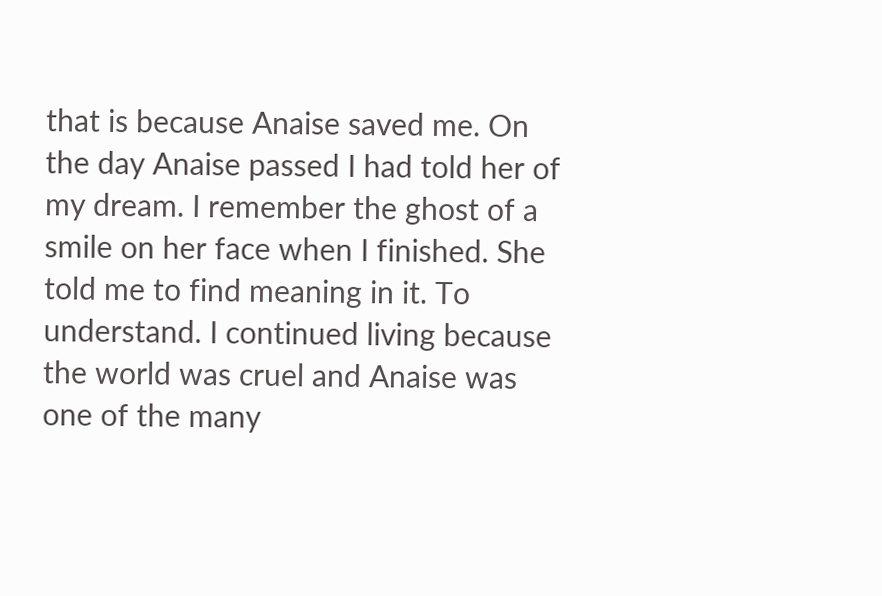that is because Anaise saved me. On the day Anaise passed I had told her of my dream. I remember the ghost of a smile on her face when I finished. She told me to find meaning in it. To understand. I continued living because the world was cruel and Anaise was one of the many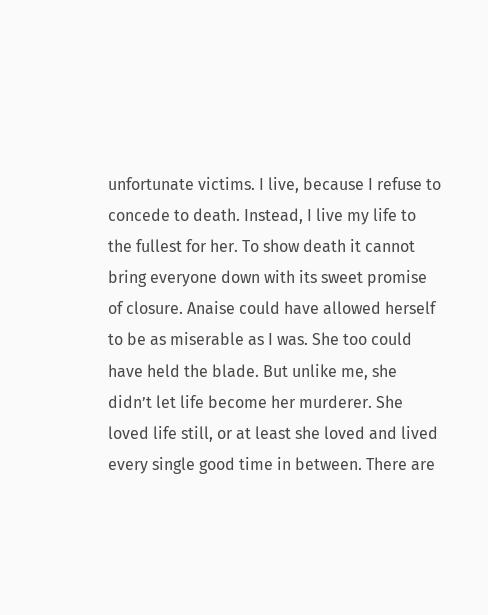unfortunate victims. I live, because I refuse to concede to death. Instead, I live my life to the fullest for her. To show death it cannot bring everyone down with its sweet promise of closure. Anaise could have allowed herself to be as miserable as I was. She too could have held the blade. But unlike me, she didn’t let life become her murderer. She loved life still, or at least she loved and lived every single good time in between. There are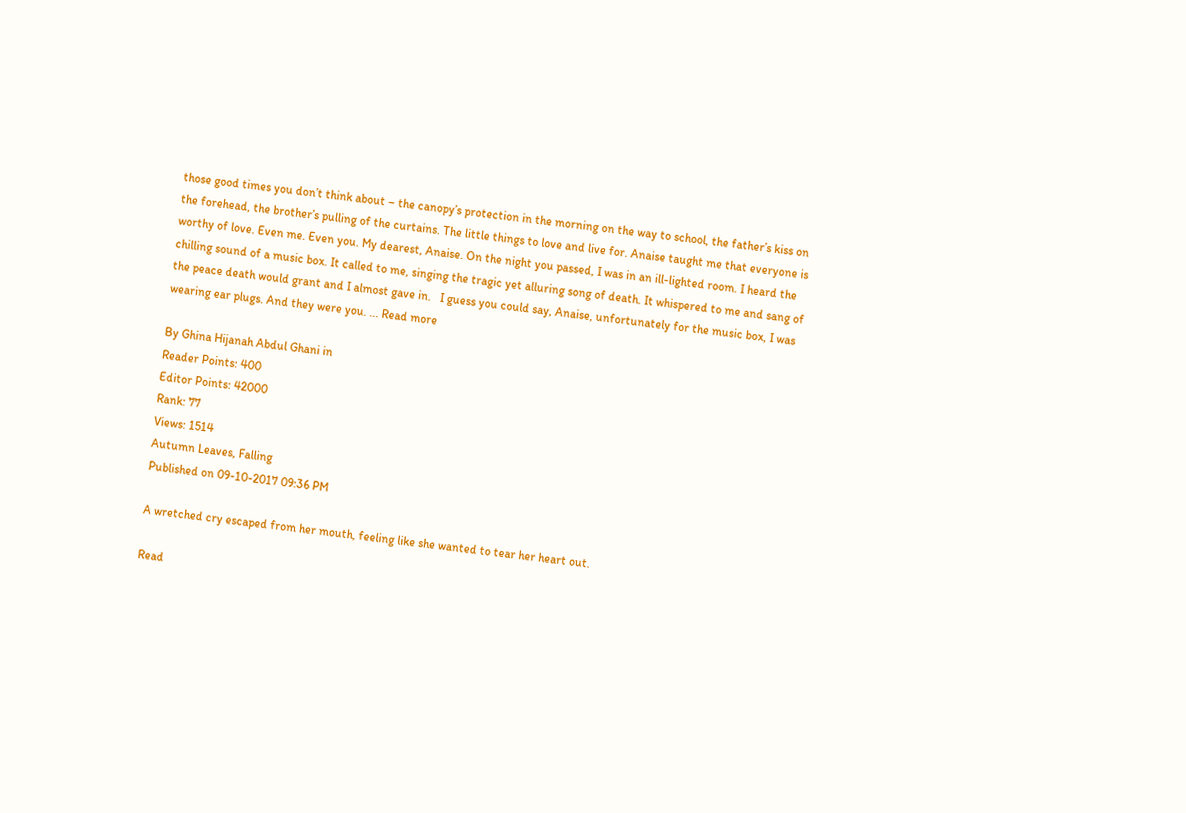those good times you don’t think about – the canopy’s protection in the morning on the way to school, the father’s kiss on the forehead, the brother’s pulling of the curtains. The little things to love and live for. Anaise taught me that everyone is worthy of love. Even me. Even you. My dearest, Anaise. On the night you passed, I was in an ill-lighted room. I heard the chilling sound of a music box. It called to me, singing the tragic yet alluring song of death. It whispered to me and sang of the peace death would grant and I almost gave in.   I guess you could say, Anaise, unfortunately for the music box, I was wearing ear plugs. And they were you. ... Read more

By Ghina Hijanah Abdul Ghani in
Reader Points: 400
Editor Points: 42000
Rank: 77
Views: 1514
Autumn Leaves, Falling
Published on 09-10-2017 09:36 PM

A wretched cry escaped from her mouth, feeling like she wanted to tear her heart out.

Read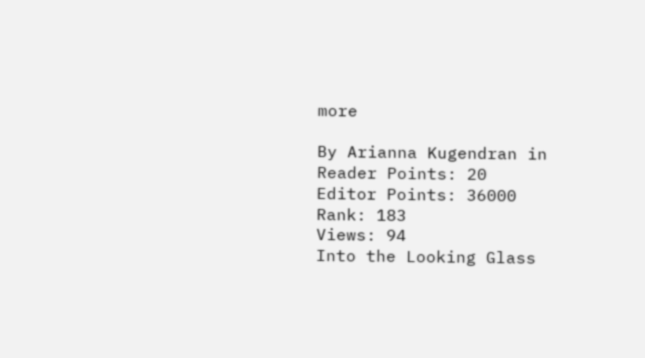more

By Arianna Kugendran in
Reader Points: 20
Editor Points: 36000
Rank: 183
Views: 94
Into the Looking Glass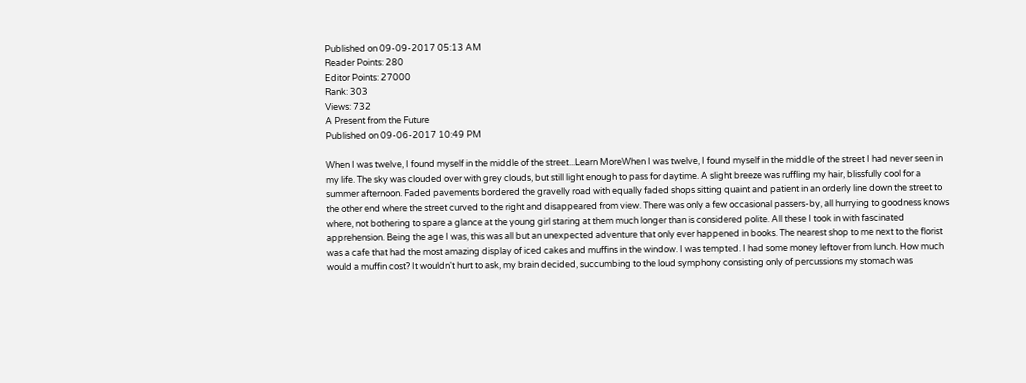Published on 09-09-2017 05:13 AM
Reader Points: 280
Editor Points: 27000
Rank: 303
Views: 732
A Present from the Future
Published on 09-06-2017 10:49 PM

When I was twelve, I found myself in the middle of the street...Learn MoreWhen I was twelve, I found myself in the middle of the street I had never seen in my life. The sky was clouded over with grey clouds, but still light enough to pass for daytime. A slight breeze was ruffling my hair, blissfully cool for a summer afternoon. Faded pavements bordered the gravelly road with equally faded shops sitting quaint and patient in an orderly line down the street to the other end where the street curved to the right and disappeared from view. There was only a few occasional passers-by, all hurrying to goodness knows where, not bothering to spare a glance at the young girl staring at them much longer than is considered polite. All these I took in with fascinated apprehension. Being the age I was, this was all but an unexpected adventure that only ever happened in books. The nearest shop to me next to the florist was a cafe that had the most amazing display of iced cakes and muffins in the window. I was tempted. I had some money leftover from lunch. How much would a muffin cost? It wouldn't hurt to ask, my brain decided, succumbing to the loud symphony consisting only of percussions my stomach was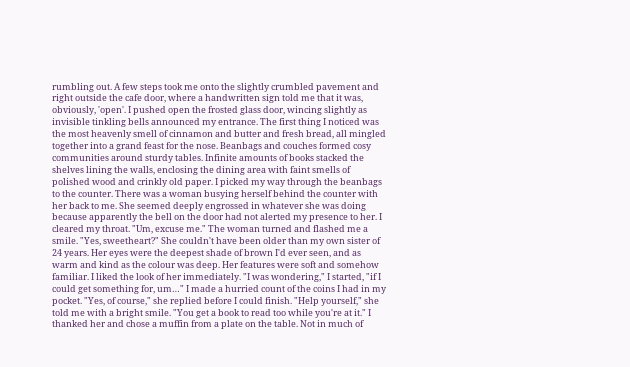rumbling out. A few steps took me onto the slightly crumbled pavement and right outside the cafe door, where a handwritten sign told me that it was, obviously, 'open'. I pushed open the frosted glass door, wincing slightly as invisible tinkling bells announced my entrance. The first thing I noticed was the most heavenly smell of cinnamon and butter and fresh bread, all mingled together into a grand feast for the nose. Beanbags and couches formed cosy communities around sturdy tables. Infinite amounts of books stacked the shelves lining the walls, enclosing the dining area with faint smells of polished wood and crinkly old paper. I picked my way through the beanbags to the counter. There was a woman busying herself behind the counter with her back to me. She seemed deeply engrossed in whatever she was doing because apparently the bell on the door had not alerted my presence to her. I cleared my throat. "Um, excuse me." The woman turned and flashed me a smile. "Yes, sweetheart?" She couldn't have been older than my own sister of 24 years. Her eyes were the deepest shade of brown I'd ever seen, and as warm and kind as the colour was deep. Her features were soft and somehow familiar. I liked the look of her immediately. "I was wondering," I started, "if I could get something for, um…" I made a hurried count of the coins I had in my pocket. "Yes, of course," she replied before I could finish. "Help yourself," she told me with a bright smile. "You get a book to read too while you're at it." I thanked her and chose a muffin from a plate on the table. Not in much of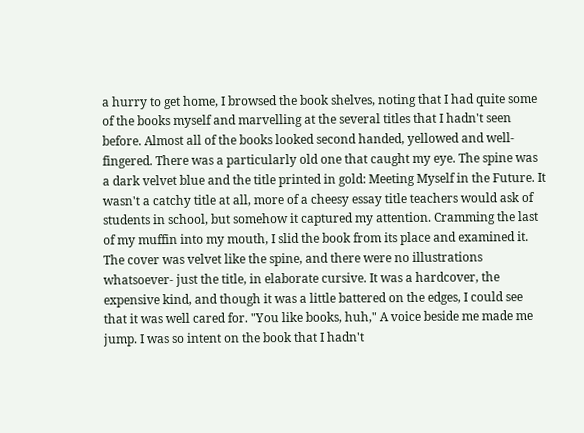a hurry to get home, I browsed the book shelves, noting that I had quite some of the books myself and marvelling at the several titles that I hadn't seen before. Almost all of the books looked second handed, yellowed and well-fingered. There was a particularly old one that caught my eye. The spine was a dark velvet blue and the title printed in gold: Meeting Myself in the Future. It wasn't a catchy title at all, more of a cheesy essay title teachers would ask of students in school, but somehow it captured my attention. Cramming the last of my muffin into my mouth, I slid the book from its place and examined it. The cover was velvet like the spine, and there were no illustrations whatsoever- just the title, in elaborate cursive. It was a hardcover, the expensive kind, and though it was a little battered on the edges, I could see that it was well cared for. "You like books, huh," A voice beside me made me jump. I was so intent on the book that I hadn't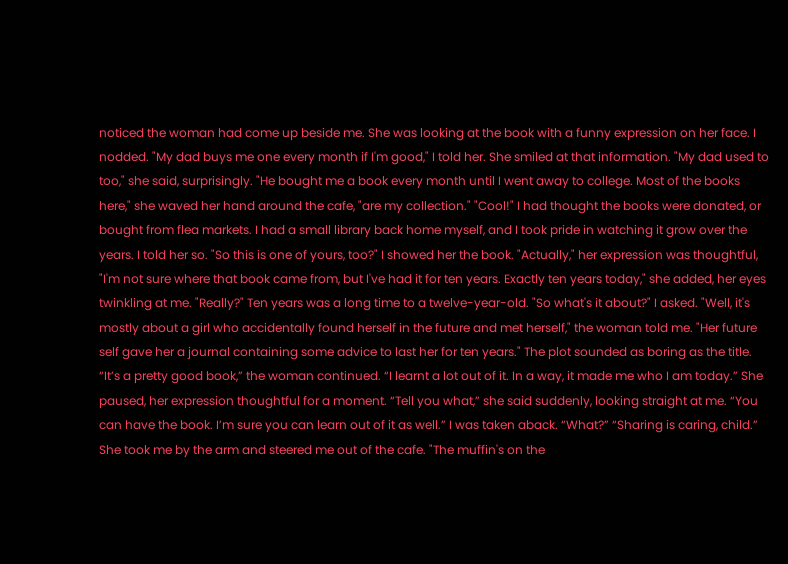noticed the woman had come up beside me. She was looking at the book with a funny expression on her face. I nodded. "My dad buys me one every month if I'm good," I told her. She smiled at that information. "My dad used to too," she said, surprisingly. "He bought me a book every month until I went away to college. Most of the books here," she waved her hand around the cafe, "are my collection." "Cool!" I had thought the books were donated, or bought from flea markets. I had a small library back home myself, and I took pride in watching it grow over the years. I told her so. "So this is one of yours, too?" I showed her the book. "Actually," her expression was thoughtful, "I'm not sure where that book came from, but I've had it for ten years. Exactly ten years today," she added, her eyes twinkling at me. "Really?" Ten years was a long time to a twelve-year-old. "So what's it about?" I asked. "Well, it's mostly about a girl who accidentally found herself in the future and met herself," the woman told me. "Her future self gave her a journal containing some advice to last her for ten years." The plot sounded as boring as the title. “It’s a pretty good book,” the woman continued. “I learnt a lot out of it. In a way, it made me who I am today.” She paused, her expression thoughtful for a moment. “Tell you what,” she said suddenly, looking straight at me. “You can have the book. I’m sure you can learn out of it as well.” I was taken aback. “What?” “Sharing is caring, child.” She took me by the arm and steered me out of the cafe. "The muffin's on the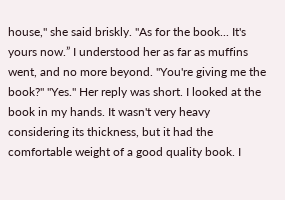house," she said briskly. "As for the book... It's yours now.” I understood her as far as muffins went, and no more beyond. "You're giving me the book?" "Yes." Her reply was short. I looked at the book in my hands. It wasn't very heavy considering its thickness, but it had the comfortable weight of a good quality book. I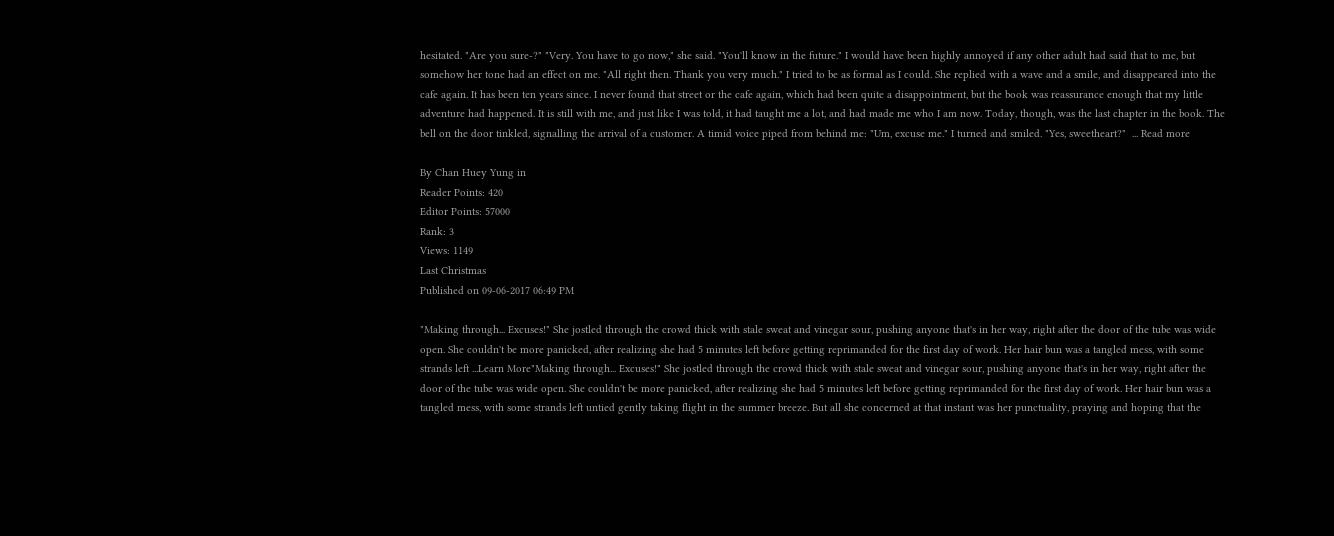hesitated. "Are you sure-?" "Very. You have to go now," she said. "You'll know in the future." I would have been highly annoyed if any other adult had said that to me, but somehow her tone had an effect on me. "All right then. Thank you very much." I tried to be as formal as I could. She replied with a wave and a smile, and disappeared into the cafe again. It has been ten years since. I never found that street or the cafe again, which had been quite a disappointment, but the book was reassurance enough that my little adventure had happened. It is still with me, and just like I was told, it had taught me a lot, and had made me who I am now. Today, though, was the last chapter in the book. The bell on the door tinkled, signalling the arrival of a customer. A timid voice piped from behind me: "Um, excuse me." I turned and smiled. "Yes, sweetheart?"  ... Read more

By Chan Huey Yung in
Reader Points: 420
Editor Points: 57000
Rank: 3
Views: 1149
Last Christmas
Published on 09-06-2017 06:49 PM

"Making through... Excuses!" She jostled through the crowd thick with stale sweat and vinegar sour, pushing anyone that's in her way, right after the door of the tube was wide open. She couldn't be more panicked, after realizing she had 5 minutes left before getting reprimanded for the first day of work. Her hair bun was a tangled mess, with some strands left ...Learn More"Making through... Excuses!" She jostled through the crowd thick with stale sweat and vinegar sour, pushing anyone that's in her way, right after the door of the tube was wide open. She couldn't be more panicked, after realizing she had 5 minutes left before getting reprimanded for the first day of work. Her hair bun was a tangled mess, with some strands left untied gently taking flight in the summer breeze. But all she concerned at that instant was her punctuality, praying and hoping that the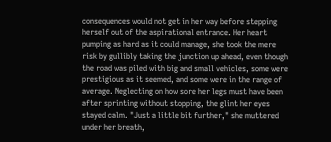consequences would not get in her way before stepping herself out of the aspirational entrance. Her heart pumping as hard as it could manage, she took the mere risk by gullibly taking the junction up ahead, even though the road was piled with big and small vehicles, some were prestigious as it seemed, and some were in the range of average. Neglecting on how sore her legs must have been after sprinting without stopping, the glint her eyes stayed calm. "Just a little bit further," she muttered under her breath,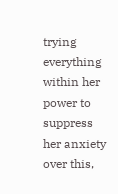trying everything within her power to suppress her anxiety over this,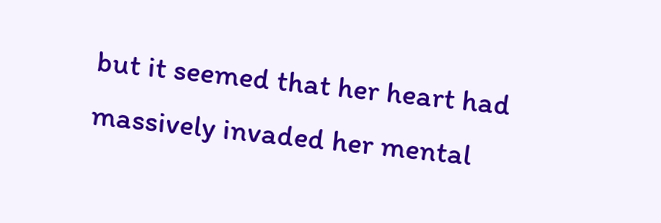but it seemed that her heart had massively invaded her mental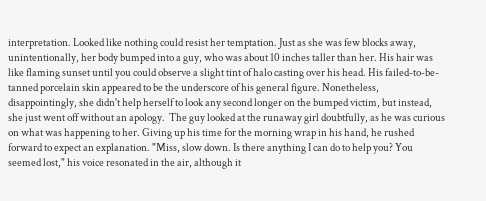interpretation. Looked like nothing could resist her temptation. Just as she was few blocks away, unintentionally, her body bumped into a guy, who was about 10 inches taller than her. His hair was like flaming sunset until you could observe a slight tint of halo casting over his head. His failed-to-be-tanned porcelain skin appeared to be the underscore of his general figure. Nonetheless, disappointingly, she didn't help herself to look any second longer on the bumped victim, but instead, she just went off without an apology.  The guy looked at the runaway girl doubtfully, as he was curious on what was happening to her. Giving up his time for the morning wrap in his hand, he rushed forward to expect an explanation. "Miss, slow down. Is there anything I can do to help you? You seemed lost," his voice resonated in the air, although it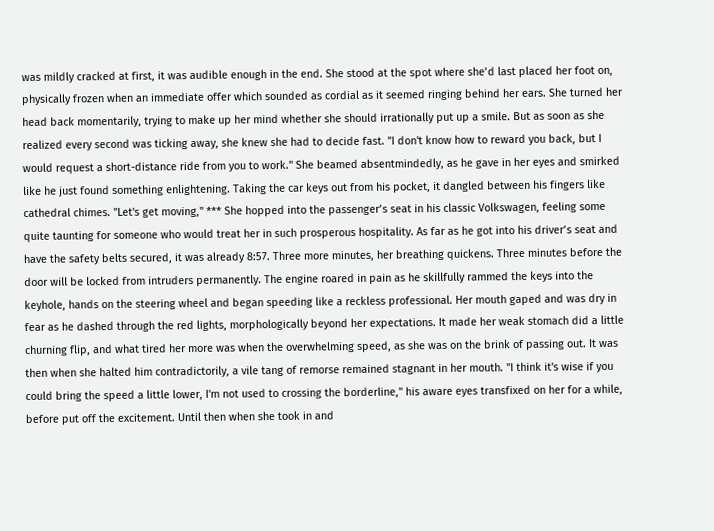was mildly cracked at first, it was audible enough in the end. She stood at the spot where she’d last placed her foot on, physically frozen when an immediate offer which sounded as cordial as it seemed ringing behind her ears. She turned her head back momentarily, trying to make up her mind whether she should irrationally put up a smile. But as soon as she realized every second was ticking away, she knew she had to decide fast. "I don't know how to reward you back, but I would request a short-distance ride from you to work." She beamed absentmindedly, as he gave in her eyes and smirked like he just found something enlightening. Taking the car keys out from his pocket, it dangled between his fingers like cathedral chimes. "Let's get moving," *** She hopped into the passenger’s seat in his classic Volkswagen, feeling some quite taunting for someone who would treat her in such prosperous hospitality. As far as he got into his driver’s seat and have the safety belts secured, it was already 8:57. Three more minutes, her breathing quickens. Three minutes before the door will be locked from intruders permanently. The engine roared in pain as he skillfully rammed the keys into the keyhole, hands on the steering wheel and began speeding like a reckless professional. Her mouth gaped and was dry in fear as he dashed through the red lights, morphologically beyond her expectations. It made her weak stomach did a little churning flip, and what tired her more was when the overwhelming speed, as she was on the brink of passing out. It was then when she halted him contradictorily, a vile tang of remorse remained stagnant in her mouth. "I think it's wise if you could bring the speed a little lower, I'm not used to crossing the borderline," his aware eyes transfixed on her for a while, before put off the excitement. Until then when she took in and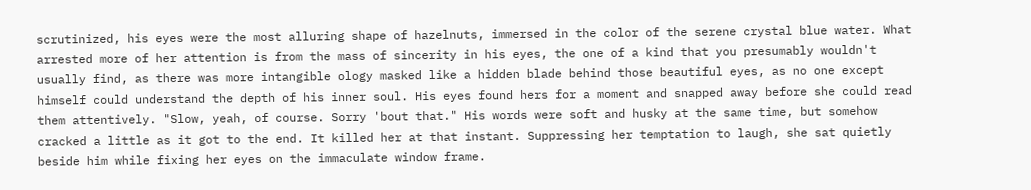scrutinized, his eyes were the most alluring shape of hazelnuts, immersed in the color of the serene crystal blue water. What arrested more of her attention is from the mass of sincerity in his eyes, the one of a kind that you presumably wouldn't usually find, as there was more intangible ology masked like a hidden blade behind those beautiful eyes, as no one except himself could understand the depth of his inner soul. His eyes found hers for a moment and snapped away before she could read them attentively. "Slow, yeah, of course. Sorry 'bout that." His words were soft and husky at the same time, but somehow cracked a little as it got to the end. It killed her at that instant. Suppressing her temptation to laugh, she sat quietly beside him while fixing her eyes on the immaculate window frame.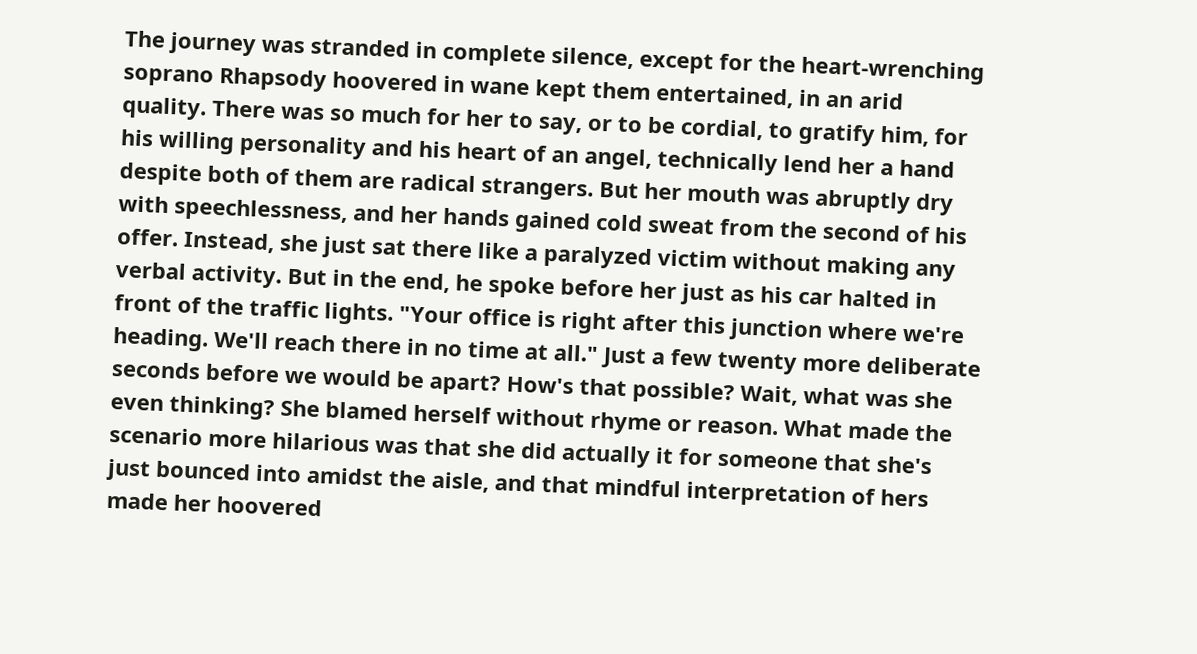The journey was stranded in complete silence, except for the heart-wrenching soprano Rhapsody hoovered in wane kept them entertained, in an arid quality. There was so much for her to say, or to be cordial, to gratify him, for his willing personality and his heart of an angel, technically lend her a hand despite both of them are radical strangers. But her mouth was abruptly dry with speechlessness, and her hands gained cold sweat from the second of his offer. Instead, she just sat there like a paralyzed victim without making any verbal activity. But in the end, he spoke before her just as his car halted in front of the traffic lights. "Your office is right after this junction where we're heading. We'll reach there in no time at all." Just a few twenty more deliberate seconds before we would be apart? How's that possible? Wait, what was she even thinking? She blamed herself without rhyme or reason. What made the scenario more hilarious was that she did actually it for someone that she's just bounced into amidst the aisle, and that mindful interpretation of hers made her hoovered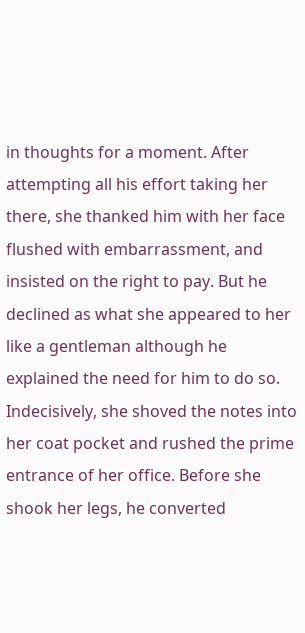in thoughts for a moment. After attempting all his effort taking her there, she thanked him with her face flushed with embarrassment, and insisted on the right to pay. But he declined as what she appeared to her like a gentleman although he explained the need for him to do so. Indecisively, she shoved the notes into her coat pocket and rushed the prime entrance of her office. Before she shook her legs, he converted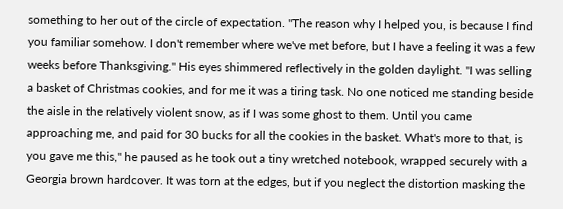something to her out of the circle of expectation. "The reason why I helped you, is because I find you familiar somehow. I don't remember where we've met before, but I have a feeling it was a few weeks before Thanksgiving." His eyes shimmered reflectively in the golden daylight. "I was selling a basket of Christmas cookies, and for me it was a tiring task. No one noticed me standing beside the aisle in the relatively violent snow, as if I was some ghost to them. Until you came approaching me, and paid for 30 bucks for all the cookies in the basket. What's more to that, is you gave me this," he paused as he took out a tiny wretched notebook, wrapped securely with a Georgia brown hardcover. It was torn at the edges, but if you neglect the distortion masking the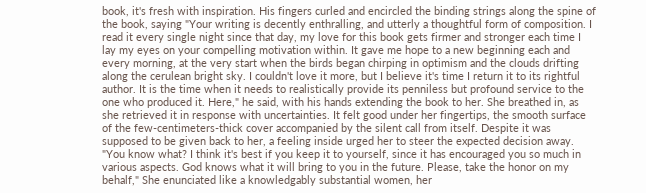book, it's fresh with inspiration. His fingers curled and encircled the binding strings along the spine of the book, saying "Your writing is decently enthralling, and utterly a thoughtful form of composition. I read it every single night since that day, my love for this book gets firmer and stronger each time I lay my eyes on your compelling motivation within. It gave me hope to a new beginning each and every morning, at the very start when the birds began chirping in optimism and the clouds drifting along the cerulean bright sky. I couldn't love it more, but I believe it's time I return it to its rightful author. It is the time when it needs to realistically provide its penniless but profound service to the one who produced it. Here," he said, with his hands extending the book to her. She breathed in, as she retrieved it in response with uncertainties. It felt good under her fingertips, the smooth surface of the few-centimeters-thick cover accompanied by the silent call from itself. Despite it was supposed to be given back to her, a feeling inside urged her to steer the expected decision away. "You know what? I think it's best if you keep it to yourself, since it has encouraged you so much in various aspects. God knows what it will bring to you in the future. Please, take the honor on my behalf," She enunciated like a knowledgably substantial women, her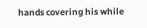hands covering his while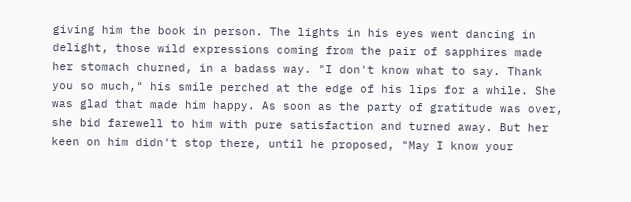giving him the book in person. The lights in his eyes went dancing in delight, those wild expressions coming from the pair of sapphires made her stomach churned, in a badass way. "I don't know what to say. Thank you so much," his smile perched at the edge of his lips for a while. She was glad that made him happy. As soon as the party of gratitude was over, she bid farewell to him with pure satisfaction and turned away. But her keen on him didn't stop there, until he proposed, "May I know your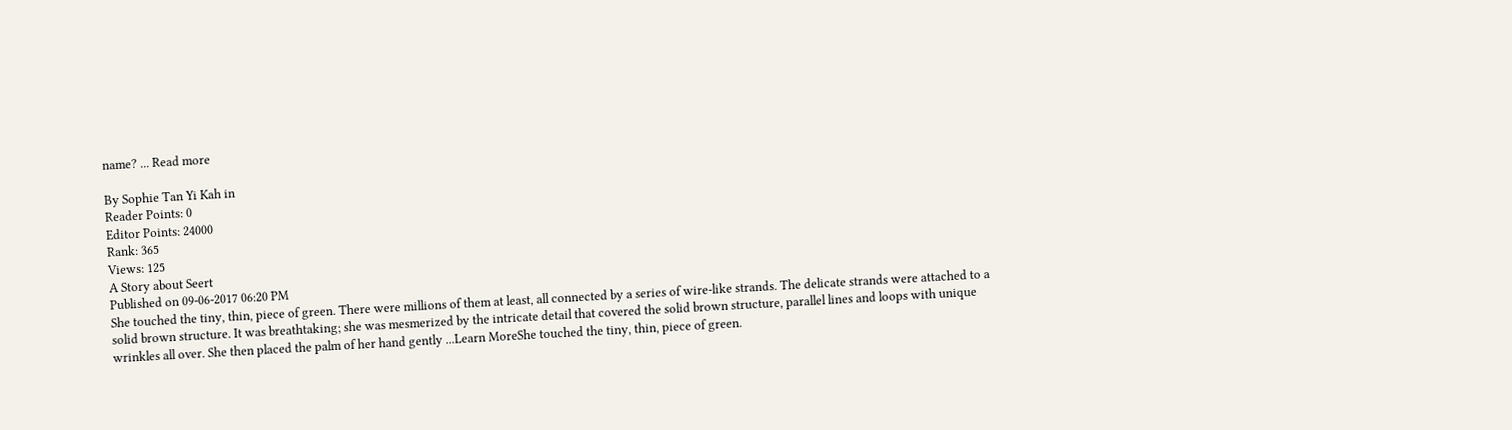name? ... Read more

By Sophie Tan Yi Kah in
Reader Points: 0
Editor Points: 24000
Rank: 365
Views: 125
A Story about Seert
Published on 09-06-2017 06:20 PM
She touched the tiny, thin, piece of green. There were millions of them at least, all connected by a series of wire-like strands. The delicate strands were attached to a solid brown structure. It was breathtaking; she was mesmerized by the intricate detail that covered the solid brown structure, parallel lines and loops with unique wrinkles all over. She then placed the palm of her hand gently ...Learn MoreShe touched the tiny, thin, piece of green.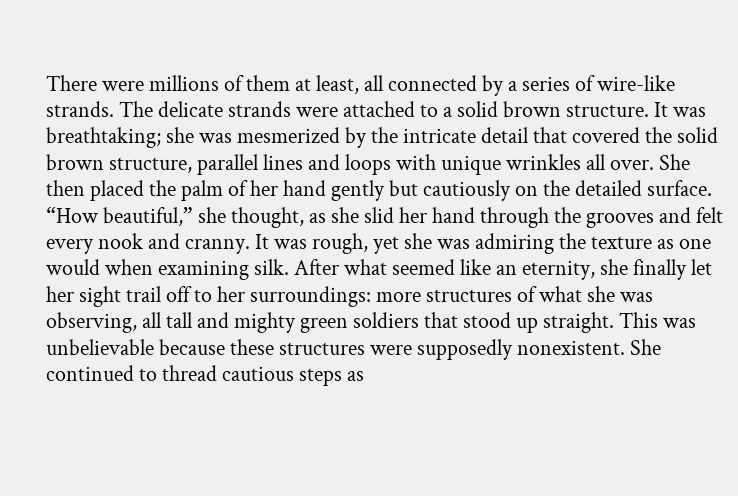There were millions of them at least, all connected by a series of wire-like strands. The delicate strands were attached to a solid brown structure. It was breathtaking; she was mesmerized by the intricate detail that covered the solid brown structure, parallel lines and loops with unique wrinkles all over. She then placed the palm of her hand gently but cautiously on the detailed surface. “How beautiful,” she thought, as she slid her hand through the grooves and felt every nook and cranny. It was rough, yet she was admiring the texture as one would when examining silk. After what seemed like an eternity, she finally let her sight trail off to her surroundings: more structures of what she was observing, all tall and mighty green soldiers that stood up straight. This was unbelievable because these structures were supposedly nonexistent. She continued to thread cautious steps as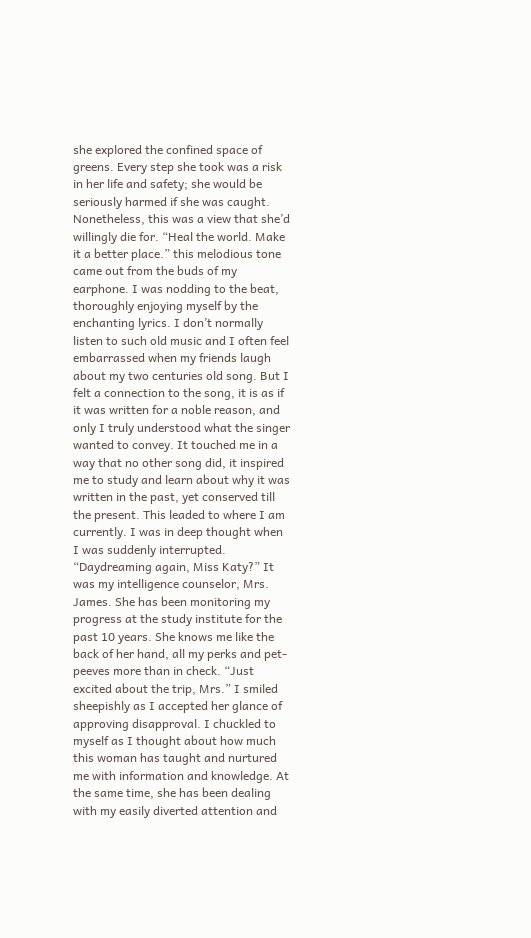she explored the confined space of greens. Every step she took was a risk in her life and safety; she would be seriously harmed if she was caught. Nonetheless, this was a view that she’d willingly die for. “Heal the world. Make it a better place.” this melodious tone came out from the buds of my earphone. I was nodding to the beat, thoroughly enjoying myself by the enchanting lyrics. I don’t normally listen to such old music and I often feel embarrassed when my friends laugh about my two centuries old song. But I felt a connection to the song, it is as if it was written for a noble reason, and only I truly understood what the singer wanted to convey. It touched me in a way that no other song did, it inspired me to study and learn about why it was written in the past, yet conserved till the present. This leaded to where I am currently. I was in deep thought when I was suddenly interrupted.  “Daydreaming again, Miss Katy?” It was my intelligence counselor, Mrs. James. She has been monitoring my progress at the study institute for the past 10 years. She knows me like the back of her hand, all my perks and pet-peeves more than in check. “Just excited about the trip, Mrs.” I smiled sheepishly as I accepted her glance of approving disapproval. I chuckled to myself as I thought about how much this woman has taught and nurtured me with information and knowledge. At the same time, she has been dealing with my easily diverted attention and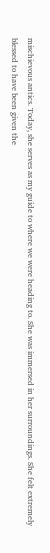mischievous antics. Today, she serves as my guide to where we were heading to. She was immersed in her surroundings. She felt extremely blessed to have been given the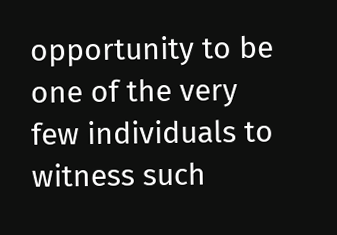opportunity to be one of the very few individuals to witness such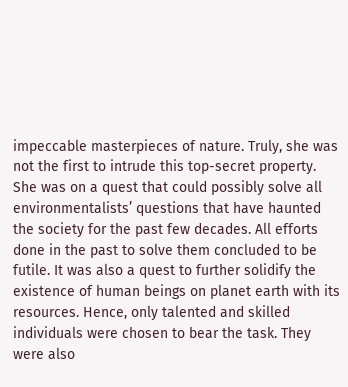impeccable masterpieces of nature. Truly, she was not the first to intrude this top-secret property. She was on a quest that could possibly solve all environmentalists’ questions that have haunted the society for the past few decades. All efforts done in the past to solve them concluded to be futile. It was also a quest to further solidify the existence of human beings on planet earth with its resources. Hence, only talented and skilled individuals were chosen to bear the task. They were also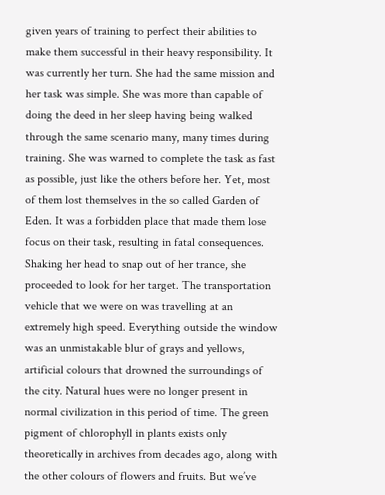given years of training to perfect their abilities to make them successful in their heavy responsibility. It was currently her turn. She had the same mission and her task was simple. She was more than capable of doing the deed in her sleep having being walked through the same scenario many, many times during training. She was warned to complete the task as fast as possible, just like the others before her. Yet, most of them lost themselves in the so called Garden of Eden. It was a forbidden place that made them lose focus on their task, resulting in fatal consequences. Shaking her head to snap out of her trance, she proceeded to look for her target. The transportation vehicle that we were on was travelling at an extremely high speed. Everything outside the window was an unmistakable blur of grays and yellows, artificial colours that drowned the surroundings of the city. Natural hues were no longer present in normal civilization in this period of time. The green pigment of chlorophyll in plants exists only theoretically in archives from decades ago, along with the other colours of flowers and fruits. But we’ve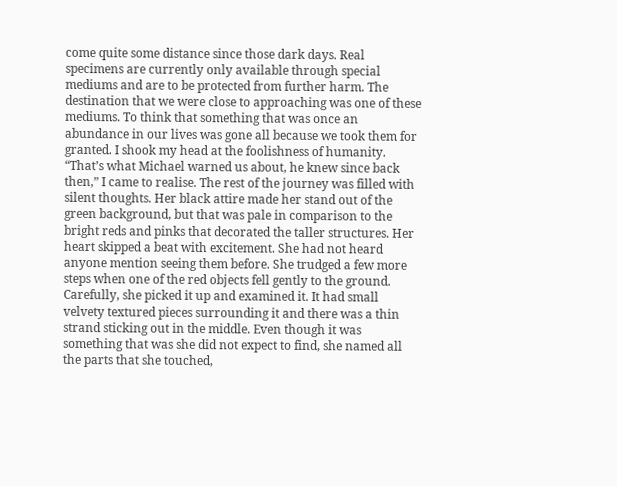come quite some distance since those dark days. Real specimens are currently only available through special mediums and are to be protected from further harm. The destination that we were close to approaching was one of these mediums. To think that something that was once an abundance in our lives was gone all because we took them for granted. I shook my head at the foolishness of humanity. “That’s what Michael warned us about, he knew since back then,” I came to realise. The rest of the journey was filled with silent thoughts. Her black attire made her stand out of the green background, but that was pale in comparison to the bright reds and pinks that decorated the taller structures. Her heart skipped a beat with excitement. She had not heard anyone mention seeing them before. She trudged a few more steps when one of the red objects fell gently to the ground. Carefully, she picked it up and examined it. It had small velvety textured pieces surrounding it and there was a thin strand sticking out in the middle. Even though it was something that was she did not expect to find, she named all the parts that she touched,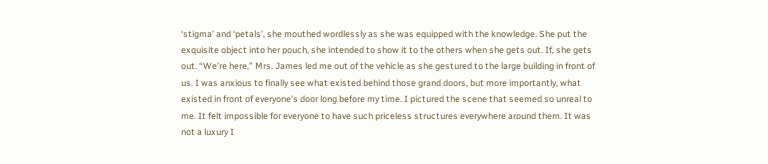‘stigma’ and ‘petals’, she mouthed wordlessly as she was equipped with the knowledge. She put the exquisite object into her pouch, she intended to show it to the others when she gets out. If, she gets out. “We’re here,” Mrs. James led me out of the vehicle as she gestured to the large building in front of us. I was anxious to finally see what existed behind those grand doors, but more importantly, what existed in front of everyone’s door long before my time. I pictured the scene that seemed so unreal to me. It felt impossible for everyone to have such priceless structures everywhere around them. It was not a luxury I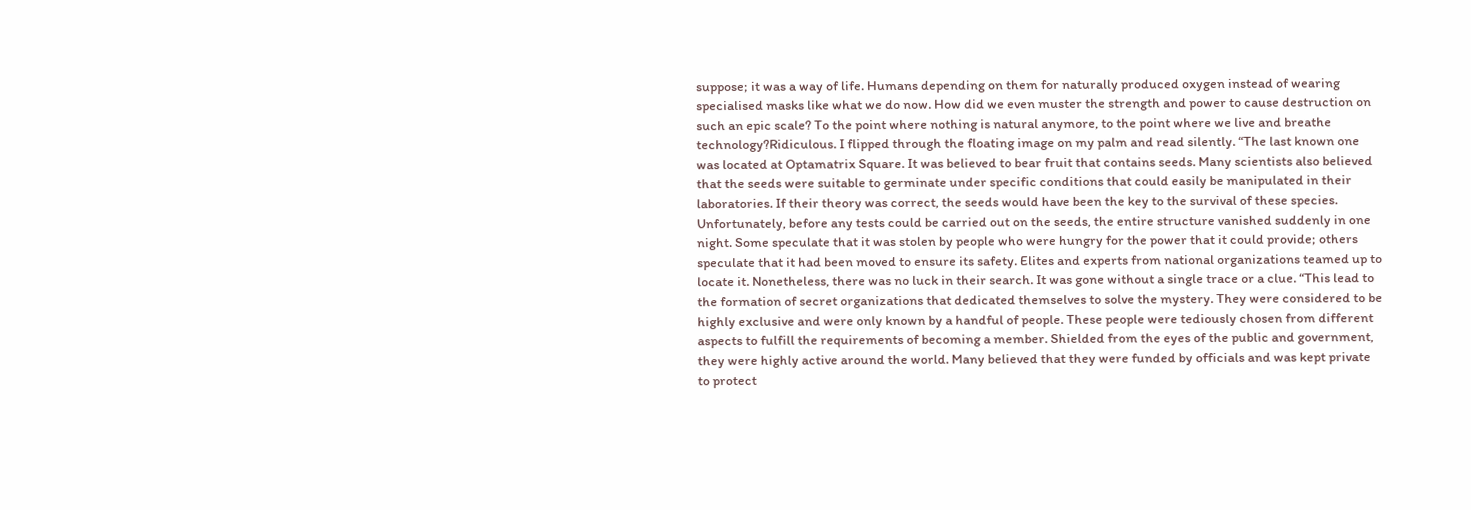suppose; it was a way of life. Humans depending on them for naturally produced oxygen instead of wearing specialised masks like what we do now. How did we even muster the strength and power to cause destruction on such an epic scale? To the point where nothing is natural anymore, to the point where we live and breathe technology?Ridiculous. I flipped through the floating image on my palm and read silently. “The last known one was located at Optamatrix Square. It was believed to bear fruit that contains seeds. Many scientists also believed that the seeds were suitable to germinate under specific conditions that could easily be manipulated in their laboratories. If their theory was correct, the seeds would have been the key to the survival of these species. Unfortunately, before any tests could be carried out on the seeds, the entire structure vanished suddenly in one night. Some speculate that it was stolen by people who were hungry for the power that it could provide; others speculate that it had been moved to ensure its safety. Elites and experts from national organizations teamed up to locate it. Nonetheless, there was no luck in their search. It was gone without a single trace or a clue. “This lead to the formation of secret organizations that dedicated themselves to solve the mystery. They were considered to be highly exclusive and were only known by a handful of people. These people were tediously chosen from different aspects to fulfill the requirements of becoming a member. Shielded from the eyes of the public and government, they were highly active around the world. Many believed that they were funded by officials and was kept private to protect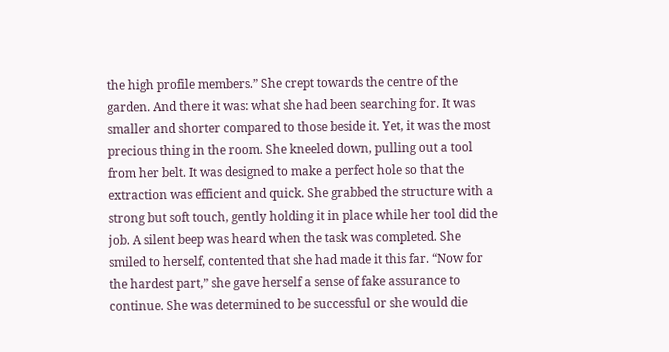the high profile members.” She crept towards the centre of the garden. And there it was: what she had been searching for. It was smaller and shorter compared to those beside it. Yet, it was the most precious thing in the room. She kneeled down, pulling out a tool from her belt. It was designed to make a perfect hole so that the extraction was efficient and quick. She grabbed the structure with a strong but soft touch, gently holding it in place while her tool did the job. A silent beep was heard when the task was completed. She smiled to herself, contented that she had made it this far. “Now for the hardest part,” she gave herself a sense of fake assurance to continue. She was determined to be successful or she would die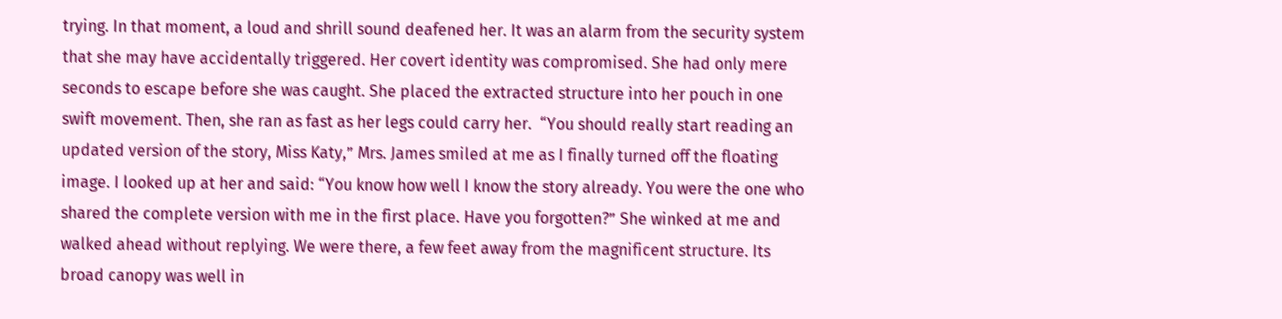trying. In that moment, a loud and shrill sound deafened her. It was an alarm from the security system that she may have accidentally triggered. Her covert identity was compromised. She had only mere seconds to escape before she was caught. She placed the extracted structure into her pouch in one swift movement. Then, she ran as fast as her legs could carry her.  “You should really start reading an updated version of the story, Miss Katy,” Mrs. James smiled at me as I finally turned off the floating image. I looked up at her and said: “You know how well I know the story already. You were the one who shared the complete version with me in the first place. Have you forgotten?” She winked at me and walked ahead without replying. We were there, a few feet away from the magnificent structure. Its broad canopy was well in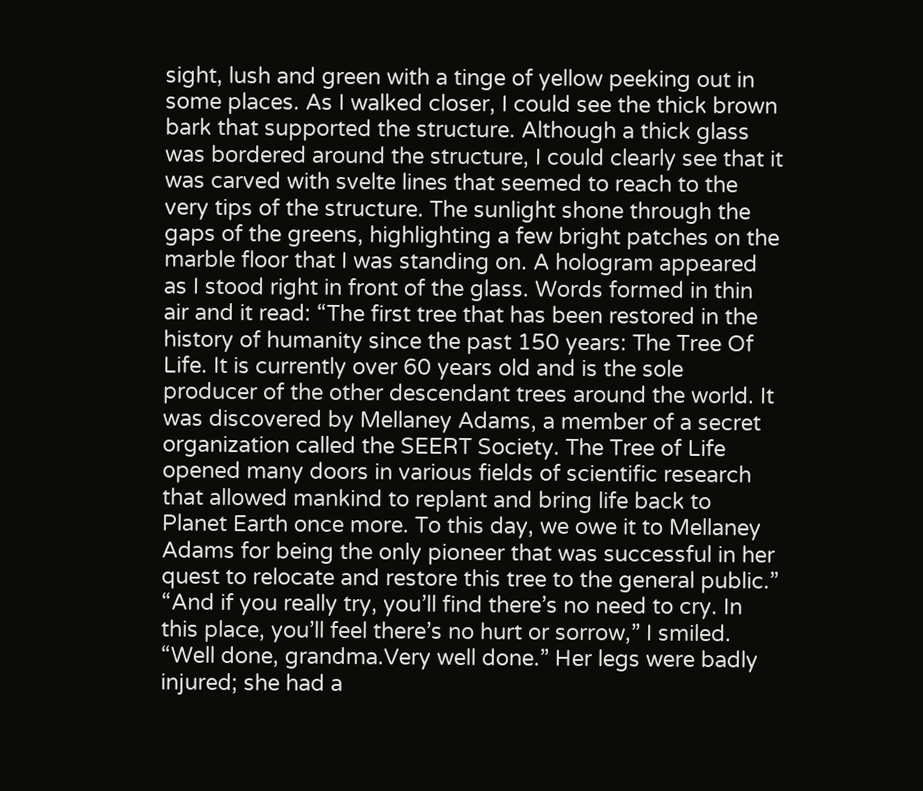sight, lush and green with a tinge of yellow peeking out in some places. As I walked closer, I could see the thick brown bark that supported the structure. Although a thick glass was bordered around the structure, I could clearly see that it was carved with svelte lines that seemed to reach to the very tips of the structure. The sunlight shone through the gaps of the greens, highlighting a few bright patches on the marble floor that I was standing on. A hologram appeared as I stood right in front of the glass. Words formed in thin air and it read: “The first tree that has been restored in the history of humanity since the past 150 years: The Tree Of Life. It is currently over 60 years old and is the sole producer of the other descendant trees around the world. It was discovered by Mellaney Adams, a member of a secret organization called the SEERT Society. The Tree of Life opened many doors in various fields of scientific research that allowed mankind to replant and bring life back to Planet Earth once more. To this day, we owe it to Mellaney Adams for being the only pioneer that was successful in her quest to relocate and restore this tree to the general public.” “And if you really try, you’ll find there’s no need to cry. In this place, you’ll feel there’s no hurt or sorrow,” I smiled. “Well done, grandma.Very well done.” Her legs were badly injured; she had a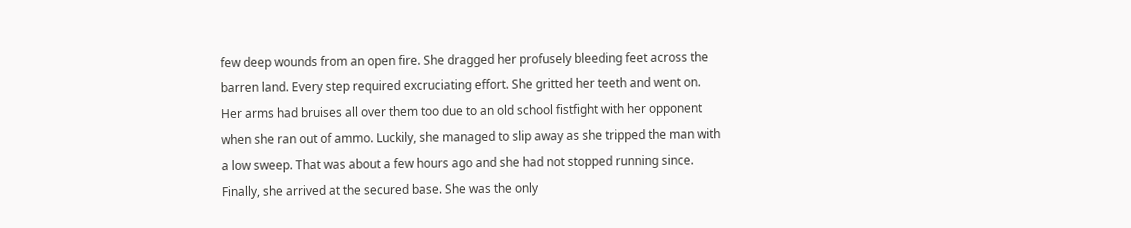few deep wounds from an open fire. She dragged her profusely bleeding feet across the barren land. Every step required excruciating effort. She gritted her teeth and went on. Her arms had bruises all over them too due to an old school fistfight with her opponent when she ran out of ammo. Luckily, she managed to slip away as she tripped the man with a low sweep. That was about a few hours ago and she had not stopped running since. Finally, she arrived at the secured base. She was the only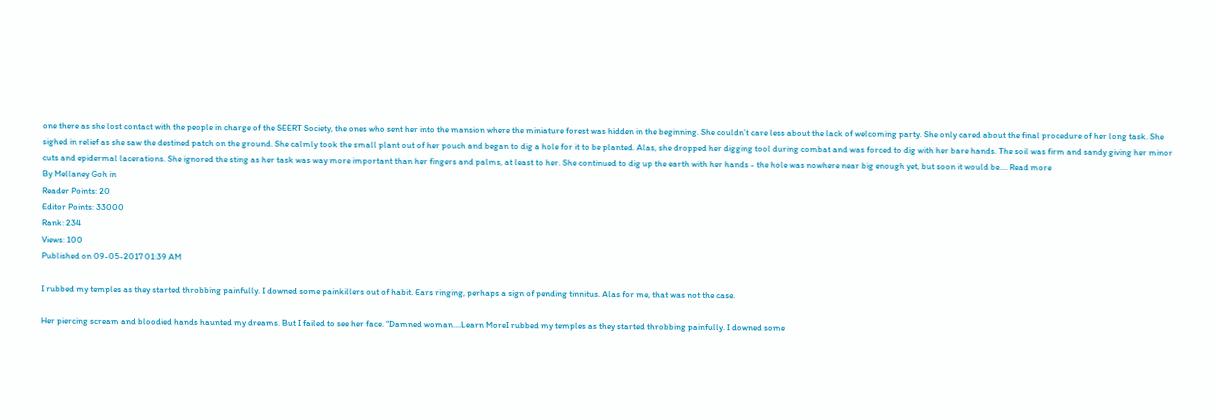one there as she lost contact with the people in charge of the SEERT Society, the ones who sent her into the mansion where the miniature forest was hidden in the beginning. She couldn’t care less about the lack of welcoming party. She only cared about the final procedure of her long task. She sighed in relief as she saw the destined patch on the ground. She calmly took the small plant out of her pouch and began to dig a hole for it to be planted. Alas, she dropped her digging tool during combat and was forced to dig with her bare hands. The soil was firm and sandy giving her minor cuts and epidermal lacerations. She ignored the sting as her task was way more important than her fingers and palms, at least to her. She continued to dig up the earth with her hands - the hole was nowhere near big enough yet, but soon it would be.... Read more
By Mellaney Goh in
Reader Points: 20
Editor Points: 33000
Rank: 234
Views: 100
Published on 09-05-2017 01:39 AM

I rubbed my temples as they started throbbing painfully. I downed some painkillers out of habit. Ears ringing, perhaps a sign of pending tinnitus. Alas for me, that was not the case.

Her piercing scream and bloodied hands haunted my dreams. But I failed to see her face. “Damned woman....Learn MoreI rubbed my temples as they started throbbing painfully. I downed some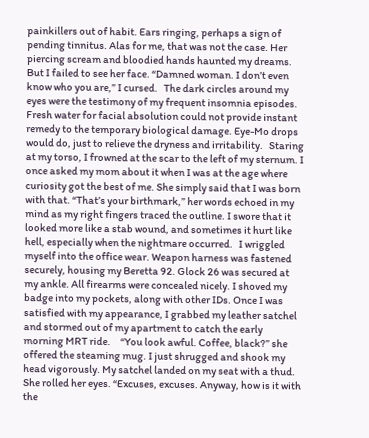painkillers out of habit. Ears ringing, perhaps a sign of pending tinnitus. Alas for me, that was not the case. Her piercing scream and bloodied hands haunted my dreams. But I failed to see her face. “Damned woman. I don’t even know who you are,” I cursed.   The dark circles around my eyes were the testimony of my frequent insomnia episodes. Fresh water for facial absolution could not provide instant remedy to the temporary biological damage. Eye-Mo drops would do, just to relieve the dryness and irritability.   Staring at my torso, I frowned at the scar to the left of my sternum. I once asked my mom about it when I was at the age where curiosity got the best of me. She simply said that I was born with that. “That’s your birthmark,” her words echoed in my mind as my right fingers traced the outline. I swore that it looked more like a stab wound, and sometimes it hurt like hell, especially when the nightmare occurred.   I wriggled myself into the office wear. Weapon harness was fastened securely, housing my Beretta 92. Glock 26 was secured at my ankle. All firearms were concealed nicely. I shoved my badge into my pockets, along with other IDs. Once I was satisfied with my appearance, I grabbed my leather satchel and stormed out of my apartment to catch the early morning MRT ride.     “You look awful. Coffee, black?” she offered the steaming mug. I just shrugged and shook my head vigorously. My satchel landed on my seat with a thud.   She rolled her eyes. “Excuses, excuses. Anyway, how is it with the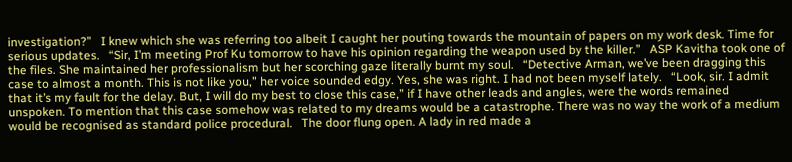investigation?”   I knew which she was referring too albeit I caught her pouting towards the mountain of papers on my work desk. Time for serious updates.   “Sir, I’m meeting Prof Ku tomorrow to have his opinion regarding the weapon used by the killer.”   ASP Kavitha took one of the files. She maintained her professionalism but her scorching gaze literally burnt my soul.   “Detective Arman, we’ve been dragging this case to almost a month. This is not like you,” her voice sounded edgy. Yes, she was right. I had not been myself lately.   “Look, sir. I admit that it’s my fault for the delay. But, I will do my best to close this case,” if I have other leads and angles, were the words remained unspoken. To mention that this case somehow was related to my dreams would be a catastrophe. There was no way the work of a medium would be recognised as standard police procedural.   The door flung open. A lady in red made a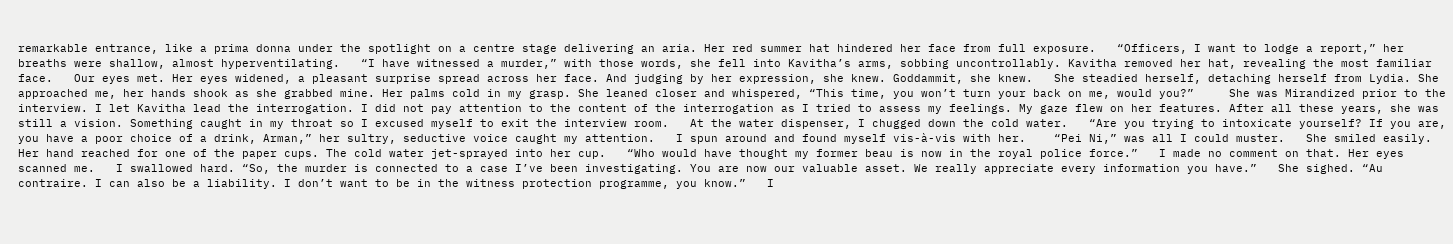remarkable entrance, like a prima donna under the spotlight on a centre stage delivering an aria. Her red summer hat hindered her face from full exposure.   “Officers, I want to lodge a report,” her breaths were shallow, almost hyperventilating.   “I have witnessed a murder,” with those words, she fell into Kavitha’s arms, sobbing uncontrollably. Kavitha removed her hat, revealing the most familiar face.   Our eyes met. Her eyes widened, a pleasant surprise spread across her face. And judging by her expression, she knew. Goddammit, she knew.   She steadied herself, detaching herself from Lydia. She approached me, her hands shook as she grabbed mine. Her palms cold in my grasp. She leaned closer and whispered, “This time, you won’t turn your back on me, would you?”     She was Mirandized prior to the interview. I let Kavitha lead the interrogation. I did not pay attention to the content of the interrogation as I tried to assess my feelings. My gaze flew on her features. After all these years, she was still a vision. Something caught in my throat so I excused myself to exit the interview room.   At the water dispenser, I chugged down the cold water.   “Are you trying to intoxicate yourself? If you are, you have a poor choice of a drink, Arman,” her sultry, seductive voice caught my attention.   I spun around and found myself vis-à-vis with her.    “Pei Ni,” was all I could muster.   She smiled easily. Her hand reached for one of the paper cups. The cold water jet-sprayed into her cup.   “Who would have thought my former beau is now in the royal police force.”   I made no comment on that. Her eyes scanned me.   I swallowed hard. “So, the murder is connected to a case I’ve been investigating. You are now our valuable asset. We really appreciate every information you have.”   She sighed. “Au contraire. I can also be a liability. I don’t want to be in the witness protection programme, you know.”   I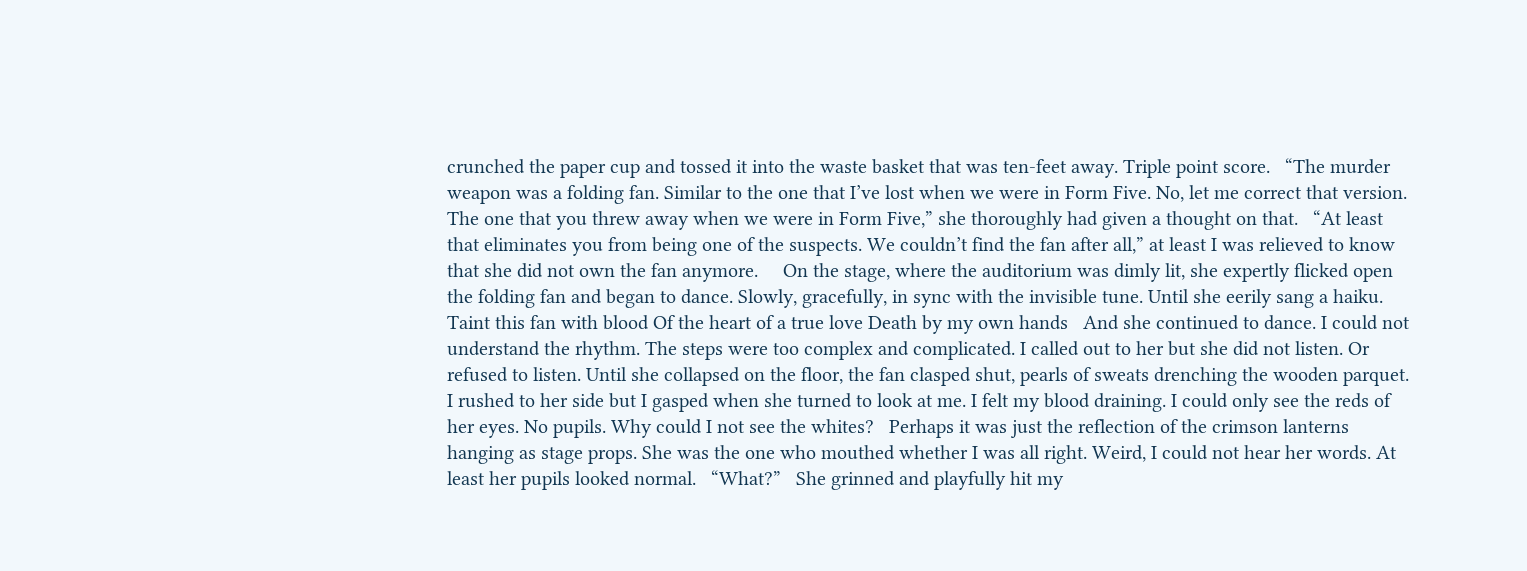crunched the paper cup and tossed it into the waste basket that was ten-feet away. Triple point score.   “The murder weapon was a folding fan. Similar to the one that I’ve lost when we were in Form Five. No, let me correct that version. The one that you threw away when we were in Form Five,” she thoroughly had given a thought on that.   “At least that eliminates you from being one of the suspects. We couldn’t find the fan after all,” at least I was relieved to know that she did not own the fan anymore.     On the stage, where the auditorium was dimly lit, she expertly flicked open the folding fan and began to dance. Slowly, gracefully, in sync with the invisible tune. Until she eerily sang a haiku.   Taint this fan with blood Of the heart of a true love Death by my own hands   And she continued to dance. I could not understand the rhythm. The steps were too complex and complicated. I called out to her but she did not listen. Or refused to listen. Until she collapsed on the floor, the fan clasped shut, pearls of sweats drenching the wooden parquet.   I rushed to her side but I gasped when she turned to look at me. I felt my blood draining. I could only see the reds of her eyes. No pupils. Why could I not see the whites?   Perhaps it was just the reflection of the crimson lanterns hanging as stage props. She was the one who mouthed whether I was all right. Weird, I could not hear her words. At least her pupils looked normal.   “What?”   She grinned and playfully hit my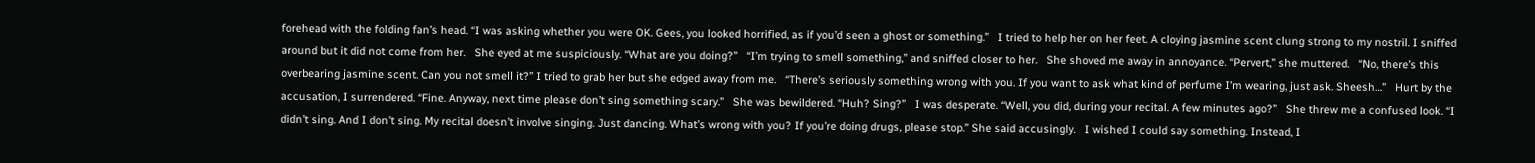forehead with the folding fan’s head. “I was asking whether you were OK. Gees, you looked horrified, as if you’d seen a ghost or something.”   I tried to help her on her feet. A cloying jasmine scent clung strong to my nostril. I sniffed around but it did not come from her.   She eyed at me suspiciously. “What are you doing?”   “I’m trying to smell something,” and sniffed closer to her.   She shoved me away in annoyance. “Pervert,” she muttered.   “No, there’s this overbearing jasmine scent. Can you not smell it?” I tried to grab her but she edged away from me.   “There’s seriously something wrong with you. If you want to ask what kind of perfume I’m wearing, just ask. Sheesh…”   Hurt by the accusation, I surrendered. “Fine. Anyway, next time please don’t sing something scary.”   She was bewildered. “Huh? Sing?”   I was desperate. “Well, you did, during your recital. A few minutes ago?”   She threw me a confused look. “I didn’t sing. And I don’t sing. My recital doesn’t involve singing. Just dancing. What’s wrong with you? If you’re doing drugs, please stop.” She said accusingly.   I wished I could say something. Instead, I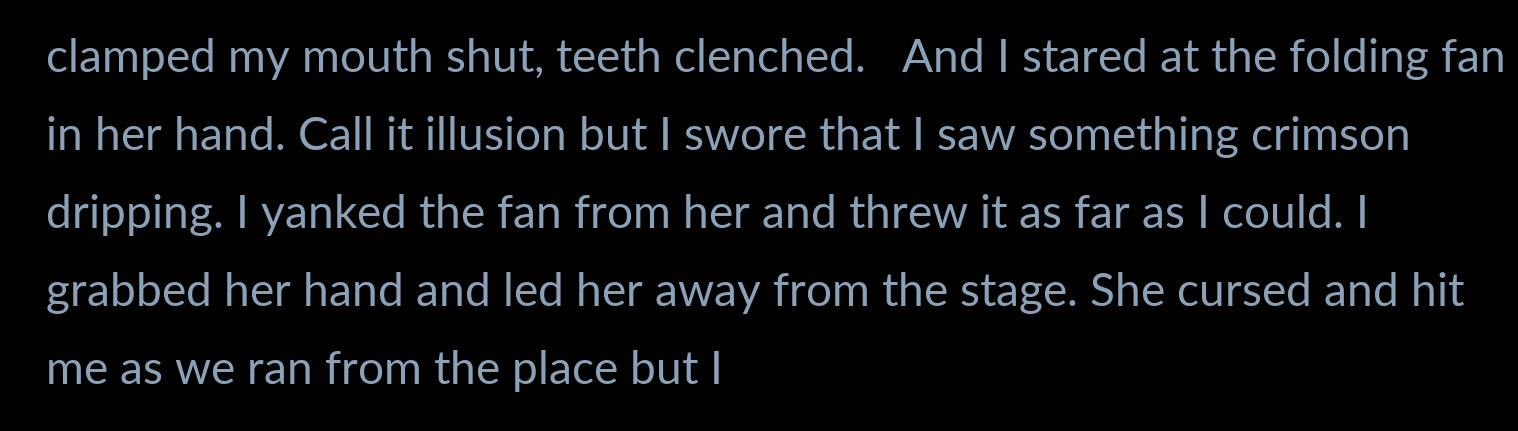clamped my mouth shut, teeth clenched.   And I stared at the folding fan in her hand. Call it illusion but I swore that I saw something crimson dripping. I yanked the fan from her and threw it as far as I could. I grabbed her hand and led her away from the stage. She cursed and hit me as we ran from the place but I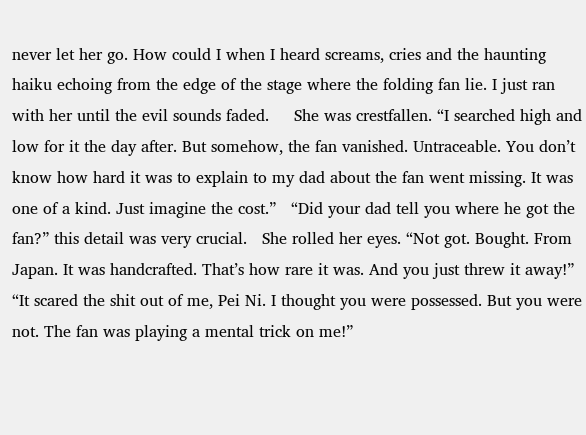never let her go. How could I when I heard screams, cries and the haunting haiku echoing from the edge of the stage where the folding fan lie. I just ran with her until the evil sounds faded.     She was crestfallen. “I searched high and low for it the day after. But somehow, the fan vanished. Untraceable. You don’t know how hard it was to explain to my dad about the fan went missing. It was one of a kind. Just imagine the cost.”   “Did your dad tell you where he got the fan?” this detail was very crucial.   She rolled her eyes. “Not got. Bought. From Japan. It was handcrafted. That’s how rare it was. And you just threw it away!”   “It scared the shit out of me, Pei Ni. I thought you were possessed. But you were not. The fan was playing a mental trick on me!”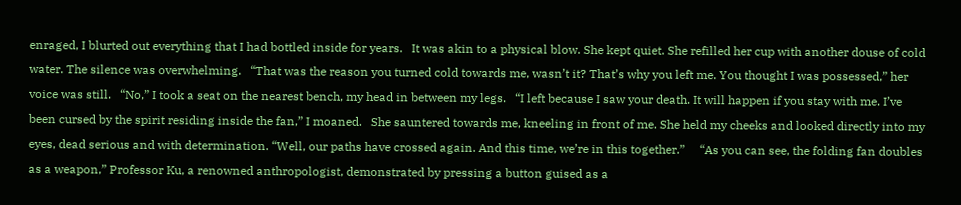enraged, I blurted out everything that I had bottled inside for years.   It was akin to a physical blow. She kept quiet. She refilled her cup with another douse of cold water. The silence was overwhelming.   “That was the reason you turned cold towards me, wasn’t it? That’s why you left me. You thought I was possessed,” her voice was still.   “No,” I took a seat on the nearest bench, my head in between my legs.   “I left because I saw your death. It will happen if you stay with me. I’ve been cursed by the spirit residing inside the fan,” I moaned.   She sauntered towards me, kneeling in front of me. She held my cheeks and looked directly into my eyes, dead serious and with determination. “Well, our paths have crossed again. And this time, we’re in this together.”     “As you can see, the folding fan doubles as a weapon,” Professor Ku, a renowned anthropologist, demonstrated by pressing a button guised as a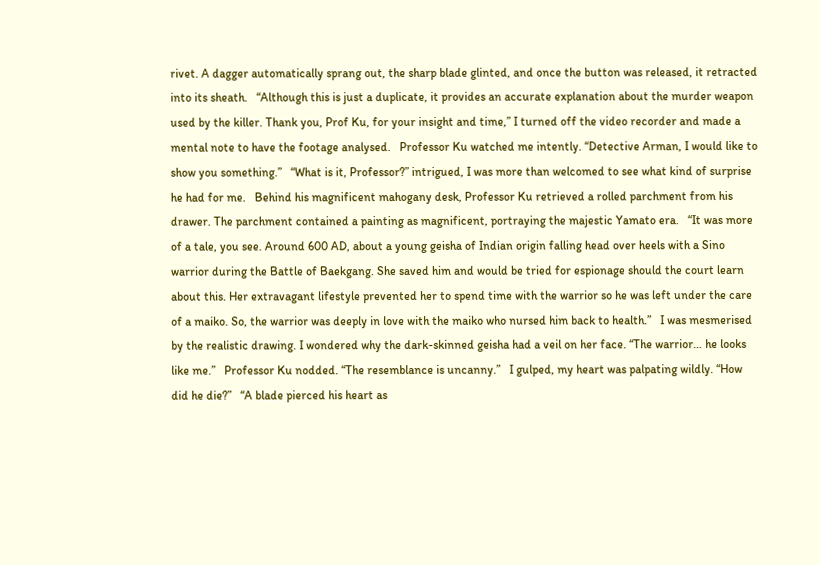rivet. A dagger automatically sprang out, the sharp blade glinted, and once the button was released, it retracted into its sheath.   “Although this is just a duplicate, it provides an accurate explanation about the murder weapon used by the killer. Thank you, Prof Ku, for your insight and time,” I turned off the video recorder and made a mental note to have the footage analysed.   Professor Ku watched me intently. “Detective Arman, I would like to show you something.”   “What is it, Professor?” intrigued, I was more than welcomed to see what kind of surprise he had for me.   Behind his magnificent mahogany desk, Professor Ku retrieved a rolled parchment from his drawer. The parchment contained a painting as magnificent, portraying the majestic Yamato era.   “It was more of a tale, you see. Around 600 AD, about a young geisha of Indian origin falling head over heels with a Sino warrior during the Battle of Baekgang. She saved him and would be tried for espionage should the court learn about this. Her extravagant lifestyle prevented her to spend time with the warrior so he was left under the care of a maiko. So, the warrior was deeply in love with the maiko who nursed him back to health.”   I was mesmerised by the realistic drawing. I wondered why the dark-skinned geisha had a veil on her face. “The warrior… he looks like me.”   Professor Ku nodded. “The resemblance is uncanny.”   I gulped, my heart was palpating wildly. “How did he die?”   “A blade pierced his heart as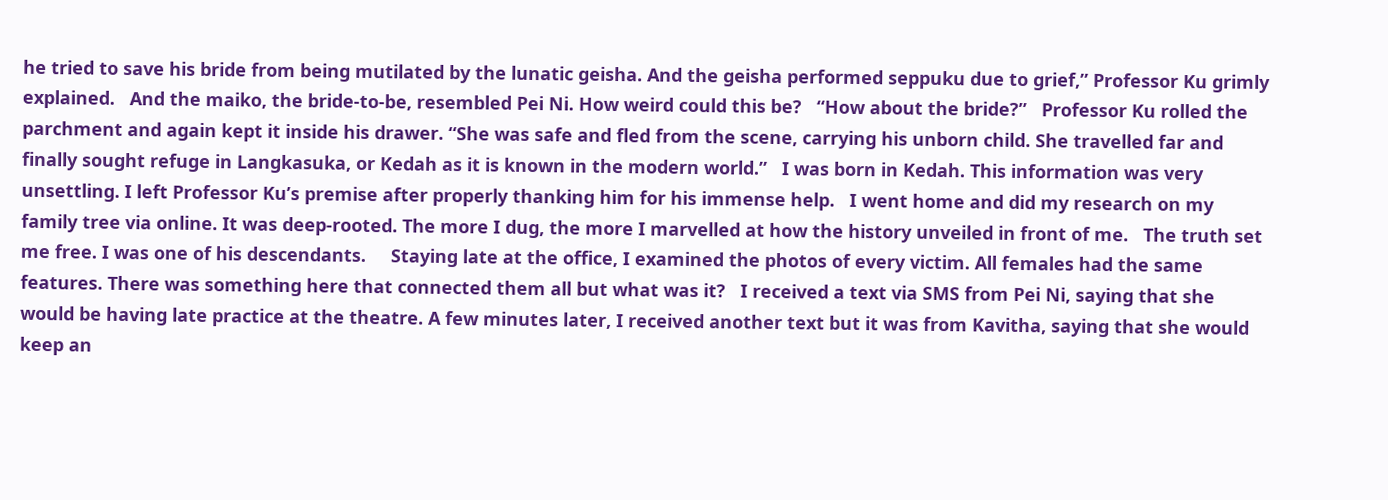he tried to save his bride from being mutilated by the lunatic geisha. And the geisha performed seppuku due to grief,” Professor Ku grimly explained.   And the maiko, the bride-to-be, resembled Pei Ni. How weird could this be?   “How about the bride?”   Professor Ku rolled the parchment and again kept it inside his drawer. “She was safe and fled from the scene, carrying his unborn child. She travelled far and finally sought refuge in Langkasuka, or Kedah as it is known in the modern world.”   I was born in Kedah. This information was very unsettling. I left Professor Ku’s premise after properly thanking him for his immense help.   I went home and did my research on my family tree via online. It was deep-rooted. The more I dug, the more I marvelled at how the history unveiled in front of me.   The truth set me free. I was one of his descendants.     Staying late at the office, I examined the photos of every victim. All females had the same features. There was something here that connected them all but what was it?   I received a text via SMS from Pei Ni, saying that she would be having late practice at the theatre. A few minutes later, I received another text but it was from Kavitha, saying that she would keep an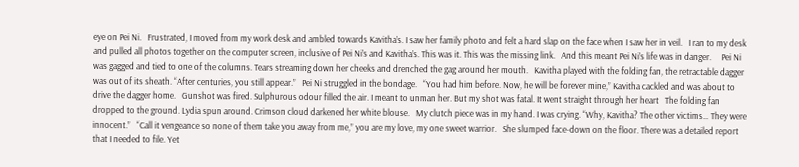eye on Pei Ni.   Frustrated, I moved from my work desk and ambled towards Kavitha’s. I saw her family photo and felt a hard slap on the face when I saw her in veil.   I ran to my desk and pulled all photos together on the computer screen, inclusive of Pei Ni’s and Kavitha’s. This was it. This was the missing link.   And this meant Pei Ni’s life was in danger.     Pei Ni was gagged and tied to one of the columns. Tears streaming down her cheeks and drenched the gag around her mouth.   Kavitha played with the folding fan, the retractable dagger was out of its sheath. “After centuries, you still appear.”   Pei Ni struggled in the bondage.   “You had him before. Now, he will be forever mine,” Kavitha cackled and was about to drive the dagger home.   Gunshot was fired. Sulphurous odour filled the air. I meant to unman her. But my shot was fatal. It went straight through her heart   The folding fan dropped to the ground. Lydia spun around. Crimson cloud darkened her white blouse.   My clutch piece was in my hand. I was crying. “Why, Kavitha? The other victims… They were innocent.”   “Call it vengeance so none of them take you away from me,” you are my love, my one sweet warrior.   She slumped face-down on the floor. There was a detailed report that I needed to file. Yet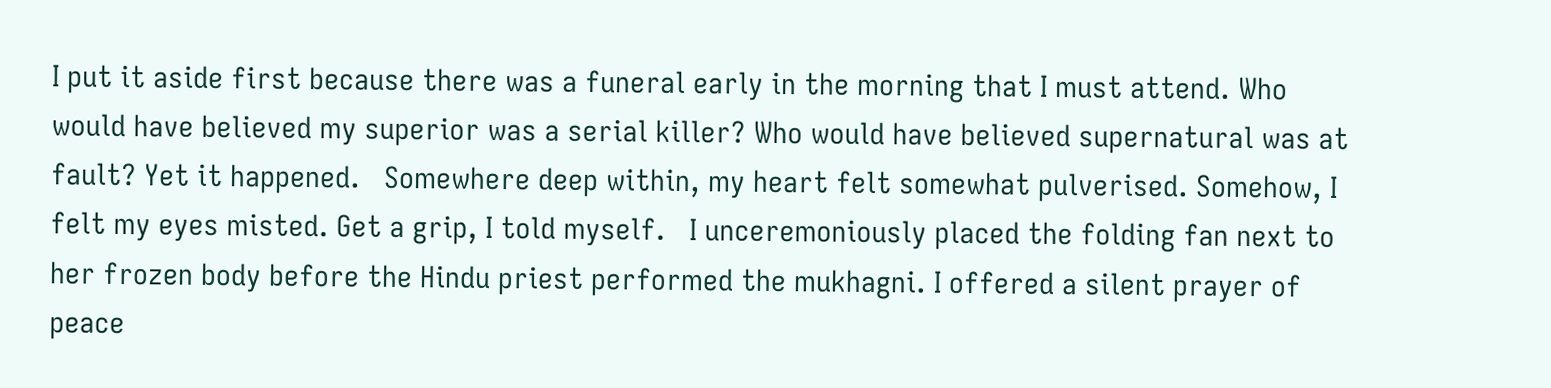I put it aside first because there was a funeral early in the morning that I must attend. Who would have believed my superior was a serial killer? Who would have believed supernatural was at fault? Yet it happened.   Somewhere deep within, my heart felt somewhat pulverised. Somehow, I felt my eyes misted. Get a grip, I told myself.   I unceremoniously placed the folding fan next to her frozen body before the Hindu priest performed the mukhagni. I offered a silent prayer of peace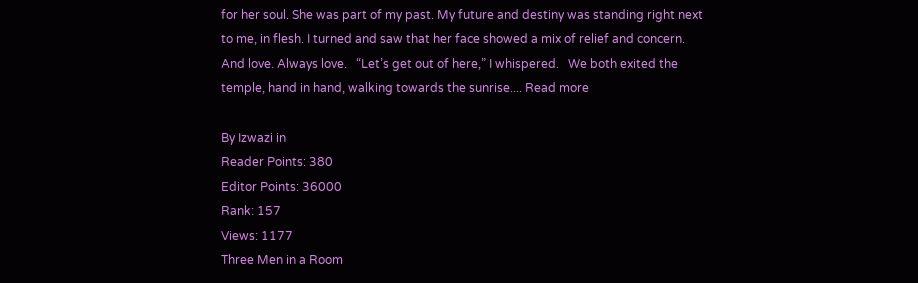for her soul. She was part of my past. My future and destiny was standing right next to me, in flesh. I turned and saw that her face showed a mix of relief and concern. And love. Always love.   “Let’s get out of here,” I whispered.   We both exited the temple, hand in hand, walking towards the sunrise.... Read more

By Izwazi in
Reader Points: 380
Editor Points: 36000
Rank: 157
Views: 1177
Three Men in a Room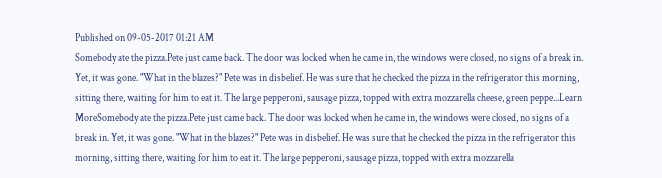Published on 09-05-2017 01:21 AM
Somebody ate the pizza.Pete just came back. The door was locked when he came in, the windows were closed, no signs of a break in. Yet, it was gone. "What in the blazes?" Pete was in disbelief. He was sure that he checked the pizza in the refrigerator this morning, sitting there, waiting for him to eat it. The large pepperoni, sausage pizza, topped with extra mozzarella cheese, green peppe...Learn MoreSomebody ate the pizza.Pete just came back. The door was locked when he came in, the windows were closed, no signs of a break in. Yet, it was gone. "What in the blazes?" Pete was in disbelief. He was sure that he checked the pizza in the refrigerator this morning, sitting there, waiting for him to eat it. The large pepperoni, sausage pizza, topped with extra mozzarella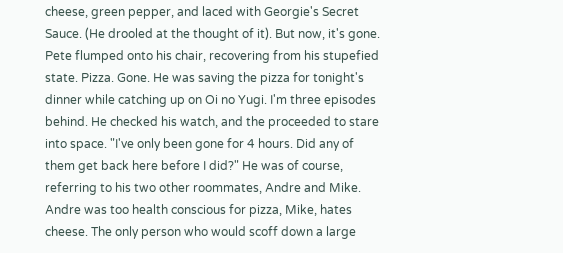cheese, green pepper, and laced with Georgie's Secret Sauce. (He drooled at the thought of it). But now, it's gone. Pete flumped onto his chair, recovering from his stupefied state. Pizza. Gone. He was saving the pizza for tonight's dinner while catching up on Oi no Yugi. I'm three episodes behind. He checked his watch, and the proceeded to stare into space. "I've only been gone for 4 hours. Did any of them get back here before I did?" He was of course, referring to his two other roommates, Andre and Mike. Andre was too health conscious for pizza, Mike, hates cheese. The only person who would scoff down a large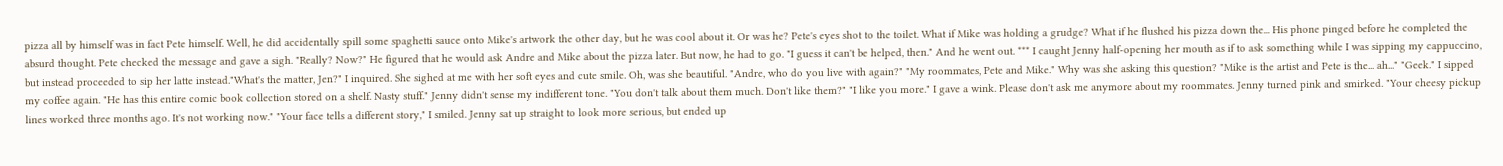pizza all by himself was in fact Pete himself. Well, he did accidentally spill some spaghetti sauce onto Mike's artwork the other day, but he was cool about it. Or was he? Pete's eyes shot to the toilet. What if Mike was holding a grudge? What if he flushed his pizza down the... His phone pinged before he completed the absurd thought. Pete checked the message and gave a sigh. "Really? Now?" He figured that he would ask Andre and Mike about the pizza later. But now, he had to go. "I guess it can't be helped, then." And he went out. *** I caught Jenny half-opening her mouth as if to ask something while I was sipping my cappuccino, but instead proceeded to sip her latte instead."What's the matter, Jen?" I inquired. She sighed at me with her soft eyes and cute smile. Oh, was she beautiful. "Andre, who do you live with again?" "My roommates, Pete and Mike." Why was she asking this question? "Mike is the artist and Pete is the... ah..." "Geek." I sipped my coffee again. "He has this entire comic book collection stored on a shelf. Nasty stuff." Jenny didn't sense my indifferent tone. "You don't talk about them much. Don't like them?" "I like you more." I gave a wink. Please don't ask me anymore about my roommates. Jenny turned pink and smirked. "Your cheesy pickup lines worked three months ago. It's not working now." "Your face tells a different story," I smiled. Jenny sat up straight to look more serious, but ended up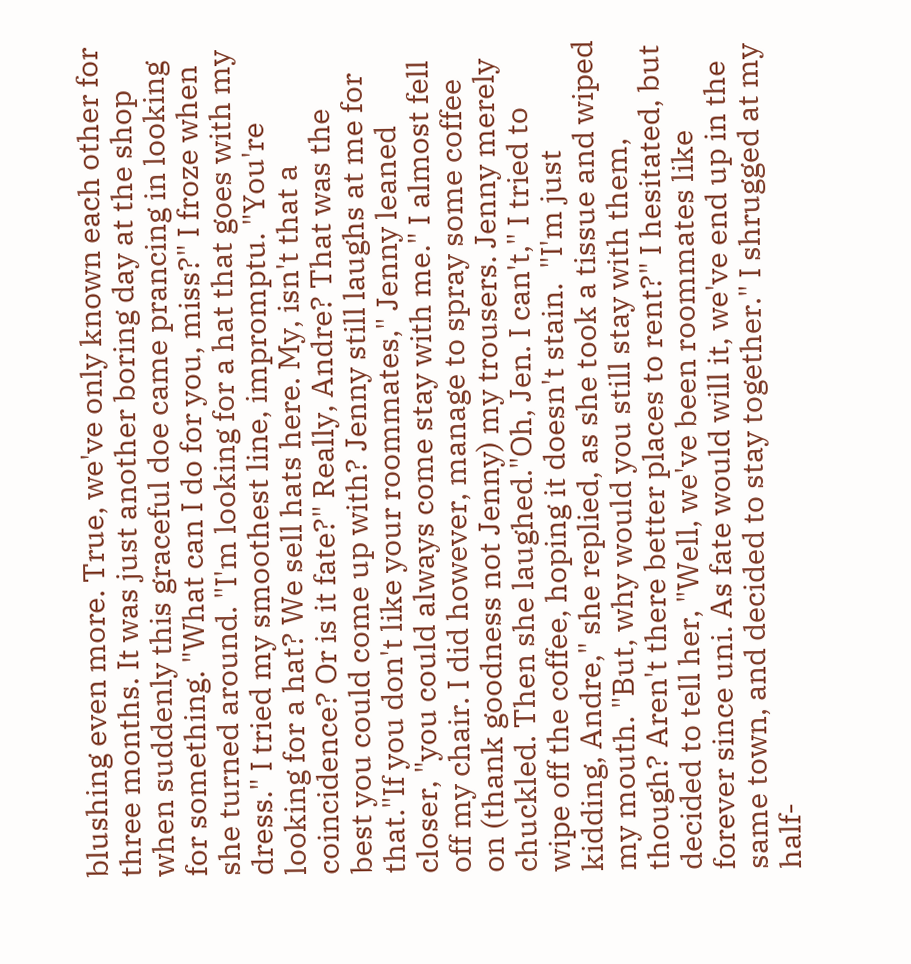blushing even more. True, we've only known each other for three months. It was just another boring day at the shop when suddenly this graceful doe came prancing in looking for something. "What can I do for you, miss?" I froze when she turned around. "I'm looking for a hat that goes with my dress." I tried my smoothest line, impromptu. "You're looking for a hat? We sell hats here. My, isn't that a coincidence? Or is it fate?" Really, Andre? That was the best you could come up with? Jenny still laughs at me for that."If you don't like your roommates," Jenny leaned closer, "you could always come stay with me." I almost fell off my chair. I did however, manage to spray some coffee on (thank goodness not Jenny) my trousers. Jenny merely chuckled. Then she laughed."Oh, Jen. I can't," I tried to wipe off the coffee, hoping it doesn't stain.  "I'm just kidding, Andre," she replied, as she took a tissue and wiped my mouth. "But, why would you still stay with them, though? Aren't there better places to rent?" I hesitated, but decided to tell her, "Well, we've been roommates like forever since uni. As fate would will it, we've end up in the same town, and decided to stay together." I shrugged at my half-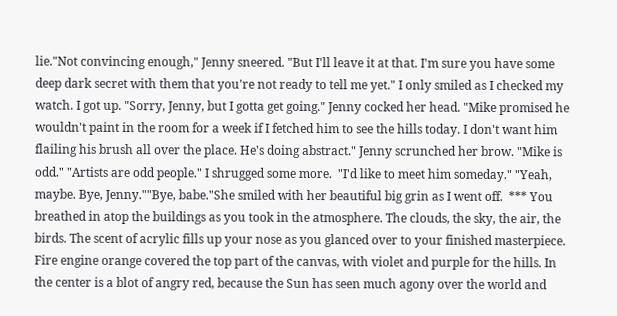lie."Not convincing enough," Jenny sneered. "But I'll leave it at that. I'm sure you have some deep dark secret with them that you're not ready to tell me yet." I only smiled as I checked my watch. I got up. "Sorry, Jenny, but I gotta get going." Jenny cocked her head. "Mike promised he wouldn't paint in the room for a week if I fetched him to see the hills today. I don't want him flailing his brush all over the place. He's doing abstract." Jenny scrunched her brow. "Mike is odd." "Artists are odd people." I shrugged some more.  "I'd like to meet him someday." "Yeah, maybe. Bye, Jenny.""Bye, babe."She smiled with her beautiful big grin as I went off.  *** You breathed in atop the buildings as you took in the atmosphere. The clouds, the sky, the air, the birds. The scent of acrylic fills up your nose as you glanced over to your finished masterpiece. Fire engine orange covered the top part of the canvas, with violet and purple for the hills. In the center is a blot of angry red, because the Sun has seen much agony over the world and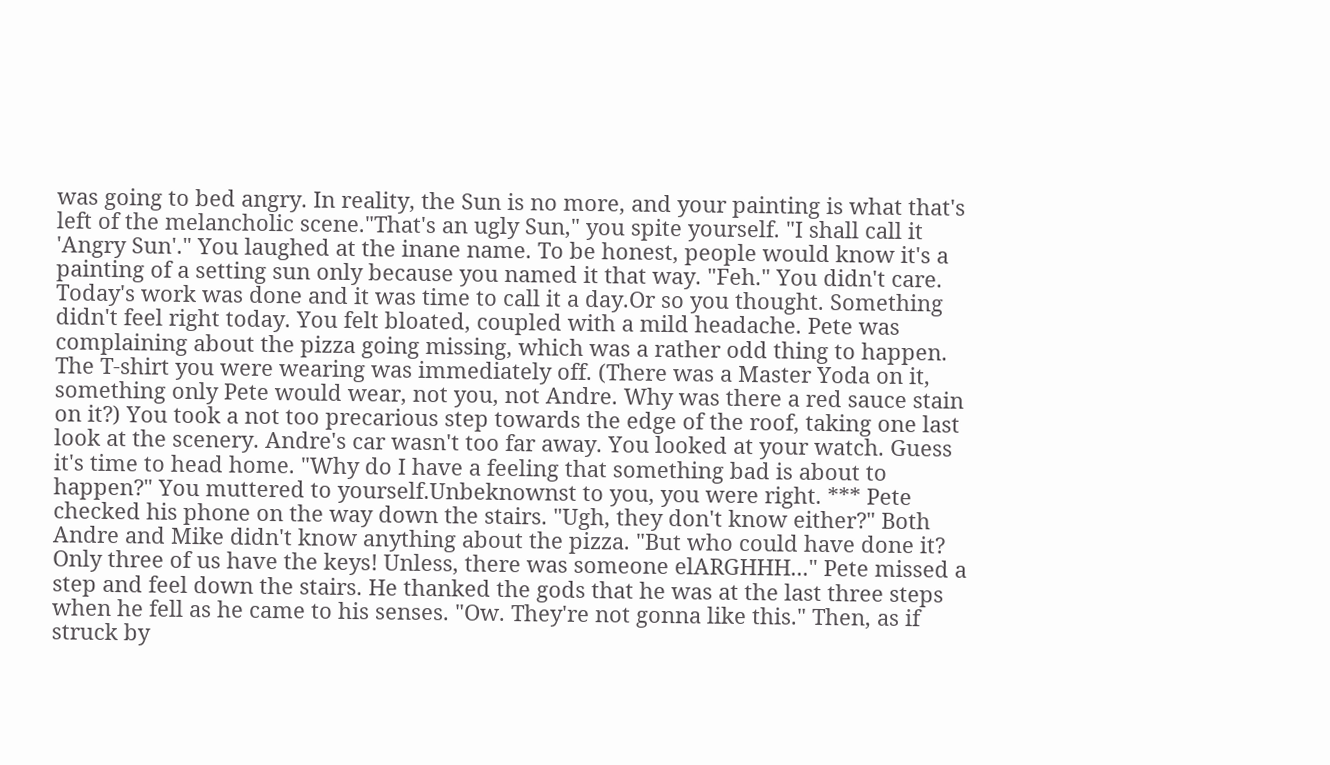was going to bed angry. In reality, the Sun is no more, and your painting is what that's left of the melancholic scene."That's an ugly Sun," you spite yourself. "I shall call it 'Angry Sun'." You laughed at the inane name. To be honest, people would know it's a painting of a setting sun only because you named it that way. "Feh." You didn't care. Today's work was done and it was time to call it a day.Or so you thought. Something didn't feel right today. You felt bloated, coupled with a mild headache. Pete was complaining about the pizza going missing, which was a rather odd thing to happen. The T-shirt you were wearing was immediately off. (There was a Master Yoda on it, something only Pete would wear, not you, not Andre. Why was there a red sauce stain on it?) You took a not too precarious step towards the edge of the roof, taking one last look at the scenery. Andre's car wasn't too far away. You looked at your watch. Guess it's time to head home. "Why do I have a feeling that something bad is about to happen?" You muttered to yourself.Unbeknownst to you, you were right. *** Pete checked his phone on the way down the stairs. "Ugh, they don't know either?" Both Andre and Mike didn't know anything about the pizza. "But who could have done it? Only three of us have the keys! Unless, there was someone elARGHHH..." Pete missed a step and feel down the stairs. He thanked the gods that he was at the last three steps when he fell as he came to his senses. "Ow. They're not gonna like this." Then, as if struck by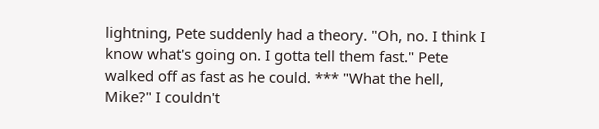lightning, Pete suddenly had a theory. "Oh, no. I think I know what's going on. I gotta tell them fast." Pete walked off as fast as he could. *** "What the hell, Mike?" I couldn't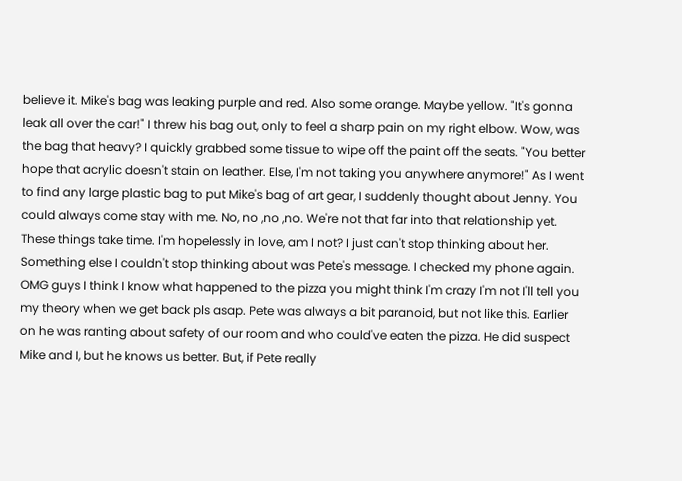believe it. Mike's bag was leaking purple and red. Also some orange. Maybe yellow. "It's gonna leak all over the car!" I threw his bag out, only to feel a sharp pain on my right elbow. Wow, was the bag that heavy? I quickly grabbed some tissue to wipe off the paint off the seats. "You better hope that acrylic doesn't stain on leather. Else, I'm not taking you anywhere anymore!" As I went to find any large plastic bag to put Mike's bag of art gear, I suddenly thought about Jenny. You could always come stay with me. No, no ,no ,no. We're not that far into that relationship yet. These things take time. I'm hopelessly in love, am I not? I just can't stop thinking about her. Something else I couldn't stop thinking about was Pete's message. I checked my phone again. OMG guys I think I know what happened to the pizza you might think I'm crazy I'm not I'll tell you my theory when we get back pls asap. Pete was always a bit paranoid, but not like this. Earlier on he was ranting about safety of our room and who could've eaten the pizza. He did suspect Mike and I, but he knows us better. But, if Pete really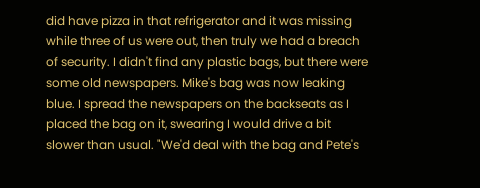did have pizza in that refrigerator and it was missing while three of us were out, then truly we had a breach of security. I didn't find any plastic bags, but there were some old newspapers. Mike's bag was now leaking blue. I spread the newspapers on the backseats as I placed the bag on it, swearing I would drive a bit slower than usual. "We'd deal with the bag and Pete's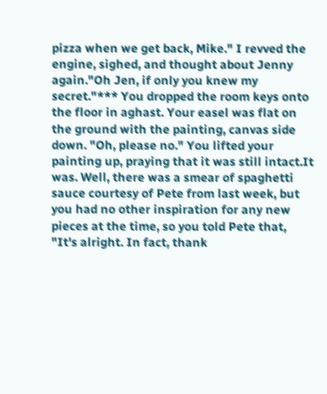pizza when we get back, Mike." I revved the engine, sighed, and thought about Jenny again."Oh Jen, if only you knew my secret."*** You dropped the room keys onto the floor in aghast. Your easel was flat on the ground with the painting, canvas side down. "Oh, please no." You lifted your painting up, praying that it was still intact.It was. Well, there was a smear of spaghetti sauce courtesy of Pete from last week, but you had no other inspiration for any new pieces at the time, so you told Pete that, "It's alright. In fact, thank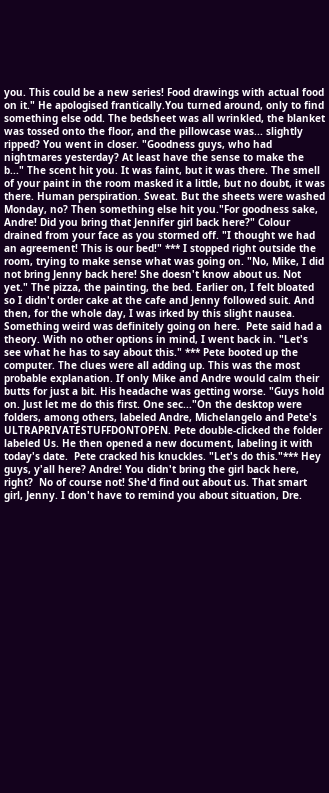you. This could be a new series! Food drawings with actual food on it." He apologised frantically.You turned around, only to find something else odd. The bedsheet was all wrinkled, the blanket was tossed onto the floor, and the pillowcase was... slightly ripped? You went in closer. "Goodness guys, who had nightmares yesterday? At least have the sense to make the b..." The scent hit you. It was faint, but it was there. The smell of your paint in the room masked it a little, but no doubt, it was there. Human perspiration. Sweat. But the sheets were washed Monday, no? Then something else hit you."For goodness sake, Andre! Did you bring that Jennifer girl back here?" Colour drained from your face as you stormed off. "I thought we had an agreement! This is our bed!" *** I stopped right outside the room, trying to make sense what was going on. "No, Mike, I did not bring Jenny back here! She doesn't know about us. Not yet." The pizza, the painting, the bed. Earlier on, I felt bloated so I didn't order cake at the cafe and Jenny followed suit. And then, for the whole day, I was irked by this slight nausea. Something weird was definitely going on here.  Pete said had a theory. With no other options in mind, I went back in. "Let's see what he has to say about this." *** Pete booted up the computer. The clues were all adding up. This was the most probable explanation. If only Mike and Andre would calm their butts for just a bit. His headache was getting worse. "Guys hold on. Just let me do this first. One sec..."On the desktop were folders, among others, labeled Andre, Michelangelo and Pete's ULTRAPRIVATESTUFFDONTOPEN. Pete double-clicked the folder labeled Us. He then opened a new document, labeling it with today's date.  Pete cracked his knuckles. "Let's do this."*** Hey guys, y'all here? Andre! You didn't bring the girl back here, right?  No of course not! She'd find out about us. That smart girl, Jenny. I don't have to remind you about situation, Dre.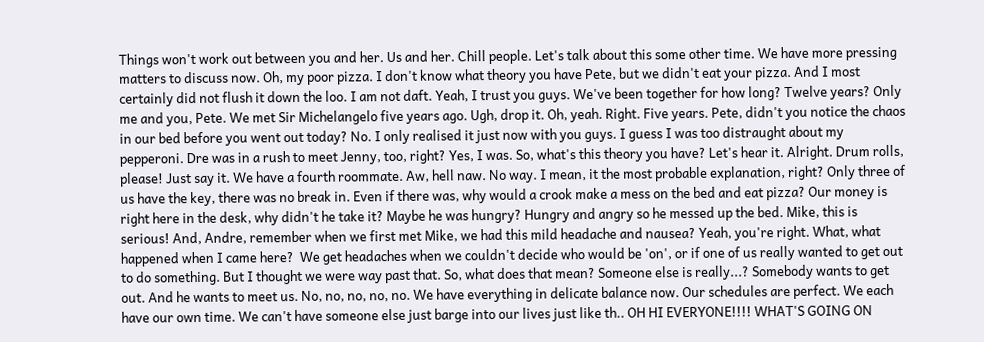Things won't work out between you and her. Us and her. Chill people. Let's talk about this some other time. We have more pressing matters to discuss now. Oh, my poor pizza. I don't know what theory you have Pete, but we didn't eat your pizza. And I most certainly did not flush it down the loo. I am not daft. Yeah, I trust you guys. We've been together for how long? Twelve years? Only me and you, Pete. We met Sir Michelangelo five years ago. Ugh, drop it. Oh, yeah. Right. Five years. Pete, didn't you notice the chaos in our bed before you went out today? No. I only realised it just now with you guys. I guess I was too distraught about my pepperoni. Dre was in a rush to meet Jenny, too, right? Yes, I was. So, what's this theory you have? Let's hear it. Alright. Drum rolls, please! Just say it. We have a fourth roommate. Aw, hell naw. No way. I mean, it the most probable explanation, right? Only three of us have the key, there was no break in. Even if there was, why would a crook make a mess on the bed and eat pizza? Our money is right here in the desk, why didn't he take it? Maybe he was hungry? Hungry and angry so he messed up the bed. Mike, this is serious! And, Andre, remember when we first met Mike, we had this mild headache and nausea? Yeah, you're right. What, what happened when I came here?  We get headaches when we couldn't decide who would be 'on', or if one of us really wanted to get out to do something. But I thought we were way past that. So, what does that mean? Someone else is really...? Somebody wants to get out. And he wants to meet us. No, no, no, no, no. We have everything in delicate balance now. Our schedules are perfect. We each have our own time. We can't have someone else just barge into our lives just like th.. OH HI EVERYONE!!!! WHAT'S GOING ON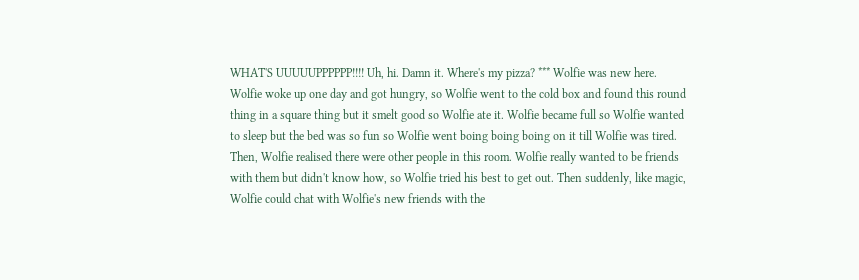WHAT'S UUUUUPPPPPP!!!! Uh, hi. Damn it. Where's my pizza? *** Wolfie was new here. Wolfie woke up one day and got hungry, so Wolfie went to the cold box and found this round thing in a square thing but it smelt good so Wolfie ate it. Wolfie became full so Wolfie wanted to sleep but the bed was so fun so Wolfie went boing boing boing on it till Wolfie was tired. Then, Wolfie realised there were other people in this room. Wolfie really wanted to be friends with them but didn't know how, so Wolfie tried his best to get out. Then suddenly, like magic, Wolfie could chat with Wolfie's new friends with the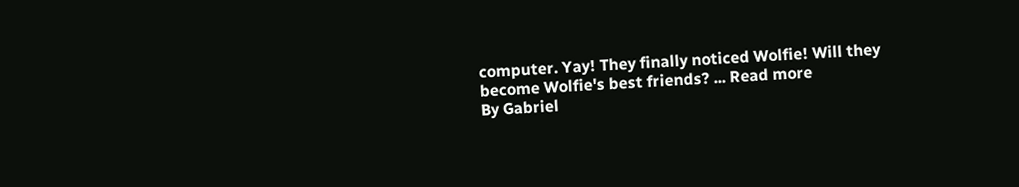computer. Yay! They finally noticed Wolfie! Will they become Wolfie's best friends? ... Read more
By Gabriel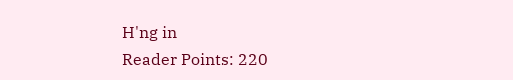H'ng in
Reader Points: 220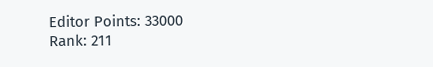Editor Points: 33000
Rank: 211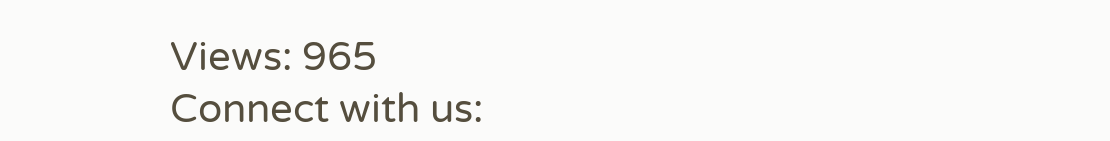Views: 965
Connect with us: